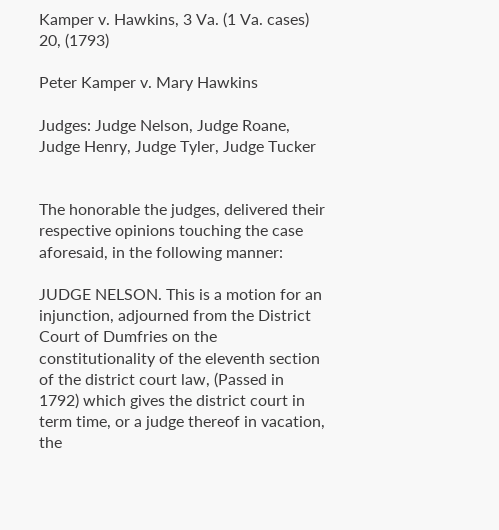Kamper v. Hawkins, 3 Va. (1 Va. cases) 20, (1793)

Peter Kamper v. Mary Hawkins

Judges: Judge Nelson, Judge Roane, Judge Henry, Judge Tyler, Judge Tucker


The honorable the judges, delivered their respective opinions touching the case aforesaid, in the following manner:

JUDGE NELSON. This is a motion for an injunction, adjourned from the District Court of Dumfries on the constitutionality of the eleventh section of the district court law, (Passed in 1792) which gives the district court in term time, or a judge thereof in vacation, the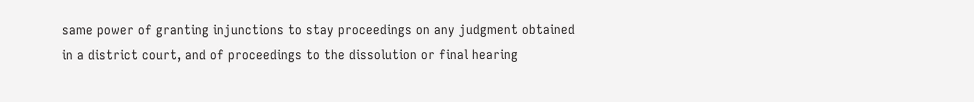same power of granting injunctions to stay proceedings on any judgment obtained in a district court, and of proceedings to the dissolution or final hearing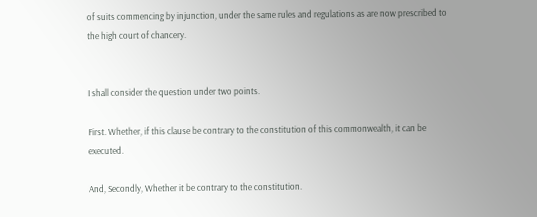of suits commencing by injunction, under the same rules and regulations as are now prescribed to the high court of chancery.


I shall consider the question under two points.

First. Whether, if this clause be contrary to the constitution of this commonwealth, it can be executed.

And, Secondly, Whether it be contrary to the constitution.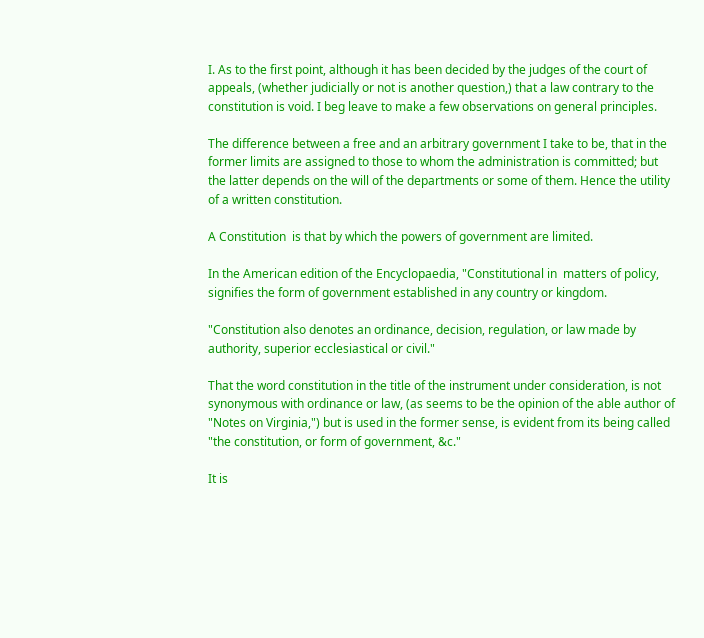I. As to the first point, although it has been decided by the judges of the court of appeals, (whether judicially or not is another question,) that a law contrary to the constitution is void. I beg leave to make a few observations on general principles.

The difference between a free and an arbitrary government I take to be, that in the former limits are assigned to those to whom the administration is committed; but the latter depends on the will of the departments or some of them. Hence the utility of a written constitution.

A Constitution  is that by which the powers of government are limited.

In the American edition of the Encyclopaedia, "Constitutional in  matters of policy, signifies the form of government established in any country or kingdom.

"Constitution also denotes an ordinance, decision, regulation, or law made by authority, superior ecclesiastical or civil."

That the word constitution in the title of the instrument under consideration, is not synonymous with ordinance or law, (as seems to be the opinion of the able author of "Notes on Virginia,") but is used in the former sense, is evident from its being called "the constitution, or form of government, &c."

It is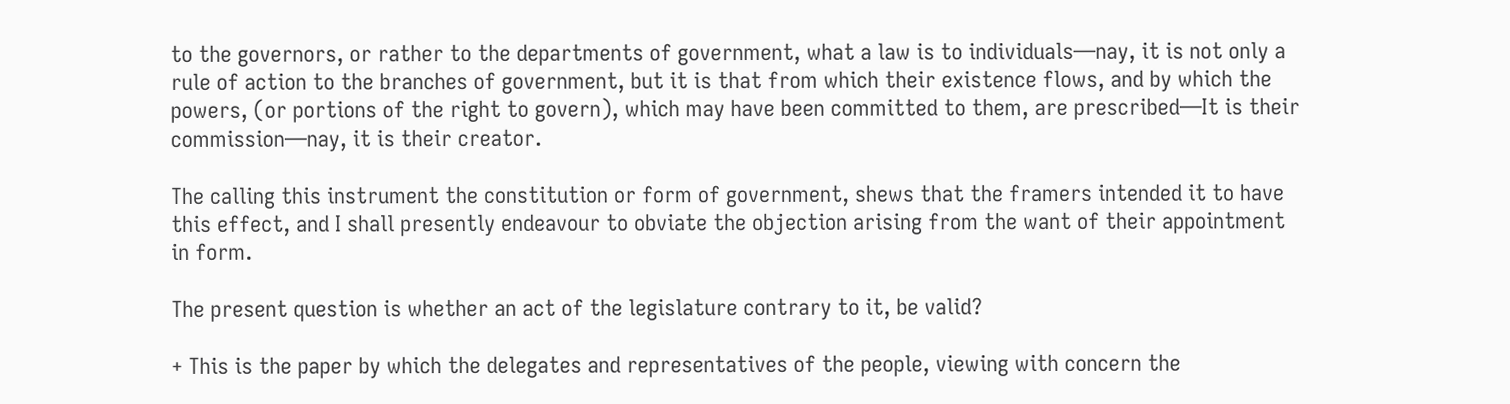to the governors, or rather to the departments of government, what a law is to individuals—nay, it is not only a rule of action to the branches of government, but it is that from which their existence flows, and by which the powers, (or portions of the right to govern), which may have been committed to them, are prescribed—It is their commission—nay, it is their creator.

The calling this instrument the constitution or form of government, shews that the framers intended it to have this effect, and I shall presently endeavour to obviate the objection arising from the want of their appointment in form.

The present question is whether an act of the legislature contrary to it, be valid?

+ This is the paper by which the delegates and representatives of the people, viewing with concern the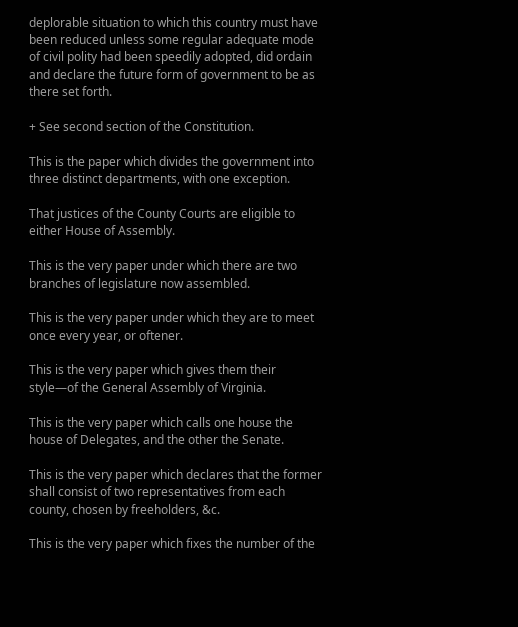deplorable situation to which this country must have been reduced unless some regular adequate mode of civil polity had been speedily adopted, did ordain and declare the future form of government to be as there set forth.

+ See second section of the Constitution.

This is the paper which divides the government into three distinct departments, with one exception.

That justices of the County Courts are eligible to either House of Assembly.

This is the very paper under which there are two branches of legislature now assembled.

This is the very paper under which they are to meet once every year, or oftener.

This is the very paper which gives them their style—of the General Assembly of Virginia.

This is the very paper which calls one house the house of Delegates, and the other the Senate.

This is the very paper which declares that the former shall consist of two representatives from each county, chosen by freeholders, &c.

This is the very paper which fixes the number of the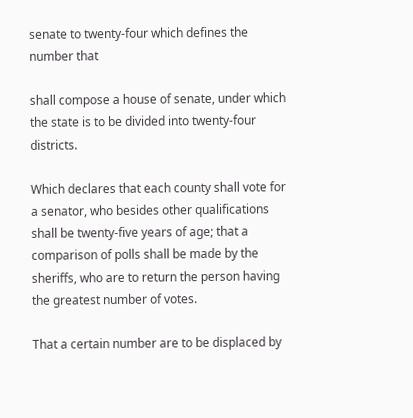senate to twenty-four which defines the number that

shall compose a house of senate, under which the state is to be divided into twenty-four districts.

Which declares that each county shall vote for a senator, who besides other qualifications shall be twenty-five years of age; that a comparison of polls shall be made by the sheriffs, who are to return the person having the greatest number of votes.

That a certain number are to be displaced by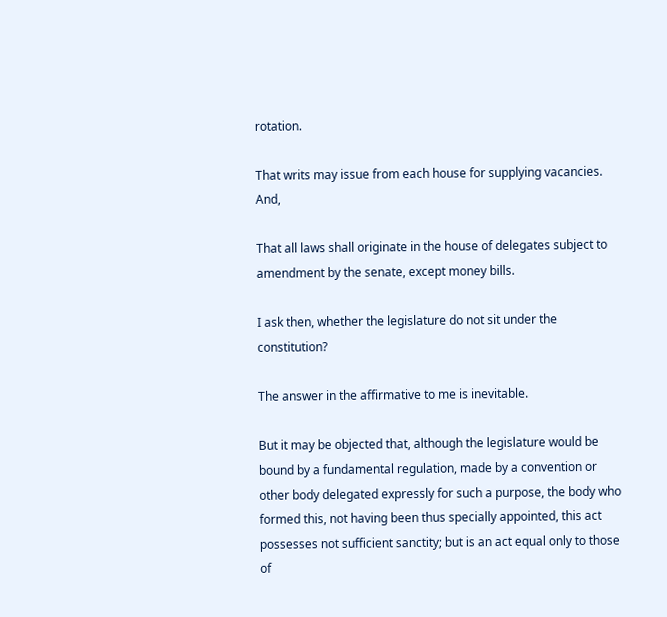rotation.

That writs may issue from each house for supplying vacancies. And,

That all laws shall originate in the house of delegates subject to amendment by the senate, except money bills.

I ask then, whether the legislature do not sit under the constitution?

The answer in the affirmative to me is inevitable.

But it may be objected that, although the legislature would be bound by a fundamental regulation, made by a convention or other body delegated expressly for such a purpose, the body who formed this, not having been thus specially appointed, this act possesses not sufficient sanctity; but is an act equal only to those of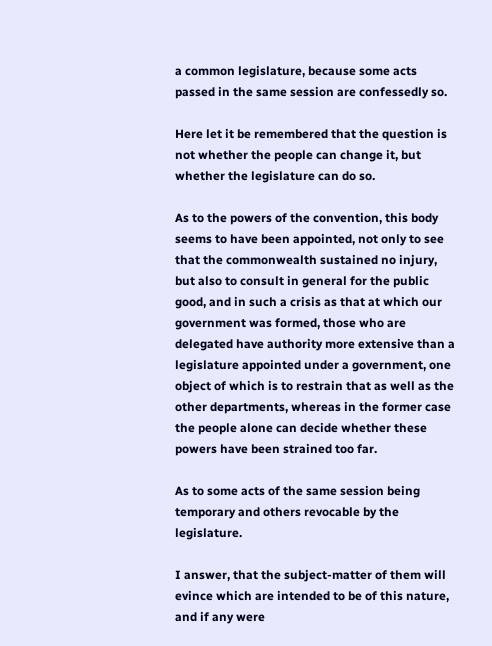a common legislature, because some acts passed in the same session are confessedly so.

Here let it be remembered that the question is not whether the people can change it, but whether the legislature can do so.

As to the powers of the convention, this body seems to have been appointed, not only to see that the commonwealth sustained no injury, but also to consult in general for the public good, and in such a crisis as that at which our government was formed, those who are delegated have authority more extensive than a legislature appointed under a government, one object of which is to restrain that as well as the other departments, whereas in the former case the people alone can decide whether these powers have been strained too far.

As to some acts of the same session being temporary and others revocable by the legislature.

I answer, that the subject-matter of them will evince which are intended to be of this nature, and if any were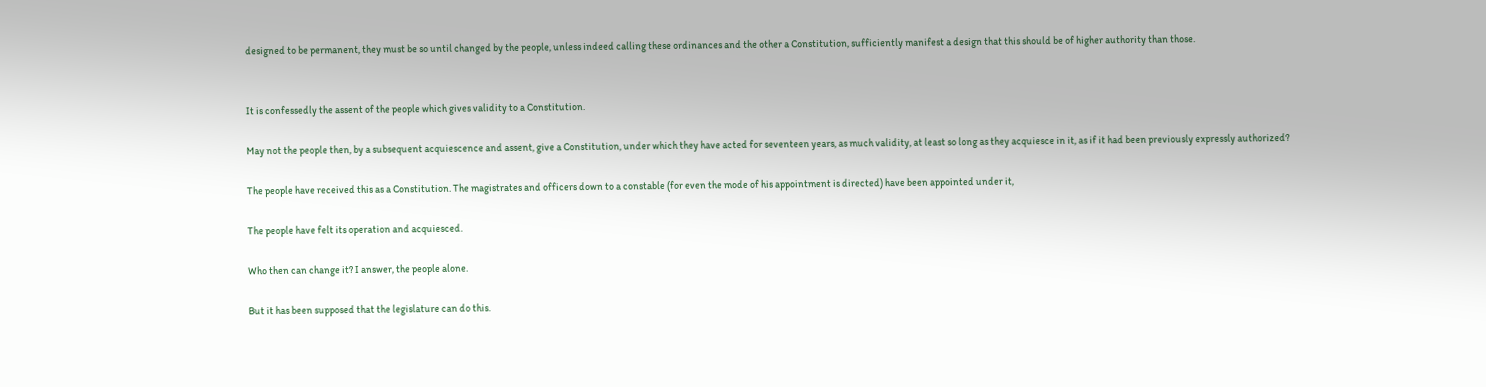designed to be permanent, they must be so until changed by the people, unless indeed calling these ordinances and the other a Constitution, sufficiently manifest a design that this should be of higher authority than those.


It is confessedly the assent of the people which gives validity to a Constitution.

May not the people then, by a subsequent acquiescence and assent, give a Constitution, under which they have acted for seventeen years, as much validity, at least so long as they acquiesce in it, as if it had been previously expressly authorized?

The people have received this as a Constitution. The magistrates and officers down to a constable (for even the mode of his appointment is directed) have been appointed under it,

The people have felt its operation and acquiesced.

Who then can change it? I answer, the people alone.

But it has been supposed that the legislature can do this.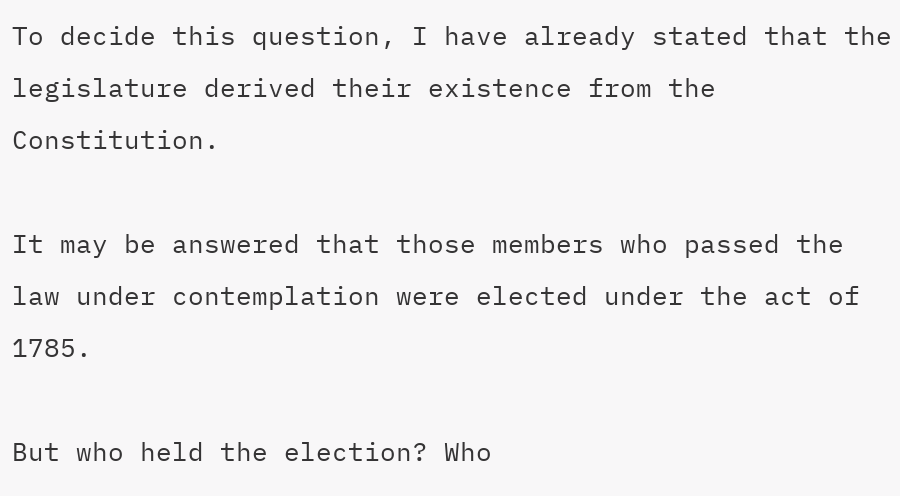To decide this question, I have already stated that the legislature derived their existence from the Constitution.

It may be answered that those members who passed the law under contemplation were elected under the act of 1785.

But who held the election? Who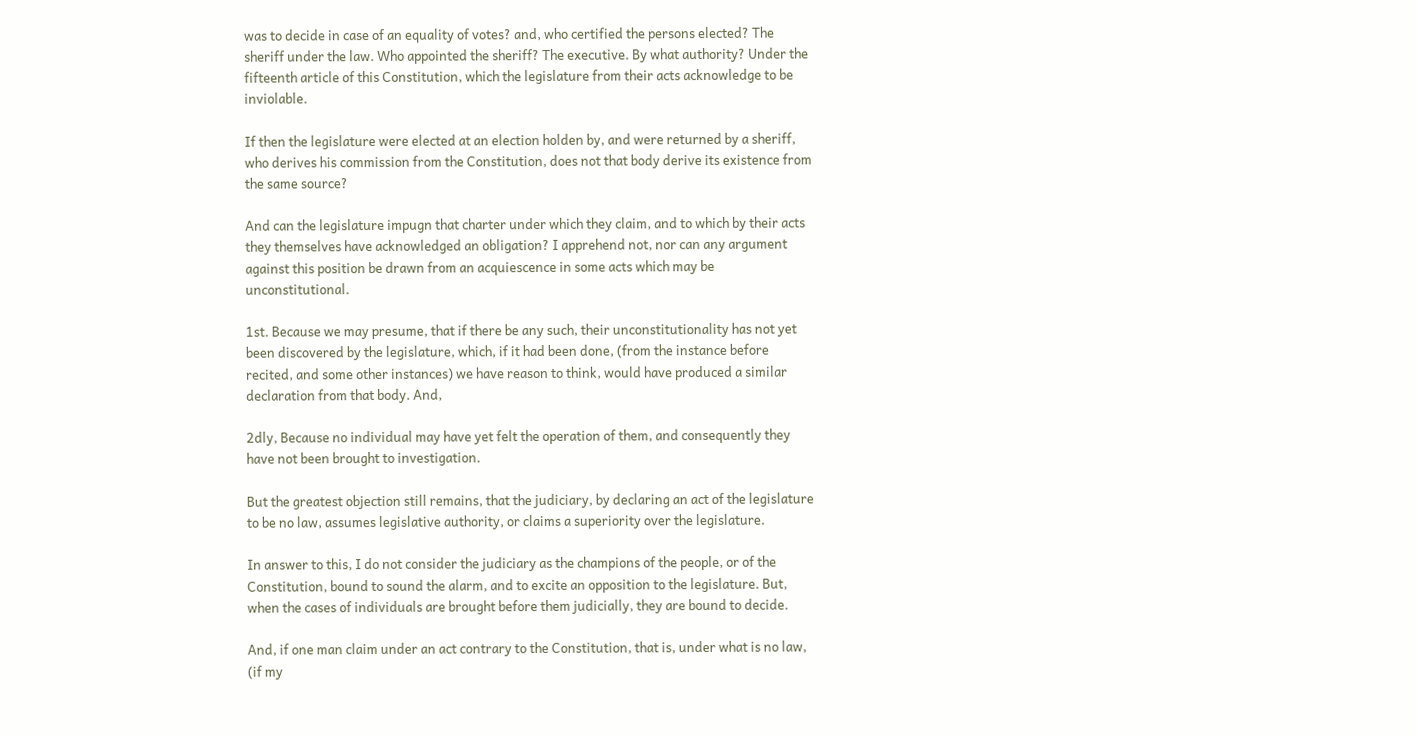was to decide in case of an equality of votes? and, who certified the persons elected? The sheriff under the law. Who appointed the sheriff? The executive. By what authority? Under the fifteenth article of this Constitution, which the legislature from their acts acknowledge to be inviolable.

If then the legislature were elected at an election holden by, and were returned by a sheriff, who derives his commission from the Constitution, does not that body derive its existence from the same source?

And can the legislature impugn that charter under which they claim, and to which by their acts they themselves have acknowledged an obligation? I apprehend not, nor can any argument against this position be drawn from an acquiescence in some acts which may be unconstitutional.

1st. Because we may presume, that if there be any such, their unconstitutionality has not yet been discovered by the legislature, which, if it had been done, (from the instance before recited, and some other instances) we have reason to think, would have produced a similar declaration from that body. And,

2dly, Because no individual may have yet felt the operation of them, and consequently they have not been brought to investigation.

But the greatest objection still remains, that the judiciary, by declaring an act of the legislature to be no law, assumes legislative authority, or claims a superiority over the legislature.

In answer to this, I do not consider the judiciary as the champions of the people, or of the Constitution, bound to sound the alarm, and to excite an opposition to the legislature. But, when the cases of individuals are brought before them judicially, they are bound to decide.

And, if one man claim under an act contrary to the Constitution, that is, under what is no law, (if my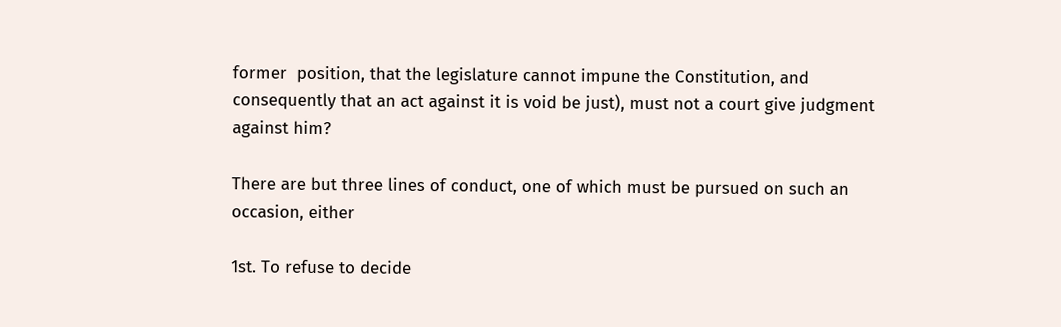former  position, that the legislature cannot impune the Constitution, and consequently that an act against it is void be just), must not a court give judgment against him?

There are but three lines of conduct, one of which must be pursued on such an occasion, either

1st. To refuse to decide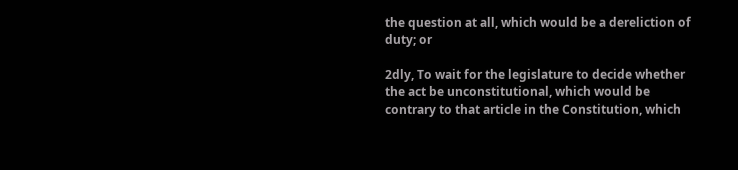the question at all, which would be a dereliction of duty; or

2dly, To wait for the legislature to decide whether the act be unconstitutional, which would be contrary to that article in the Constitution, which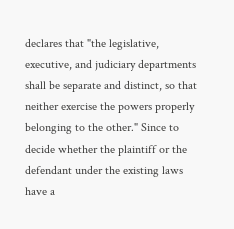declares that "the legislative, executive, and judiciary departments shall be separate and distinct, so that neither exercise the powers properly belonging to the other." Since to decide whether the plaintiff or the defendant under the existing laws have a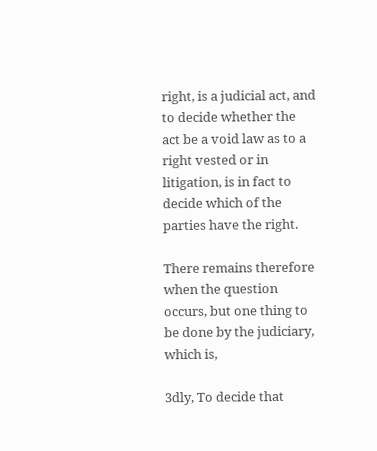right, is a judicial act, and to decide whether the act be a void law as to a right vested or in litigation, is in fact to decide which of the parties have the right.

There remains therefore when the question occurs, but one thing to be done by the judiciary, which is,

3dly, To decide that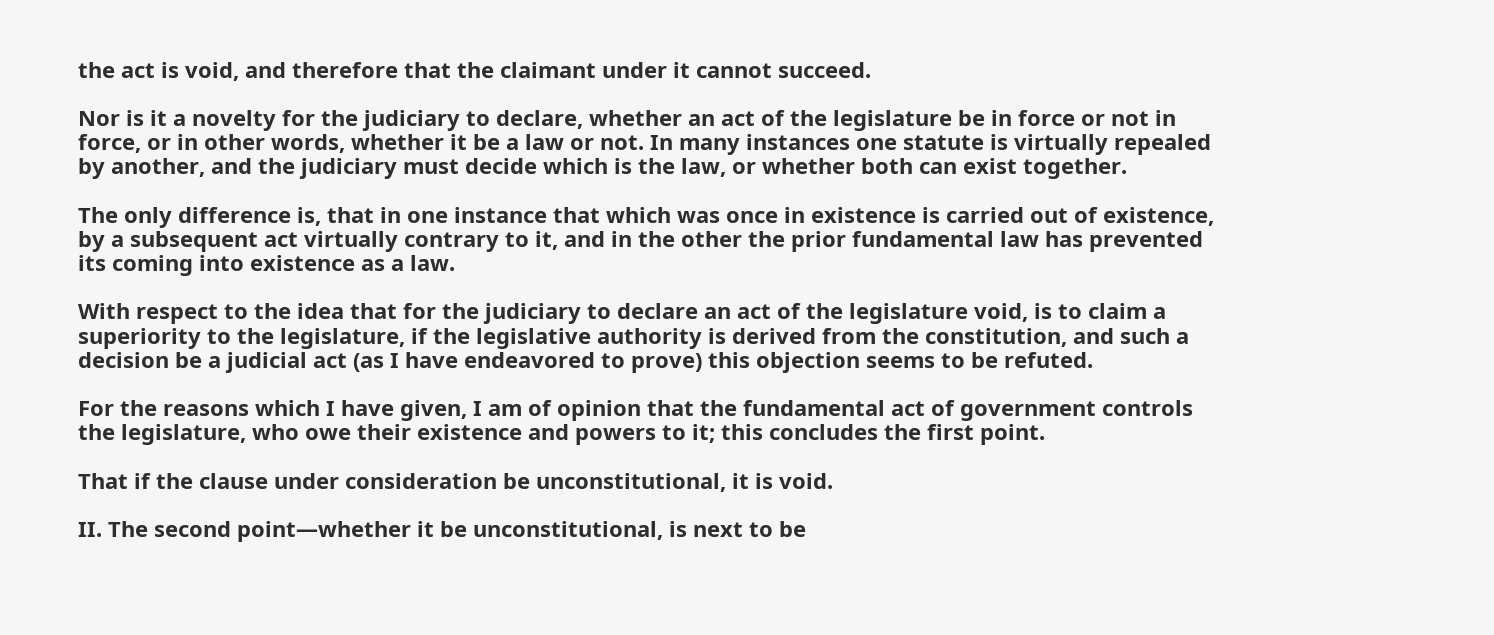the act is void, and therefore that the claimant under it cannot succeed.

Nor is it a novelty for the judiciary to declare, whether an act of the legislature be in force or not in force, or in other words, whether it be a law or not. In many instances one statute is virtually repealed by another, and the judiciary must decide which is the law, or whether both can exist together.

The only difference is, that in one instance that which was once in existence is carried out of existence, by a subsequent act virtually contrary to it, and in the other the prior fundamental law has prevented its coming into existence as a law.

With respect to the idea that for the judiciary to declare an act of the legislature void, is to claim a superiority to the legislature, if the legislative authority is derived from the constitution, and such a decision be a judicial act (as I have endeavored to prove) this objection seems to be refuted.

For the reasons which I have given, I am of opinion that the fundamental act of government controls the legislature, who owe their existence and powers to it; this concludes the first point.

That if the clause under consideration be unconstitutional, it is void.

II. The second point—whether it be unconstitutional, is next to be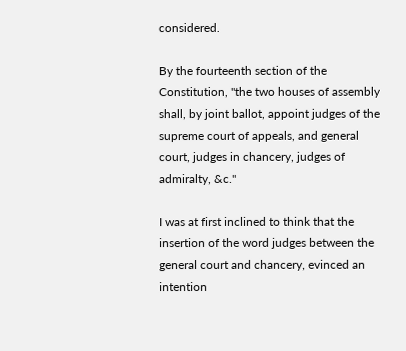considered.

By the fourteenth section of the Constitution, "the two houses of assembly shall, by joint ballot, appoint judges of the supreme court of appeals, and general court, judges in chancery, judges of admiralty, &c."

I was at first inclined to think that the insertion of the word judges between the general court and chancery, evinced an intention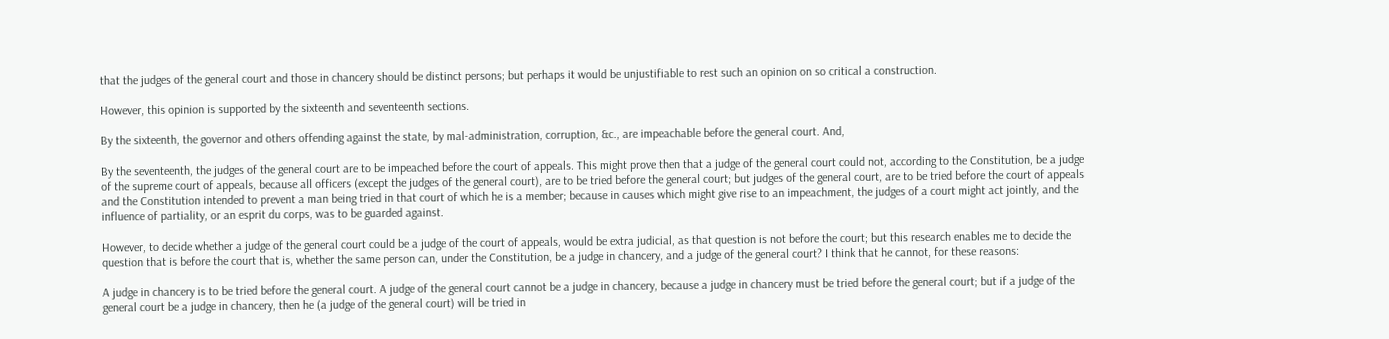that the judges of the general court and those in chancery should be distinct persons; but perhaps it would be unjustifiable to rest such an opinion on so critical a construction.

However, this opinion is supported by the sixteenth and seventeenth sections.

By the sixteenth, the governor and others offending against the state, by mal-administration, corruption, &c., are impeachable before the general court. And,

By the seventeenth, the judges of the general court are to be impeached before the court of appeals. This might prove then that a judge of the general court could not, according to the Constitution, be a judge of the supreme court of appeals, because all officers (except the judges of the general court), are to be tried before the general court; but judges of the general court, are to be tried before the court of appeals and the Constitution intended to prevent a man being tried in that court of which he is a member; because in causes which might give rise to an impeachment, the judges of a court might act jointly, and the influence of partiality, or an esprit du corps, was to be guarded against.

However, to decide whether a judge of the general court could be a judge of the court of appeals, would be extra judicial, as that question is not before the court; but this research enables me to decide the question that is before the court that is, whether the same person can, under the Constitution, be a judge in chancery, and a judge of the general court? I think that he cannot, for these reasons:

A judge in chancery is to be tried before the general court. A judge of the general court cannot be a judge in chancery, because a judge in chancery must be tried before the general court; but if a judge of the general court be a judge in chancery, then he (a judge of the general court) will be tried in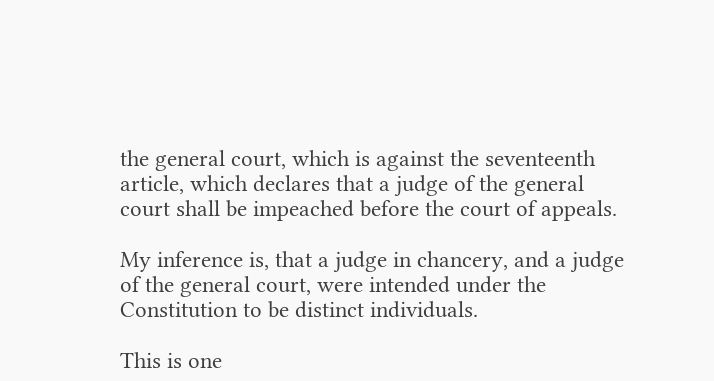the general court, which is against the seventeenth article, which declares that a judge of the general court shall be impeached before the court of appeals.

My inference is, that a judge in chancery, and a judge of the general court, were intended under the Constitution to be distinct individuals.

This is one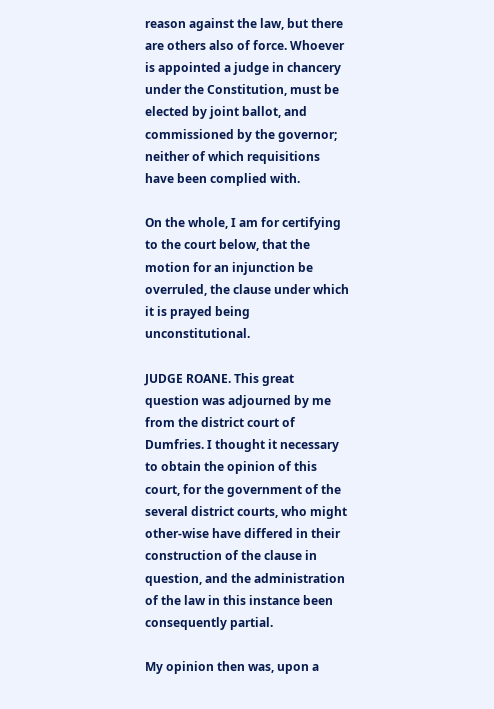reason against the law, but there are others also of force. Whoever is appointed a judge in chancery under the Constitution, must be elected by joint ballot, and commissioned by the governor; neither of which requisitions have been complied with.

On the whole, I am for certifying to the court below, that the motion for an injunction be overruled, the clause under which it is prayed being unconstitutional.

JUDGE ROANE. This great question was adjourned by me from the district court of Dumfries. I thought it necessary to obtain the opinion of this court, for the government of the several district courts, who might other-wise have differed in their construction of the clause in question, and the administration of the law in this instance been consequently partial.

My opinion then was, upon a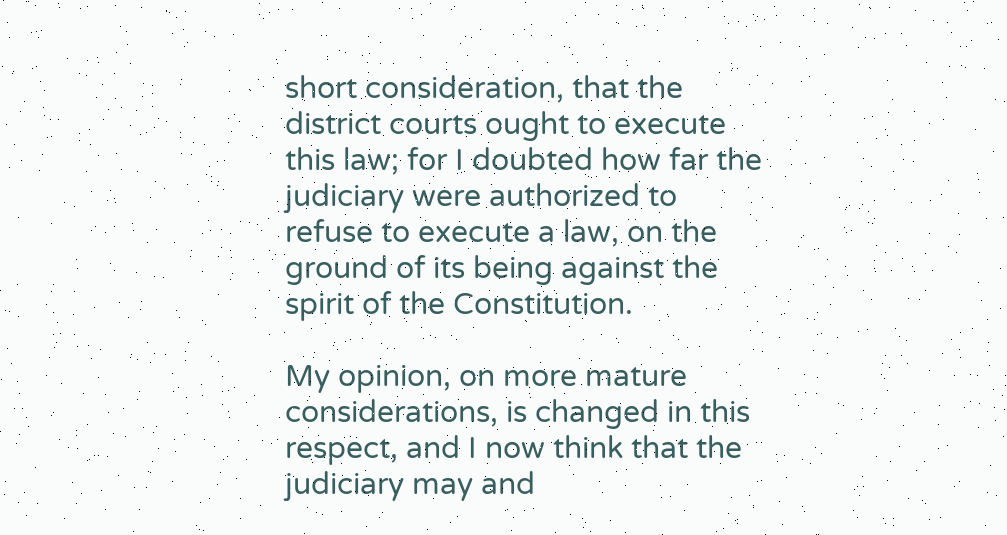short consideration, that the district courts ought to execute this law; for I doubted how far the judiciary were authorized to refuse to execute a law, on the ground of its being against the spirit of the Constitution.

My opinion, on more mature considerations, is changed in this respect, and I now think that the judiciary may and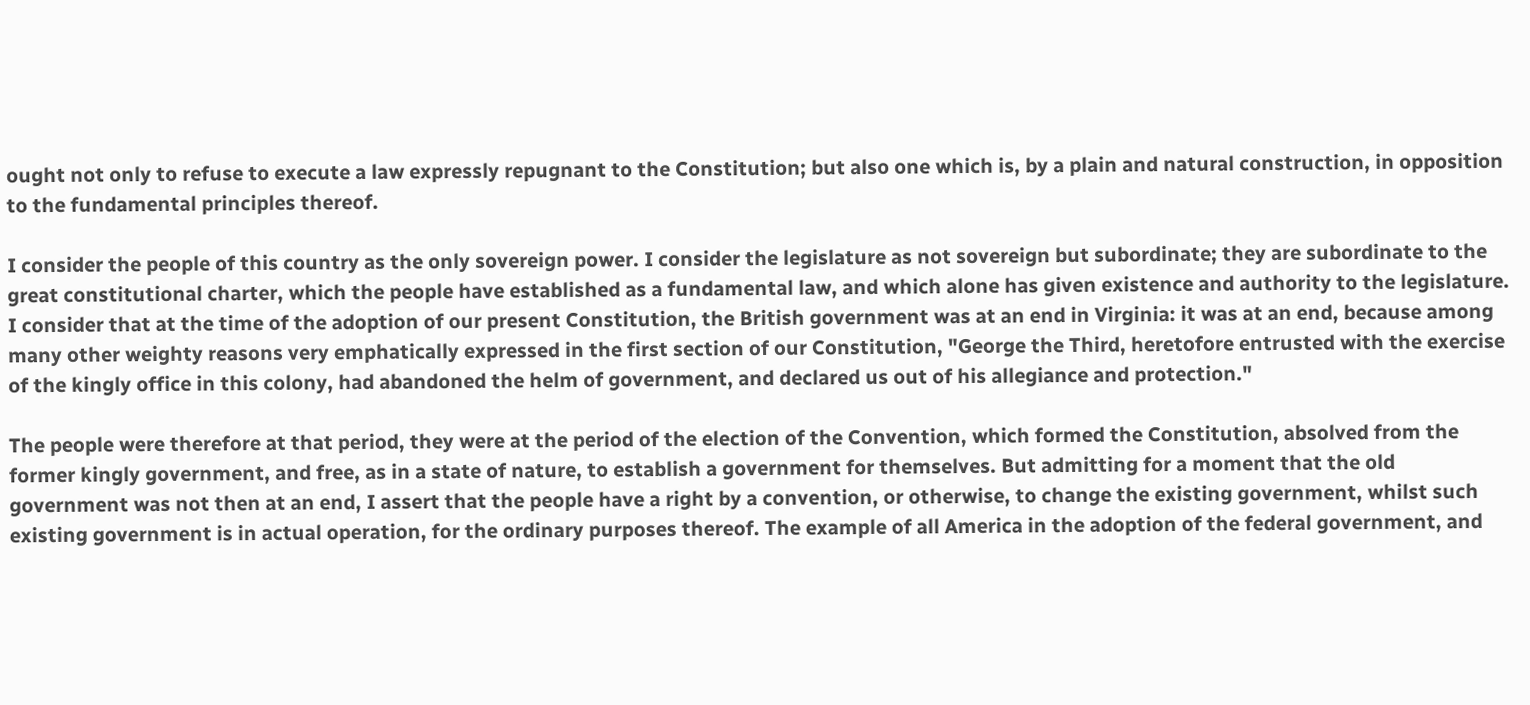ought not only to refuse to execute a law expressly repugnant to the Constitution; but also one which is, by a plain and natural construction, in opposition to the fundamental principles thereof.

I consider the people of this country as the only sovereign power. I consider the legislature as not sovereign but subordinate; they are subordinate to the great constitutional charter, which the people have established as a fundamental law, and which alone has given existence and authority to the legislature. I consider that at the time of the adoption of our present Constitution, the British government was at an end in Virginia: it was at an end, because among many other weighty reasons very emphatically expressed in the first section of our Constitution, "George the Third, heretofore entrusted with the exercise of the kingly office in this colony, had abandoned the helm of government, and declared us out of his allegiance and protection."

The people were therefore at that period, they were at the period of the election of the Convention, which formed the Constitution, absolved from the former kingly government, and free, as in a state of nature, to establish a government for themselves. But admitting for a moment that the old government was not then at an end, I assert that the people have a right by a convention, or otherwise, to change the existing government, whilst such existing government is in actual operation, for the ordinary purposes thereof. The example of all America in the adoption of the federal government, and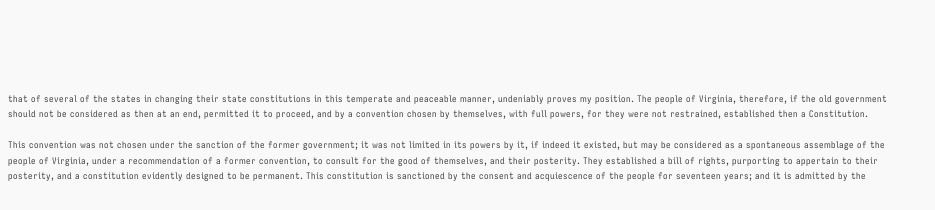that of several of the states in changing their state constitutions in this temperate and peaceable manner, undeniably proves my position. The people of Virginia, therefore, if the old government should not be considered as then at an end, permitted it to proceed, and by a convention chosen by themselves, with full powers, for they were not restrained, established then a Constitution.

This convention was not chosen under the sanction of the former government; it was not limited in its powers by it, if indeed it existed, but may be considered as a spontaneous assemblage of the people of Virginia, under a recommendation of a former convention, to consult for the good of themselves, and their posterity. They established a bill of rights, purporting to appertain to their posterity, and a constitution evidently designed to be permanent. This constitution is sanctioned by the consent and acquiescence of the people for seventeen years; and it is admitted by the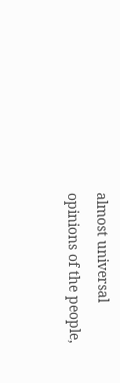almost universal opinions of the people,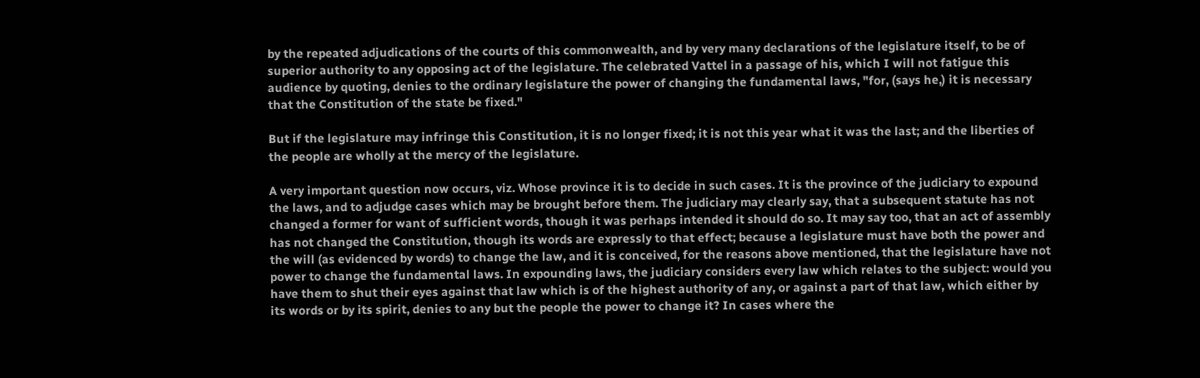by the repeated adjudications of the courts of this commonwealth, and by very many declarations of the legislature itself, to be of superior authority to any opposing act of the legislature. The celebrated Vattel in a passage of his, which I will not fatigue this audience by quoting, denies to the ordinary legislature the power of changing the fundamental laws, "for, (says he,) it is necessary that the Constitution of the state be fixed."

But if the legislature may infringe this Constitution, it is no longer fixed; it is not this year what it was the last; and the liberties of the people are wholly at the mercy of the legislature.

A very important question now occurs, viz. Whose province it is to decide in such cases. It is the province of the judiciary to expound the laws, and to adjudge cases which may be brought before them. The judiciary may clearly say, that a subsequent statute has not changed a former for want of sufficient words, though it was perhaps intended it should do so. It may say too, that an act of assembly has not changed the Constitution, though its words are expressly to that effect; because a legislature must have both the power and the will (as evidenced by words) to change the law, and it is conceived, for the reasons above mentioned, that the legislature have not power to change the fundamental laws. In expounding laws, the judiciary considers every law which relates to the subject: would you have them to shut their eyes against that law which is of the highest authority of any, or against a part of that law, which either by its words or by its spirit, denies to any but the people the power to change it? In cases where the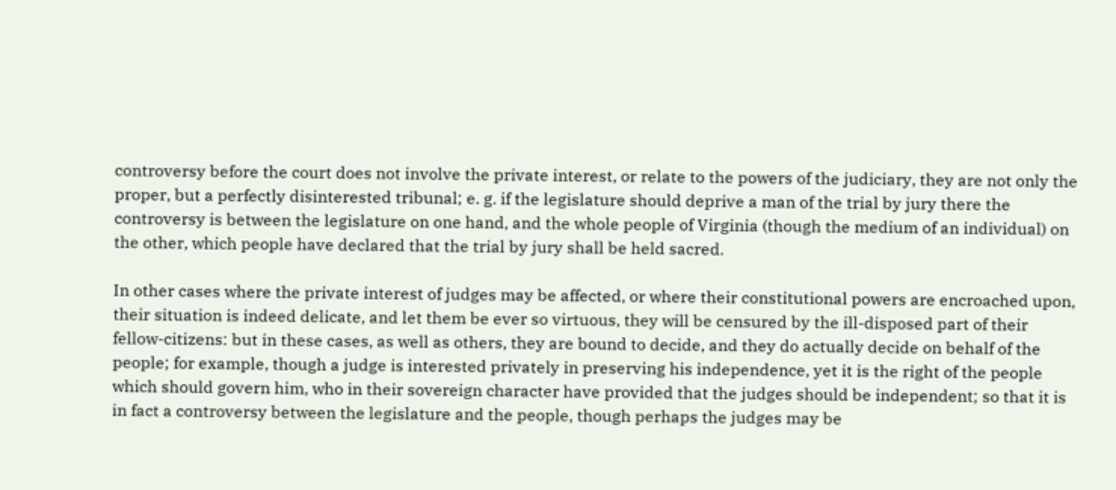controversy before the court does not involve the private interest, or relate to the powers of the judiciary, they are not only the proper, but a perfectly disinterested tribunal; e. g. if the legislature should deprive a man of the trial by jury there the controversy is between the legislature on one hand, and the whole people of Virginia (though the medium of an individual) on the other, which people have declared that the trial by jury shall be held sacred.

In other cases where the private interest of judges may be affected, or where their constitutional powers are encroached upon, their situation is indeed delicate, and let them be ever so virtuous, they will be censured by the ill-disposed part of their fellow-citizens: but in these cases, as well as others, they are bound to decide, and they do actually decide on behalf of the people; for example, though a judge is interested privately in preserving his independence, yet it is the right of the people which should govern him, who in their sovereign character have provided that the judges should be independent; so that it is in fact a controversy between the legislature and the people, though perhaps the judges may be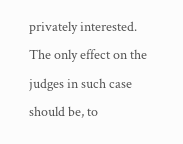privately interested. The only effect on the judges in such case should be, to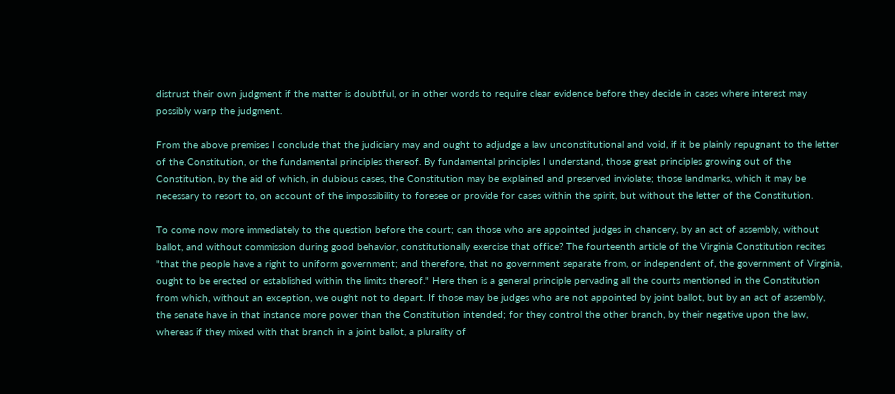distrust their own judgment if the matter is doubtful, or in other words to require clear evidence before they decide in cases where interest may possibly warp the judgment.

From the above premises I conclude that the judiciary may and ought to adjudge a law unconstitutional and void, if it be plainly repugnant to the letter of the Constitution, or the fundamental principles thereof. By fundamental principles I understand, those great principles growing out of the Constitution, by the aid of which, in dubious cases, the Constitution may be explained and preserved inviolate; those landmarks, which it may be necessary to resort to, on account of the impossibility to foresee or provide for cases within the spirit, but without the letter of the Constitution.

To come now more immediately to the question before the court; can those who are appointed judges in chancery, by an act of assembly, without ballot, and without commission during good behavior, constitutionally exercise that office? The fourteenth article of the Virginia Constitution recites "that the people have a right to uniform government; and therefore, that no government separate from, or independent of, the government of Virginia, ought to be erected or established within the limits thereof." Here then is a general principle pervading all the courts mentioned in the Constitution from which, without an exception, we ought not to depart. If those may be judges who are not appointed by joint ballot, but by an act of assembly, the senate have in that instance more power than the Constitution intended; for they control the other branch, by their negative upon the law, whereas if they mixed with that branch in a joint ballot, a plurality of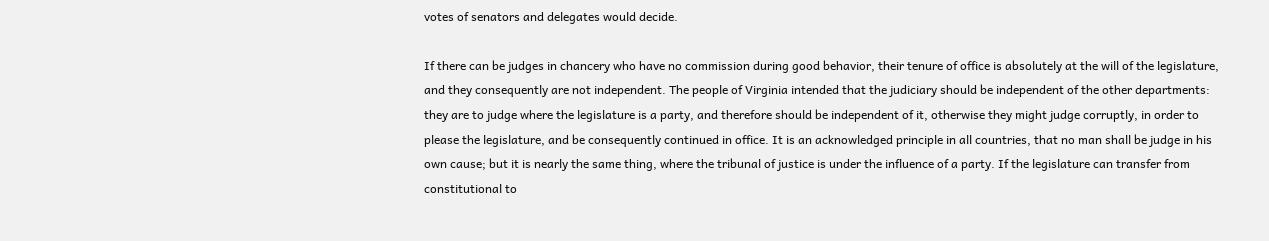votes of senators and delegates would decide.

If there can be judges in chancery who have no commission during good behavior, their tenure of office is absolutely at the will of the legislature, and they consequently are not independent. The people of Virginia intended that the judiciary should be independent of the other departments: they are to judge where the legislature is a party, and therefore should be independent of it, otherwise they might judge corruptly, in order to please the legislature, and be consequently continued in office. It is an acknowledged principle in all countries, that no man shall be judge in his own cause; but it is nearly the same thing, where the tribunal of justice is under the influence of a party. If the legislature can transfer from constitutional to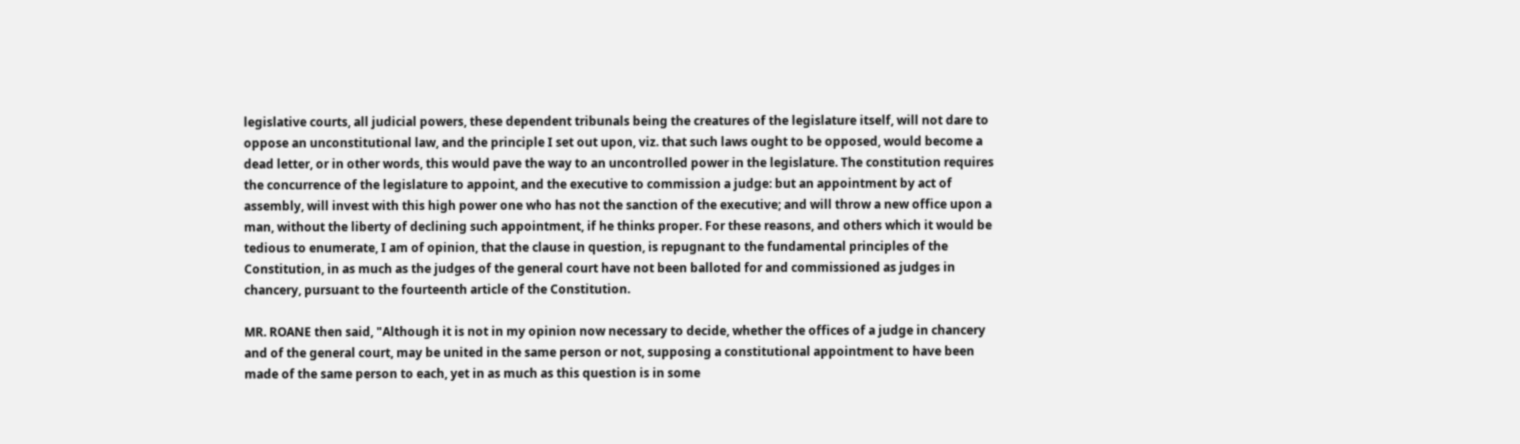legislative courts, all judicial powers, these dependent tribunals being the creatures of the legislature itself, will not dare to oppose an unconstitutional law, and the principle I set out upon, viz. that such laws ought to be opposed, would become a dead letter, or in other words, this would pave the way to an uncontrolled power in the legislature. The constitution requires the concurrence of the legislature to appoint, and the executive to commission a judge: but an appointment by act of assembly, will invest with this high power one who has not the sanction of the executive; and will throw a new office upon a man, without the liberty of declining such appointment, if he thinks proper. For these reasons, and others which it would be tedious to enumerate, I am of opinion, that the clause in question, is repugnant to the fundamental principles of the Constitution, in as much as the judges of the general court have not been balloted for and commissioned as judges in chancery, pursuant to the fourteenth article of the Constitution.

MR. ROANE then said, "Although it is not in my opinion now necessary to decide, whether the offices of a judge in chancery and of the general court, may be united in the same person or not, supposing a constitutional appointment to have been made of the same person to each, yet in as much as this question is in some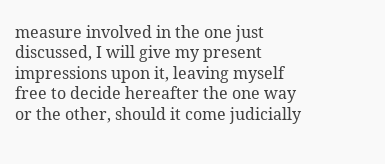measure involved in the one just discussed, I will give my present impressions upon it, leaving myself free to decide hereafter the one way or the other, should it come judicially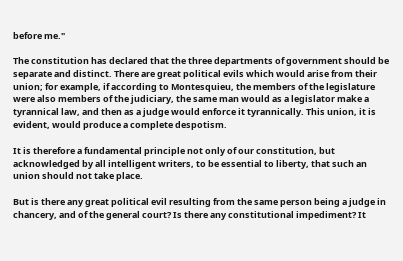before me."

The constitution has declared that the three departments of government should be separate and distinct. There are great political evils which would arise from their union; for example, if according to Montesquieu, the members of the legislature were also members of the judiciary, the same man would as a legislator make a tyrannical law, and then as a judge would enforce it tyrannically. This union, it is evident, would produce a complete despotism.

It is therefore a fundamental principle not only of our constitution, but acknowledged by all intelligent writers, to be essential to liberty, that such an union should not take place.

But is there any great political evil resulting from the same person being a judge in chancery, and of the general court? Is there any constitutional impediment? It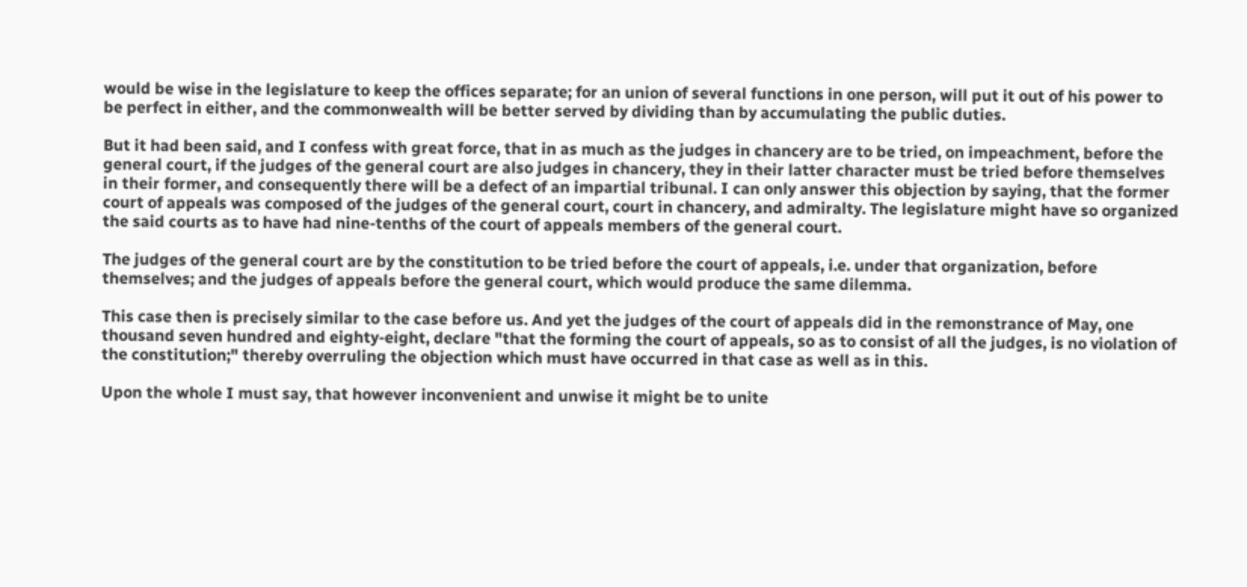would be wise in the legislature to keep the offices separate; for an union of several functions in one person, will put it out of his power to be perfect in either, and the commonwealth will be better served by dividing than by accumulating the public duties.

But it had been said, and I confess with great force, that in as much as the judges in chancery are to be tried, on impeachment, before the general court, if the judges of the general court are also judges in chancery, they in their latter character must be tried before themselves in their former, and consequently there will be a defect of an impartial tribunal. I can only answer this objection by saying, that the former court of appeals was composed of the judges of the general court, court in chancery, and admiralty. The legislature might have so organized the said courts as to have had nine-tenths of the court of appeals members of the general court.

The judges of the general court are by the constitution to be tried before the court of appeals, i.e. under that organization, before themselves; and the judges of appeals before the general court, which would produce the same dilemma.

This case then is precisely similar to the case before us. And yet the judges of the court of appeals did in the remonstrance of May, one thousand seven hundred and eighty-eight, declare "that the forming the court of appeals, so as to consist of all the judges, is no violation of the constitution;" thereby overruling the objection which must have occurred in that case as well as in this.

Upon the whole I must say, that however inconvenient and unwise it might be to unite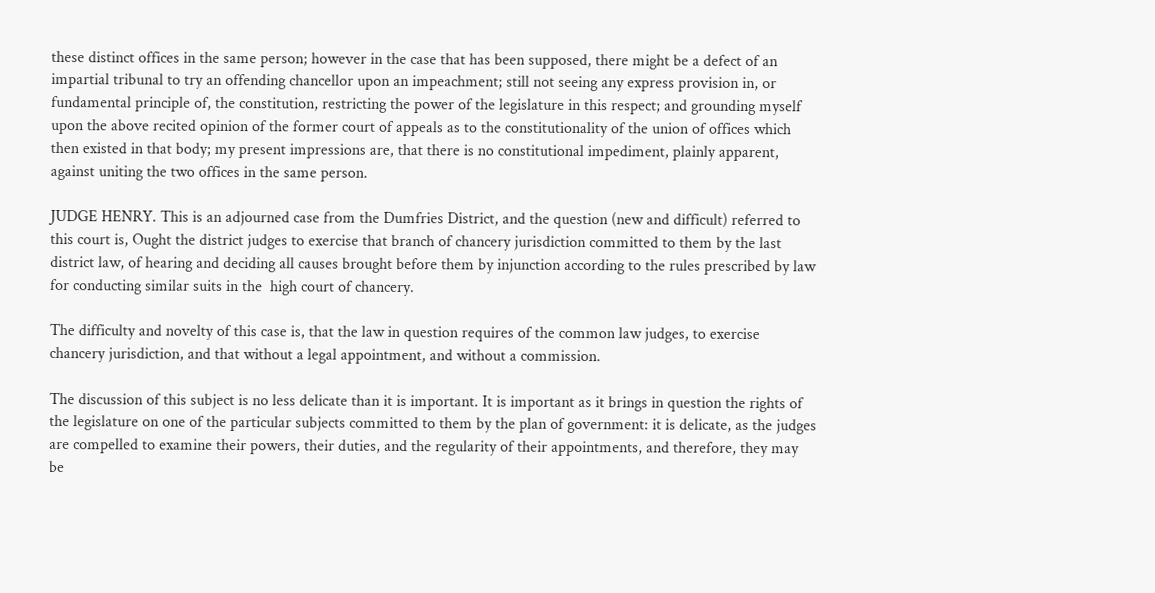these distinct offices in the same person; however in the case that has been supposed, there might be a defect of an impartial tribunal to try an offending chancellor upon an impeachment; still not seeing any express provision in, or fundamental principle of, the constitution, restricting the power of the legislature in this respect; and grounding myself upon the above recited opinion of the former court of appeals as to the constitutionality of the union of offices which then existed in that body; my present impressions are, that there is no constitutional impediment, plainly apparent, against uniting the two offices in the same person.

JUDGE HENRY. This is an adjourned case from the Dumfries District, and the question (new and difficult) referred to this court is, Ought the district judges to exercise that branch of chancery jurisdiction committed to them by the last district law, of hearing and deciding all causes brought before them by injunction according to the rules prescribed by law for conducting similar suits in the  high court of chancery.

The difficulty and novelty of this case is, that the law in question requires of the common law judges, to exercise chancery jurisdiction, and that without a legal appointment, and without a commission.

The discussion of this subject is no less delicate than it is important. It is important as it brings in question the rights of the legislature on one of the particular subjects committed to them by the plan of government: it is delicate, as the judges are compelled to examine their powers, their duties, and the regularity of their appointments, and therefore, they may be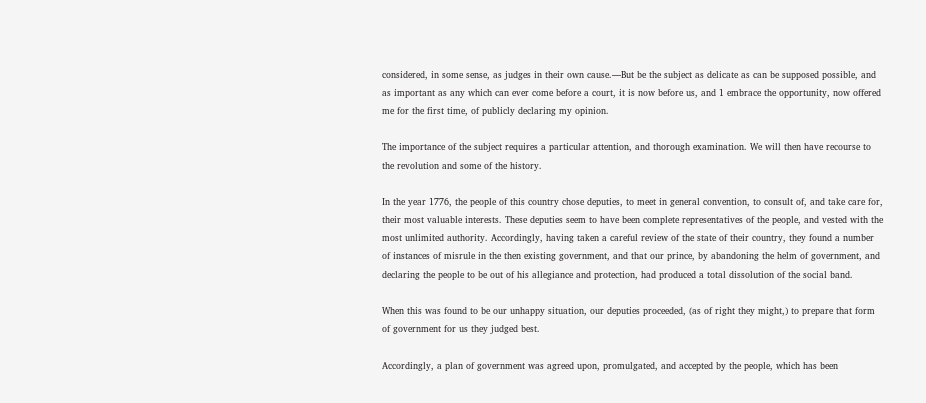considered, in some sense, as judges in their own cause.—But be the subject as delicate as can be supposed possible, and as important as any which can ever come before a court, it is now before us, and 1 embrace the opportunity, now offered me for the first time, of publicly declaring my opinion.

The importance of the subject requires a particular attention, and thorough examination. We will then have recourse to the revolution and some of the history.

In the year 1776, the people of this country chose deputies, to meet in general convention, to consult of, and take care for, their most valuable interests. These deputies seem to have been complete representatives of the people, and vested with the most unlimited authority. Accordingly, having taken a careful review of the state of their country, they found a number of instances of misrule in the then existing government, and that our prince, by abandoning the helm of government, and declaring the people to be out of his allegiance and protection, had produced a total dissolution of the social band.

When this was found to be our unhappy situation, our deputies proceeded, (as of right they might,) to prepare that form of government for us they judged best.

Accordingly, a plan of government was agreed upon, promulgated, and accepted by the people, which has been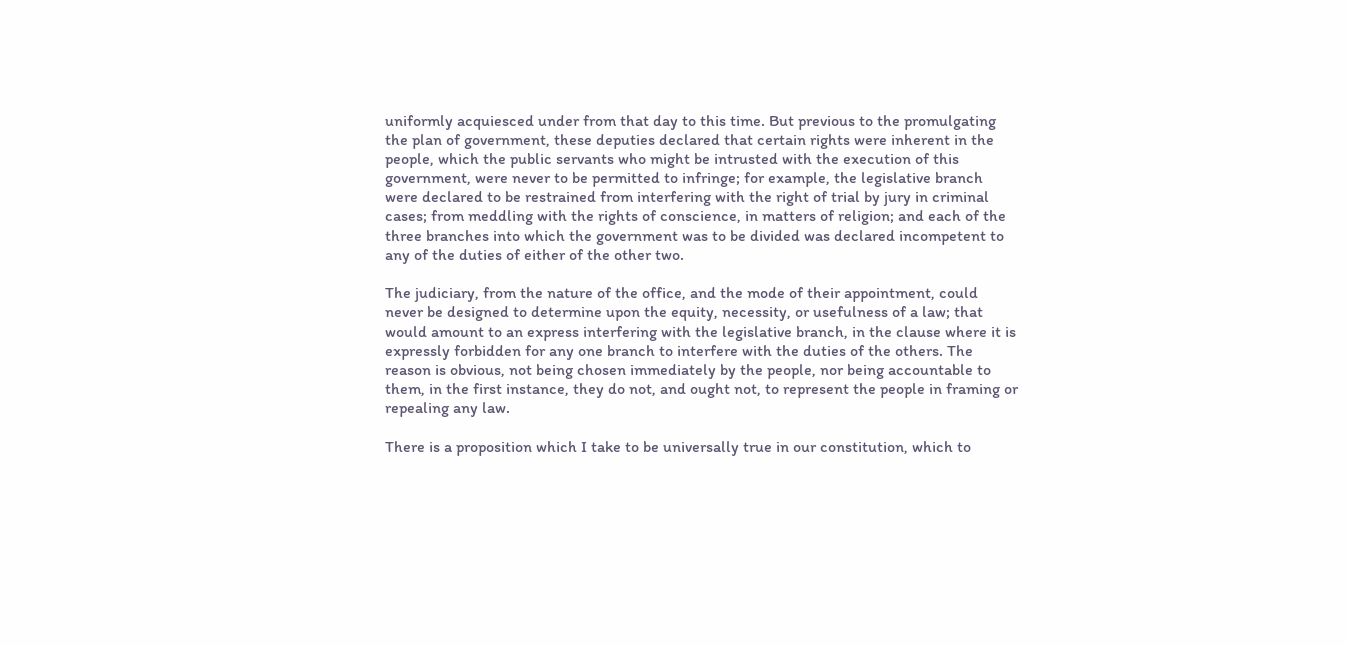uniformly acquiesced under from that day to this time. But previous to the promulgating the plan of government, these deputies declared that certain rights were inherent in the people, which the public servants who might be intrusted with the execution of this government, were never to be permitted to infringe; for example, the legislative branch were declared to be restrained from interfering with the right of trial by jury in criminal cases; from meddling with the rights of conscience, in matters of religion; and each of the three branches into which the government was to be divided was declared incompetent to any of the duties of either of the other two.

The judiciary, from the nature of the office, and the mode of their appointment, could never be designed to determine upon the equity, necessity, or usefulness of a law; that would amount to an express interfering with the legislative branch, in the clause where it is expressly forbidden for any one branch to interfere with the duties of the others. The reason is obvious, not being chosen immediately by the people, nor being accountable to them, in the first instance, they do not, and ought not, to represent the people in framing or repealing any law.

There is a proposition which I take to be universally true in our constitution, which to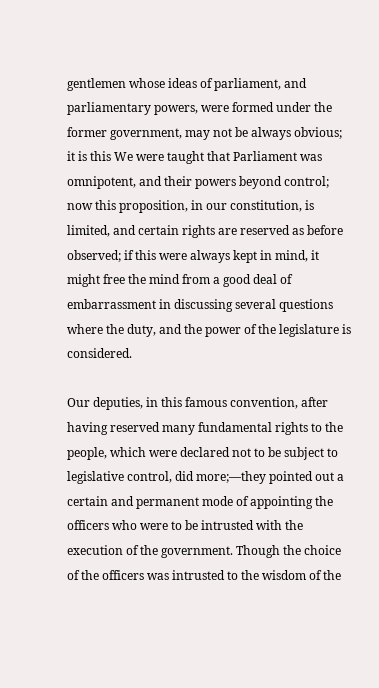gentlemen whose ideas of parliament, and parliamentary powers, were formed under the former government, may not be always obvious; it is this We were taught that Parliament was omnipotent, and their powers beyond control; now this proposition, in our constitution, is limited, and certain rights are reserved as before observed; if this were always kept in mind, it might free the mind from a good deal of embarrassment in discussing several questions where the duty, and the power of the legislature is considered.

Our deputies, in this famous convention, after having reserved many fundamental rights to the people, which were declared not to be subject to legislative control, did more;—they pointed out a certain and permanent mode of appointing the officers who were to be intrusted with the execution of the government. Though the choice of the officers was intrusted to the wisdom of the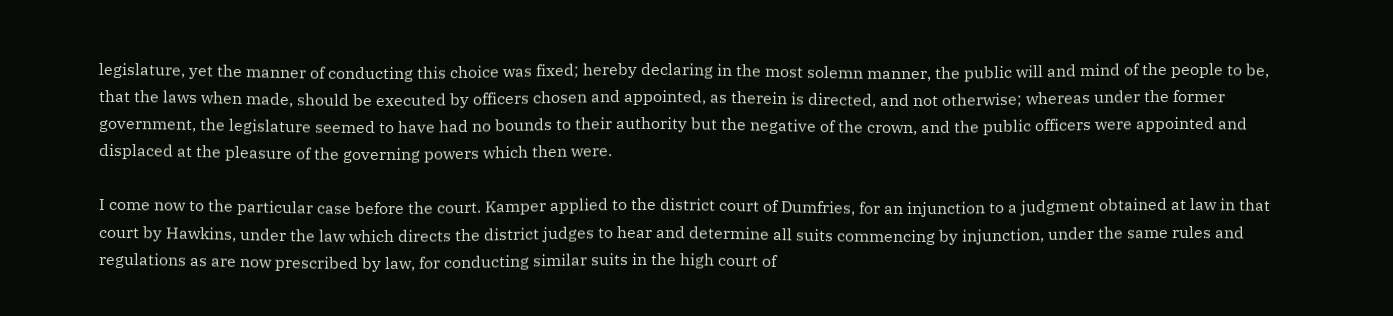legislature, yet the manner of conducting this choice was fixed; hereby declaring in the most solemn manner, the public will and mind of the people to be, that the laws when made, should be executed by officers chosen and appointed, as therein is directed, and not otherwise; whereas under the former government, the legislature seemed to have had no bounds to their authority but the negative of the crown, and the public officers were appointed and displaced at the pleasure of the governing powers which then were.

I come now to the particular case before the court. Kamper applied to the district court of Dumfries, for an injunction to a judgment obtained at law in that court by Hawkins, under the law which directs the district judges to hear and determine all suits commencing by injunction, under the same rules and regulations as are now prescribed by law, for conducting similar suits in the high court of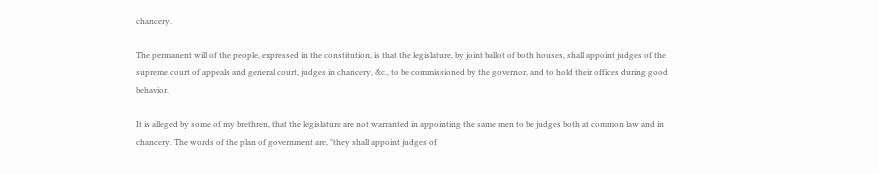chancery.

The permanent will of the people, expressed in the constitution, is that the legislature, by joint ballot of both houses, shall appoint judges of the supreme court of appeals and general court, judges in chancery, &c., to be commissioned by the governor, and to hold their offices during good behavior.

It is alleged by some of my brethren, that the legislature are not warranted in appointing the same men to be judges both at common law and in chancery. The words of the plan of government are, "they shall appoint judges of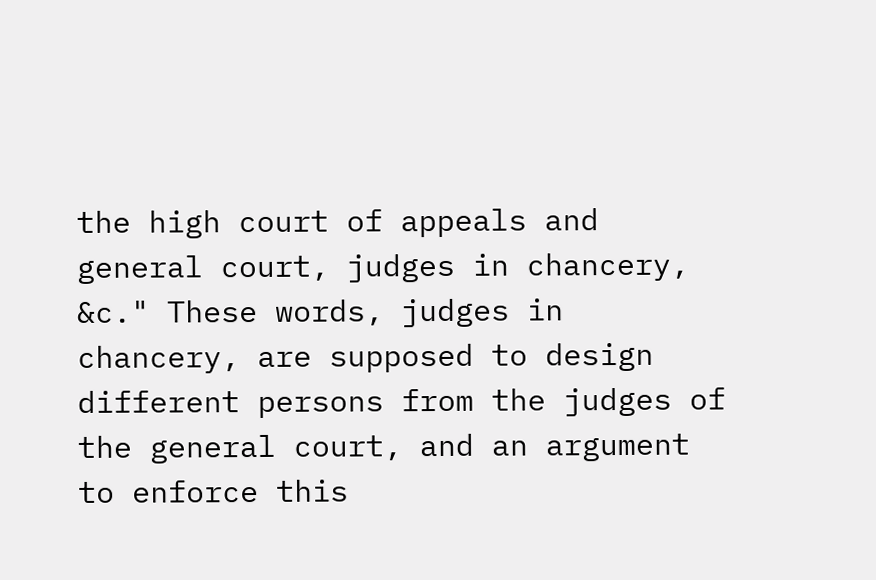the high court of appeals and general court, judges in chancery, &c." These words, judges in chancery, are supposed to design different persons from the judges of the general court, and an argument to enforce this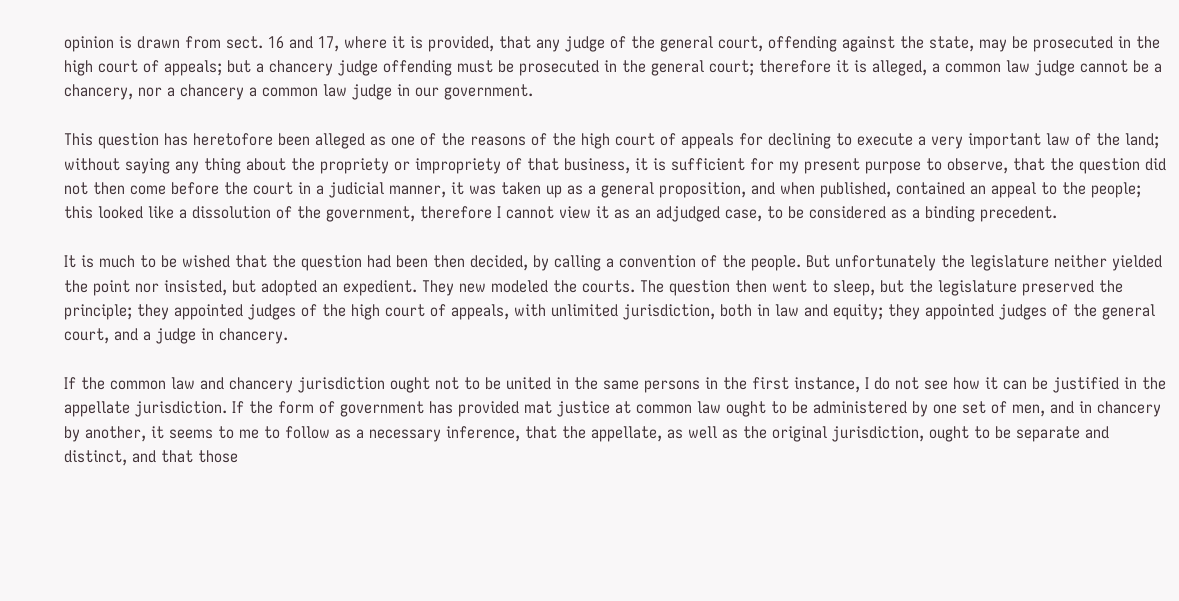opinion is drawn from sect. 16 and 17, where it is provided, that any judge of the general court, offending against the state, may be prosecuted in the high court of appeals; but a chancery judge offending must be prosecuted in the general court; therefore it is alleged, a common law judge cannot be a chancery, nor a chancery a common law judge in our government.

This question has heretofore been alleged as one of the reasons of the high court of appeals for declining to execute a very important law of the land; without saying any thing about the propriety or impropriety of that business, it is sufficient for my present purpose to observe, that the question did not then come before the court in a judicial manner, it was taken up as a general proposition, and when published, contained an appeal to the people; this looked like a dissolution of the government, therefore I cannot view it as an adjudged case, to be considered as a binding precedent.

It is much to be wished that the question had been then decided, by calling a convention of the people. But unfortunately the legislature neither yielded the point nor insisted, but adopted an expedient. They new modeled the courts. The question then went to sleep, but the legislature preserved the principle; they appointed judges of the high court of appeals, with unlimited jurisdiction, both in law and equity; they appointed judges of the general court, and a judge in chancery.

If the common law and chancery jurisdiction ought not to be united in the same persons in the first instance, I do not see how it can be justified in the appellate jurisdiction. If the form of government has provided mat justice at common law ought to be administered by one set of men, and in chancery by another, it seems to me to follow as a necessary inference, that the appellate, as well as the original jurisdiction, ought to be separate and distinct, and that those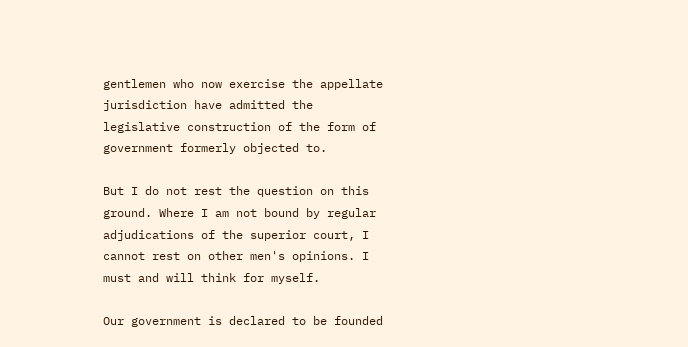gentlemen who now exercise the appellate jurisdiction have admitted the legislative construction of the form of government formerly objected to.

But I do not rest the question on this ground. Where I am not bound by regular adjudications of the superior court, I cannot rest on other men's opinions. I must and will think for myself.

Our government is declared to be founded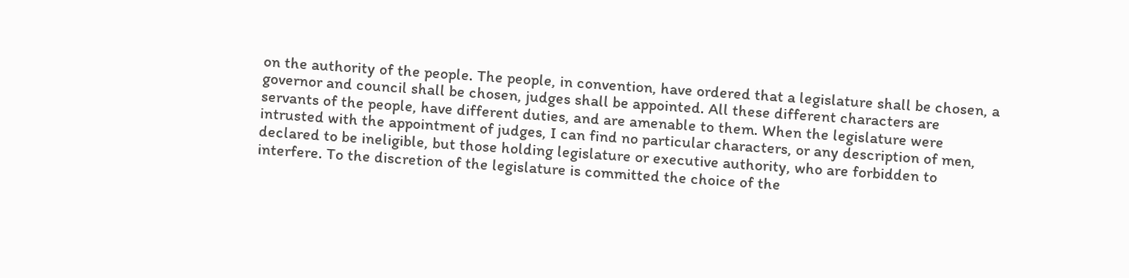on the authority of the people. The people, in convention, have ordered that a legislature shall be chosen, a governor and council shall be chosen, judges shall be appointed. All these different characters are servants of the people, have different duties, and are amenable to them. When the legislature were intrusted with the appointment of judges, I can find no particular characters, or any description of men, declared to be ineligible, but those holding legislature or executive authority, who are forbidden to interfere. To the discretion of the legislature is committed the choice of the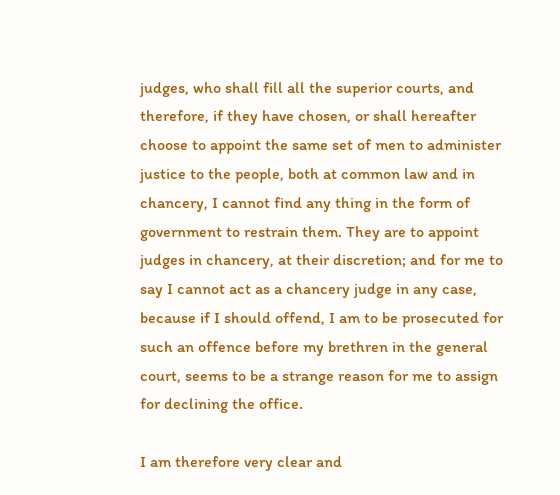judges, who shall fill all the superior courts, and therefore, if they have chosen, or shall hereafter choose to appoint the same set of men to administer justice to the people, both at common law and in chancery, I cannot find any thing in the form of government to restrain them. They are to appoint judges in chancery, at their discretion; and for me to say I cannot act as a chancery judge in any case, because if I should offend, I am to be prosecuted for such an offence before my brethren in the general court, seems to be a strange reason for me to assign for declining the office.

I am therefore very clear and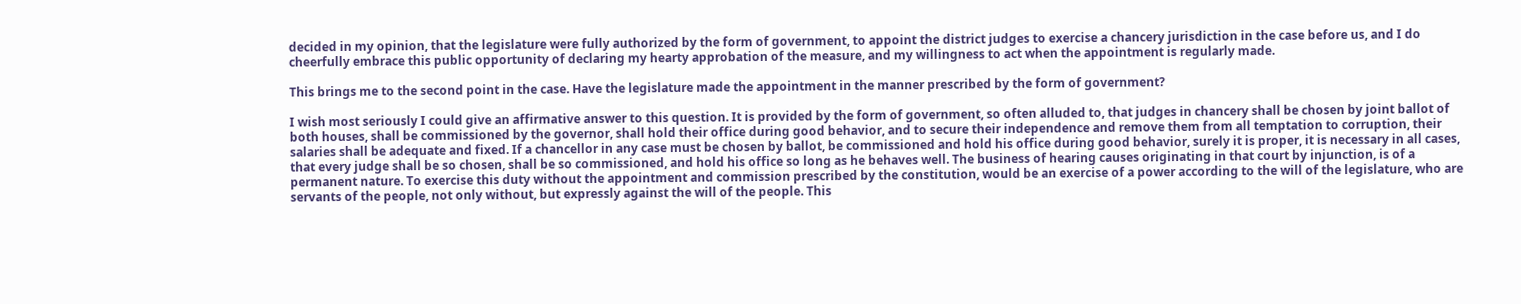decided in my opinion, that the legislature were fully authorized by the form of government, to appoint the district judges to exercise a chancery jurisdiction in the case before us, and I do cheerfully embrace this public opportunity of declaring my hearty approbation of the measure, and my willingness to act when the appointment is regularly made.

This brings me to the second point in the case. Have the legislature made the appointment in the manner prescribed by the form of government?

I wish most seriously I could give an affirmative answer to this question. It is provided by the form of government, so often alluded to, that judges in chancery shall be chosen by joint ballot of both houses, shall be commissioned by the governor, shall hold their office during good behavior, and to secure their independence and remove them from all temptation to corruption, their salaries shall be adequate and fixed. If a chancellor in any case must be chosen by ballot, be commissioned and hold his office during good behavior, surely it is proper, it is necessary in all cases, that every judge shall be so chosen, shall be so commissioned, and hold his office so long as he behaves well. The business of hearing causes originating in that court by injunction, is of a permanent nature. To exercise this duty without the appointment and commission prescribed by the constitution, would be an exercise of a power according to the will of the legislature, who are servants of the people, not only without, but expressly against the will of the people. This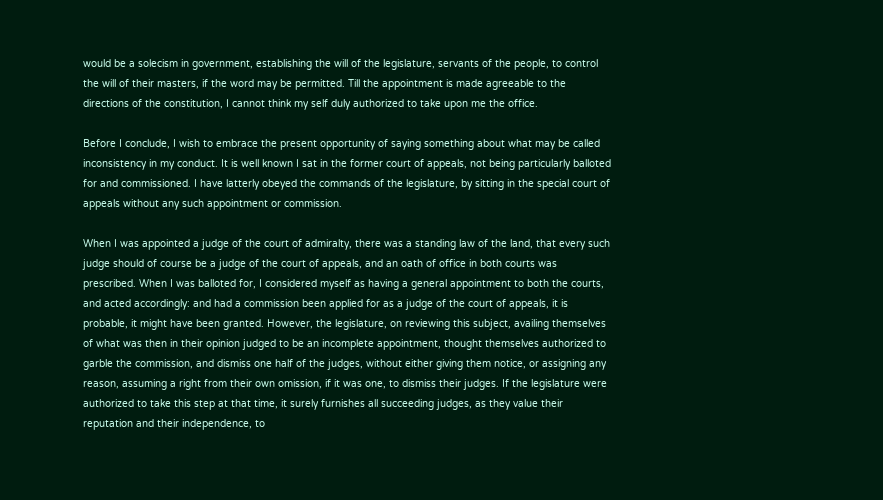would be a solecism in government, establishing the will of the legislature, servants of the people, to control the will of their masters, if the word may be permitted. Till the appointment is made agreeable to the directions of the constitution, I cannot think my self duly authorized to take upon me the office.

Before I conclude, I wish to embrace the present opportunity of saying something about what may be called inconsistency in my conduct. It is well known I sat in the former court of appeals, not being particularly balloted for and commissioned. I have latterly obeyed the commands of the legislature, by sitting in the special court of appeals without any such appointment or commission.

When I was appointed a judge of the court of admiralty, there was a standing law of the land, that every such judge should of course be a judge of the court of appeals, and an oath of office in both courts was prescribed. When I was balloted for, I considered myself as having a general appointment to both the courts, and acted accordingly: and had a commission been applied for as a judge of the court of appeals, it is probable, it might have been granted. However, the legislature, on reviewing this subject, availing themselves of what was then in their opinion judged to be an incomplete appointment, thought themselves authorized to garble the commission, and dismiss one half of the judges, without either giving them notice, or assigning any reason, assuming a right from their own omission, if it was one, to dismiss their judges. If the legislature were authorized to take this step at that time, it surely furnishes all succeeding judges, as they value their reputation and their independence, to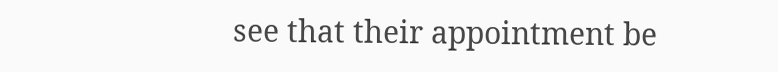see that their appointment be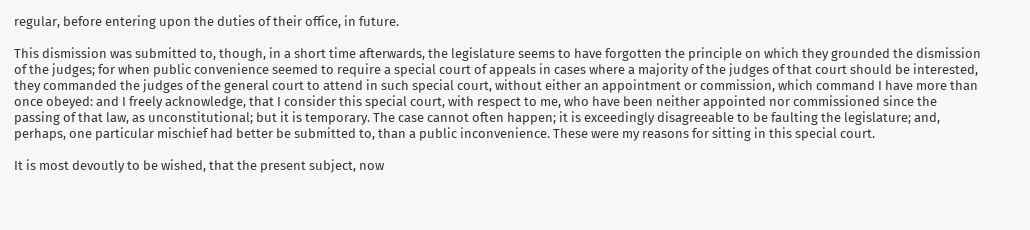regular, before entering upon the duties of their office, in future.

This dismission was submitted to, though, in a short time afterwards, the legislature seems to have forgotten the principle on which they grounded the dismission of the judges; for when public convenience seemed to require a special court of appeals in cases where a majority of the judges of that court should be interested, they commanded the judges of the general court to attend in such special court, without either an appointment or commission, which command I have more than once obeyed: and I freely acknowledge, that I consider this special court, with respect to me, who have been neither appointed nor commissioned since the passing of that law, as unconstitutional; but it is temporary. The case cannot often happen; it is exceedingly disagreeable to be faulting the legislature; and, perhaps, one particular mischief had better be submitted to, than a public inconvenience. These were my reasons for sitting in this special court.

It is most devoutly to be wished, that the present subject, now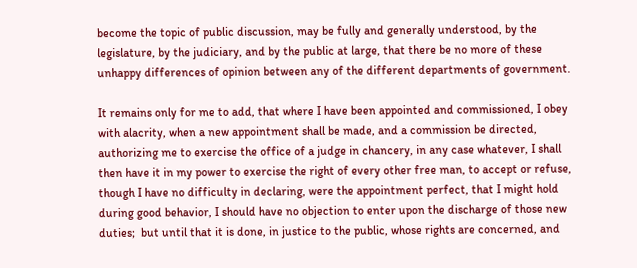become the topic of public discussion, may be fully and generally understood, by the legislature, by the judiciary, and by the public at large, that there be no more of these unhappy differences of opinion between any of the different departments of government.

It remains only for me to add, that where I have been appointed and commissioned, I obey with alacrity, when a new appointment shall be made, and a commission be directed, authorizing me to exercise the office of a judge in chancery, in any case whatever, I shall then have it in my power to exercise the right of every other free man, to accept or refuse, though I have no difficulty in declaring, were the appointment perfect, that I might hold during good behavior, I should have no objection to enter upon the discharge of those new duties;  but until that it is done, in justice to the public, whose rights are concerned, and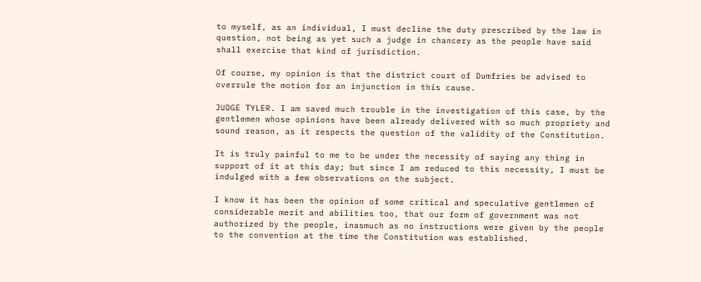to myself, as an individual, I must decline the duty prescribed by the law in question, not being as yet such a judge in chancery as the people have said shall exercise that kind of jurisdiction.

Of course, my opinion is that the district court of Dumfries be advised to overrule the motion for an injunction in this cause.

JUDGE TYLER. I am saved much trouble in the investigation of this case, by the gentlemen whose opinions have been already delivered with so much propriety and sound reason, as it respects the question of the validity of the Constitution.

It is truly painful to me to be under the necessity of saying any thing in support of it at this day; but since I am reduced to this necessity, I must be indulged with a few observations on the subject.

I know it has been the opinion of some critical and speculative gentlemen of considerable merit and abilities too, that our form of government was not authorized by the people, inasmuch as no instructions were given by the people to the convention at the time the Constitution was established.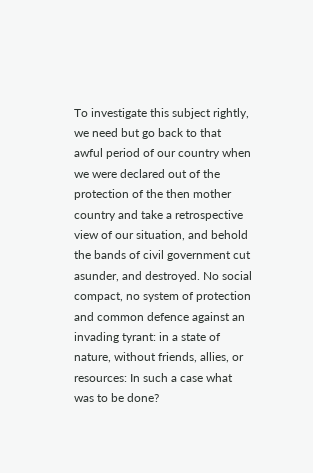To investigate this subject rightly, we need but go back to that awful period of our country when we were declared out of the protection of the then mother country and take a retrospective view of our situation, and behold the bands of civil government cut asunder, and destroyed. No social compact, no system of protection and common defence against an invading tyrant: in a state of nature, without friends, allies, or resources: In such a case what was to be done?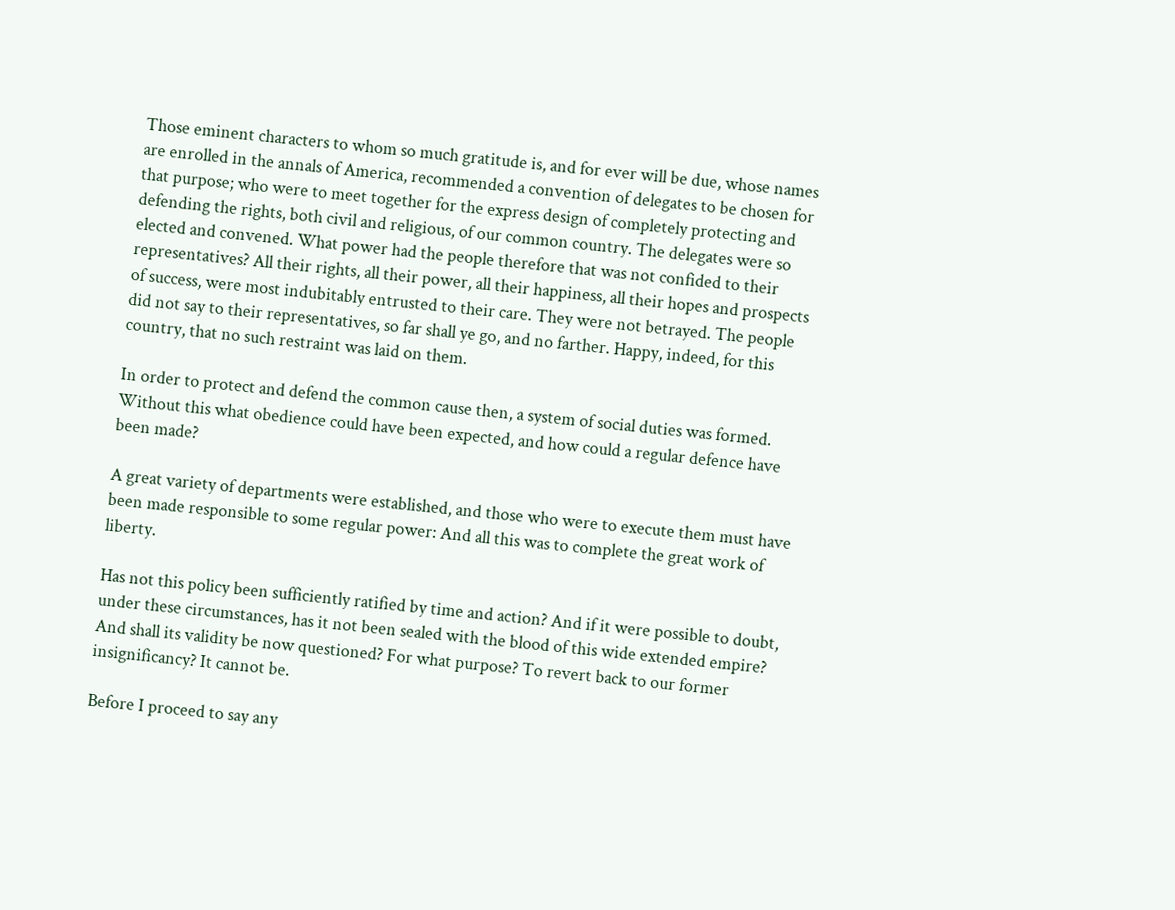Those eminent characters to whom so much gratitude is, and for ever will be due, whose names are enrolled in the annals of America, recommended a convention of delegates to be chosen for that purpose; who were to meet together for the express design of completely protecting and defending the rights, both civil and religious, of our common country. The delegates were so elected and convened. What power had the people therefore that was not confided to their representatives? All their rights, all their power, all their happiness, all their hopes and prospects of success, were most indubitably entrusted to their care. They were not betrayed. The people did not say to their representatives, so far shall ye go, and no farther. Happy, indeed, for this country, that no such restraint was laid on them.

In order to protect and defend the common cause then, a system of social duties was formed. Without this what obedience could have been expected, and how could a regular defence have been made?

A great variety of departments were established, and those who were to execute them must have been made responsible to some regular power: And all this was to complete the great work of liberty.

Has not this policy been sufficiently ratified by time and action? And if it were possible to doubt, under these circumstances, has it not been sealed with the blood of this wide extended empire? And shall its validity be now questioned? For what purpose? To revert back to our former insignificancy? It cannot be.

Before I proceed to say any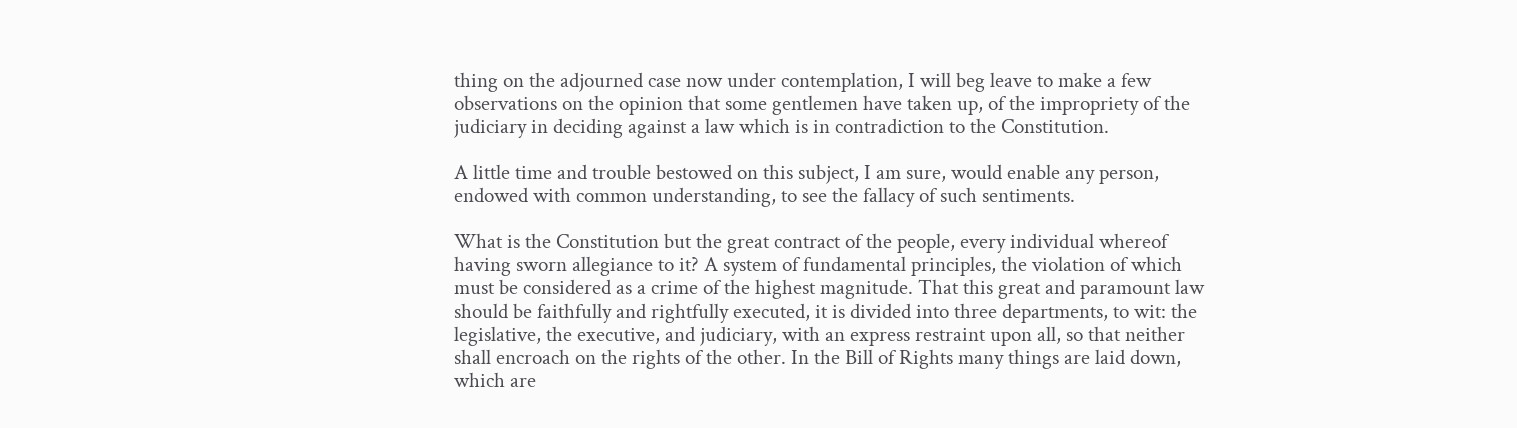thing on the adjourned case now under contemplation, I will beg leave to make a few observations on the opinion that some gentlemen have taken up, of the impropriety of the judiciary in deciding against a law which is in contradiction to the Constitution.

A little time and trouble bestowed on this subject, I am sure, would enable any person, endowed with common understanding, to see the fallacy of such sentiments.

What is the Constitution but the great contract of the people, every individual whereof having sworn allegiance to it? A system of fundamental principles, the violation of which must be considered as a crime of the highest magnitude. That this great and paramount law should be faithfully and rightfully executed, it is divided into three departments, to wit: the legislative, the executive, and judiciary, with an express restraint upon all, so that neither shall encroach on the rights of the other. In the Bill of Rights many things are laid down, which are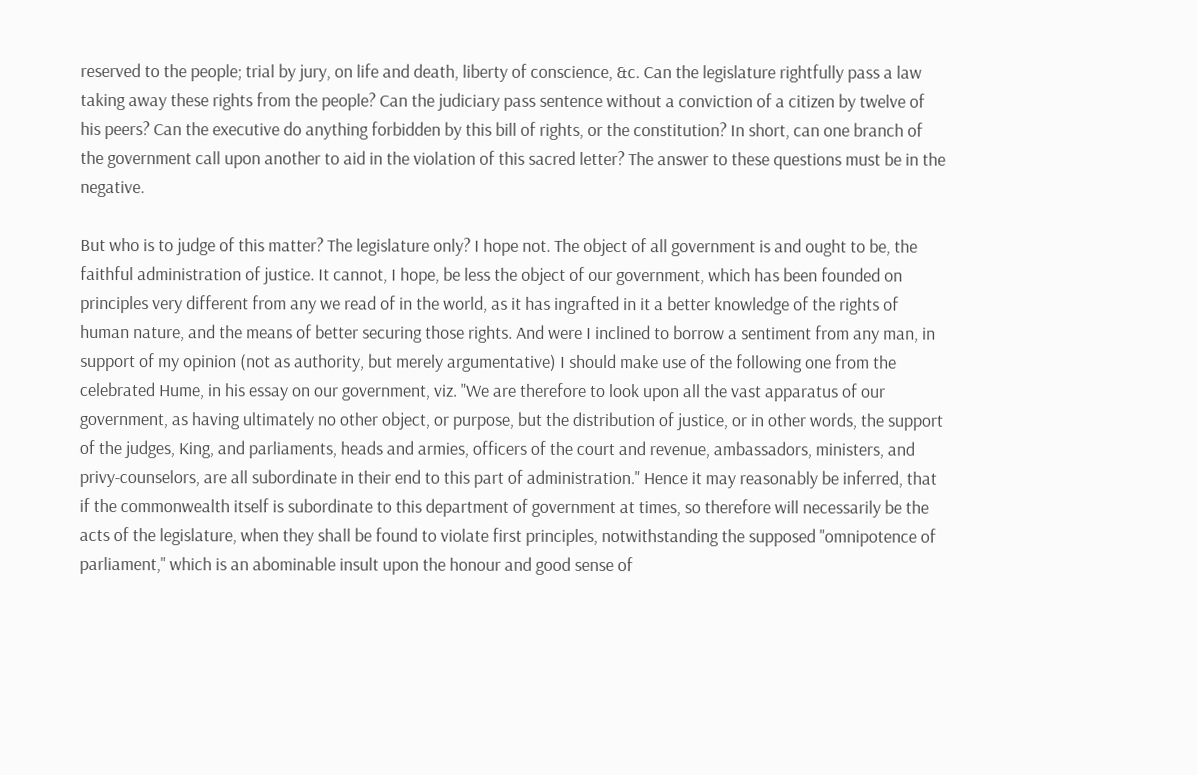reserved to the people; trial by jury, on life and death, liberty of conscience, &c. Can the legislature rightfully pass a law taking away these rights from the people? Can the judiciary pass sentence without a conviction of a citizen by twelve of his peers? Can the executive do anything forbidden by this bill of rights, or the constitution? In short, can one branch of the government call upon another to aid in the violation of this sacred letter? The answer to these questions must be in the negative.

But who is to judge of this matter? The legislature only? I hope not. The object of all government is and ought to be, the faithful administration of justice. It cannot, I hope, be less the object of our government, which has been founded on principles very different from any we read of in the world, as it has ingrafted in it a better knowledge of the rights of human nature, and the means of better securing those rights. And were I inclined to borrow a sentiment from any man, in support of my opinion (not as authority, but merely argumentative) I should make use of the following one from the celebrated Hume, in his essay on our government, viz. "We are therefore to look upon all the vast apparatus of our government, as having ultimately no other object, or purpose, but the distribution of justice, or in other words, the support of the judges, King, and parliaments, heads and armies, officers of the court and revenue, ambassadors, ministers, and privy-counselors, are all subordinate in their end to this part of administration." Hence it may reasonably be inferred, that if the commonwealth itself is subordinate to this department of government at times, so therefore will necessarily be the acts of the legislature, when they shall be found to violate first principles, notwithstanding the supposed "omnipotence of parliament," which is an abominable insult upon the honour and good sense of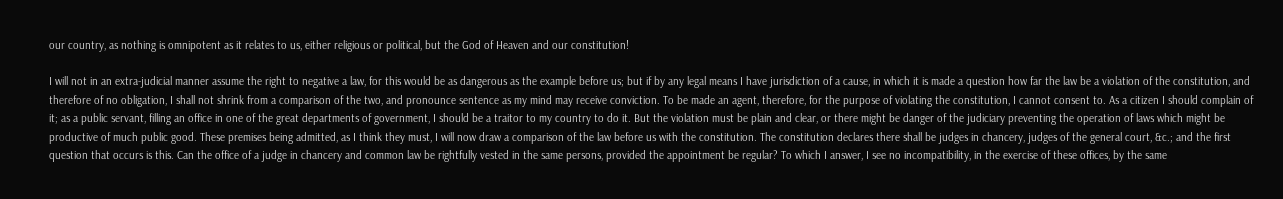our country, as nothing is omnipotent as it relates to us, either religious or political, but the God of Heaven and our constitution!

I will not in an extra-judicial manner assume the right to negative a law, for this would be as dangerous as the example before us; but if by any legal means I have jurisdiction of a cause, in which it is made a question how far the law be a violation of the constitution, and therefore of no obligation, I shall not shrink from a comparison of the two, and pronounce sentence as my mind may receive conviction. To be made an agent, therefore, for the purpose of violating the constitution, I cannot consent to. As a citizen I should complain of it; as a public servant, filling an office in one of the great departments of government, I should be a traitor to my country to do it. But the violation must be plain and clear, or there might be danger of the judiciary preventing the operation of laws which might be productive of much public good. These premises being admitted, as I think they must, I will now draw a comparison of the law before us with the constitution. The constitution declares there shall be judges in chancery, judges of the general court, &c.; and the first question that occurs is this. Can the office of a judge in chancery and common law be rightfully vested in the same persons, provided the appointment be regular? To which I answer, I see no incompatibility, in the exercise of these offices, by the same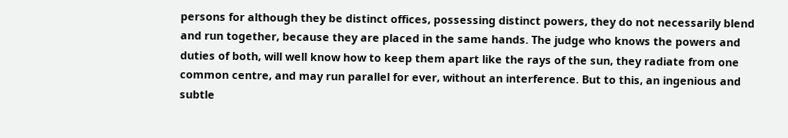persons for although they be distinct offices, possessing distinct powers, they do not necessarily blend and run together, because they are placed in the same hands. The judge who knows the powers and duties of both, will well know how to keep them apart like the rays of the sun, they radiate from one common centre, and may run parallel for ever, without an interference. But to this, an ingenious and subtle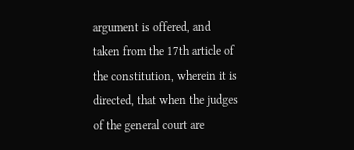argument is offered, and taken from the 17th article of the constitution, wherein it is directed, that when the judges of the general court are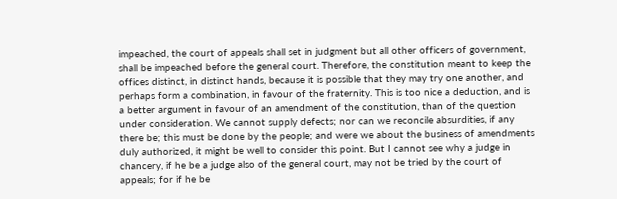impeached, the court of appeals shall set in judgment but all other officers of government, shall be impeached before the general court. Therefore, the constitution meant to keep the offices distinct, in distinct hands, because it is possible that they may try one another, and perhaps form a combination, in favour of the fraternity. This is too nice a deduction, and is a better argument in favour of an amendment of the constitution, than of the question under consideration. We cannot supply defects; nor can we reconcile absurdities, if any there be; this must be done by the people; and were we about the business of amendments duly authorized, it might be well to consider this point. But I cannot see why a judge in chancery, if he be a judge also of the general court, may not be tried by the court of appeals; for if he be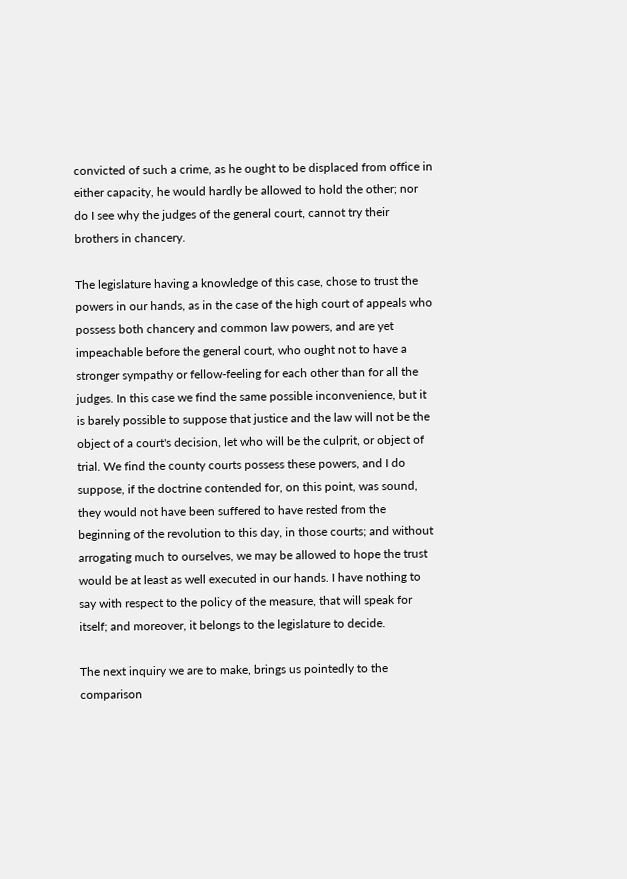convicted of such a crime, as he ought to be displaced from office in either capacity, he would hardly be allowed to hold the other; nor do I see why the judges of the general court, cannot try their brothers in chancery.

The legislature having a knowledge of this case, chose to trust the powers in our hands, as in the case of the high court of appeals who possess both chancery and common law powers, and are yet impeachable before the general court, who ought not to have a stronger sympathy or fellow-feeling for each other than for all the judges. In this case we find the same possible inconvenience, but it is barely possible to suppose that justice and the law will not be the object of a court's decision, let who will be the culprit, or object of trial. We find the county courts possess these powers, and I do suppose, if the doctrine contended for, on this point, was sound, they would not have been suffered to have rested from the beginning of the revolution to this day, in those courts; and without arrogating much to ourselves, we may be allowed to hope the trust would be at least as well executed in our hands. I have nothing to say with respect to the policy of the measure, that will speak for itself; and moreover, it belongs to the legislature to decide.

The next inquiry we are to make, brings us pointedly to the comparison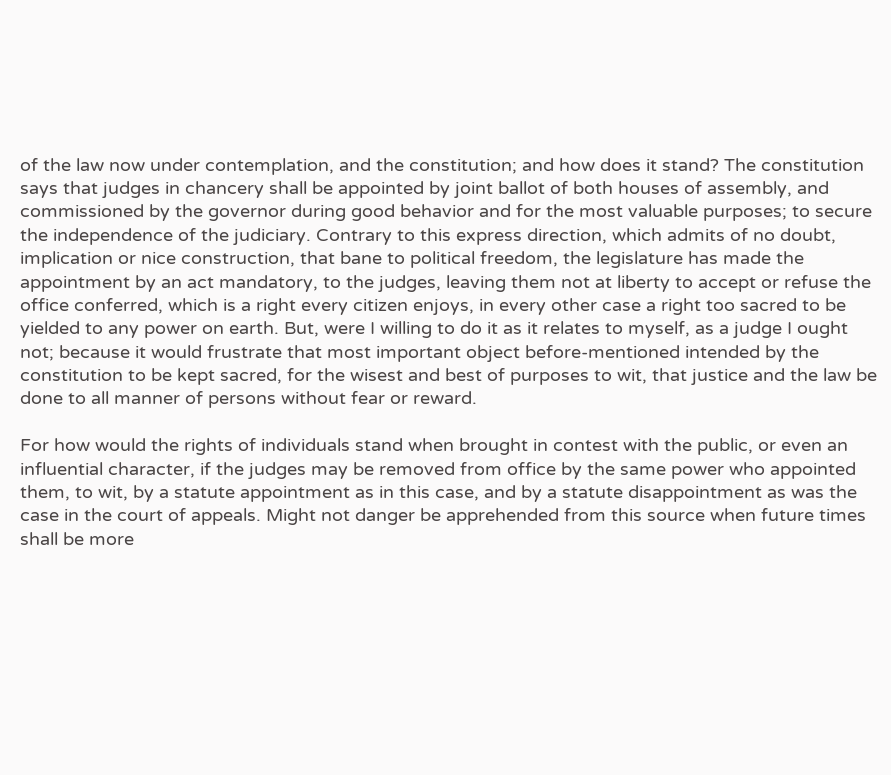of the law now under contemplation, and the constitution; and how does it stand? The constitution says that judges in chancery shall be appointed by joint ballot of both houses of assembly, and commissioned by the governor during good behavior and for the most valuable purposes; to secure the independence of the judiciary. Contrary to this express direction, which admits of no doubt, implication or nice construction, that bane to political freedom, the legislature has made the appointment by an act mandatory, to the judges, leaving them not at liberty to accept or refuse the office conferred, which is a right every citizen enjoys, in every other case a right too sacred to be yielded to any power on earth. But, were I willing to do it as it relates to myself, as a judge I ought not; because it would frustrate that most important object before-mentioned intended by the constitution to be kept sacred, for the wisest and best of purposes to wit, that justice and the law be done to all manner of persons without fear or reward.

For how would the rights of individuals stand when brought in contest with the public, or even an influential character, if the judges may be removed from office by the same power who appointed them, to wit, by a statute appointment as in this case, and by a statute disappointment as was the case in the court of appeals. Might not danger be apprehended from this source when future times shall be more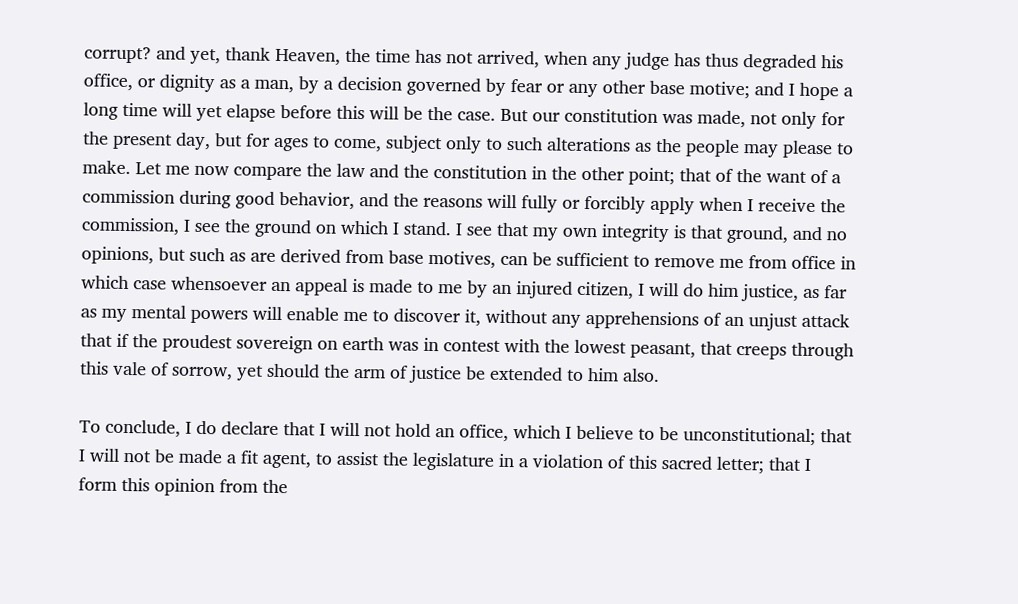corrupt? and yet, thank Heaven, the time has not arrived, when any judge has thus degraded his office, or dignity as a man, by a decision governed by fear or any other base motive; and I hope a long time will yet elapse before this will be the case. But our constitution was made, not only for the present day, but for ages to come, subject only to such alterations as the people may please to make. Let me now compare the law and the constitution in the other point; that of the want of a commission during good behavior, and the reasons will fully or forcibly apply when I receive the commission, I see the ground on which I stand. I see that my own integrity is that ground, and no opinions, but such as are derived from base motives, can be sufficient to remove me from office in which case whensoever an appeal is made to me by an injured citizen, I will do him justice, as far as my mental powers will enable me to discover it, without any apprehensions of an unjust attack that if the proudest sovereign on earth was in contest with the lowest peasant, that creeps through this vale of sorrow, yet should the arm of justice be extended to him also.

To conclude, I do declare that I will not hold an office, which I believe to be unconstitutional; that I will not be made a fit agent, to assist the legislature in a violation of this sacred letter; that I form this opinion from the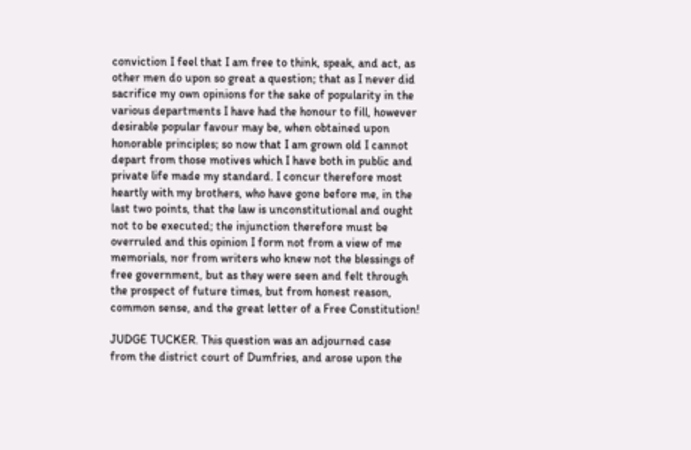conviction I feel that I am free to think, speak, and act, as other men do upon so great a question; that as I never did sacrifice my own opinions for the sake of popularity in the various departments I have had the honour to fill, however desirable popular favour may be, when obtained upon honorable principles; so now that I am grown old I cannot depart from those motives which I have both in public and private life made my standard. I concur therefore most heartly with my brothers, who have gone before me, in the last two points, that the law is unconstitutional and ought not to be executed; the injunction therefore must be overruled and this opinion I form not from a view of me memorials, nor from writers who knew not the blessings of free government, but as they were seen and felt through the prospect of future times, but from honest reason, common sense, and the great letter of a Free Constitution!

JUDGE TUCKER. This question was an adjourned case from the district court of Dumfries, and arose upon the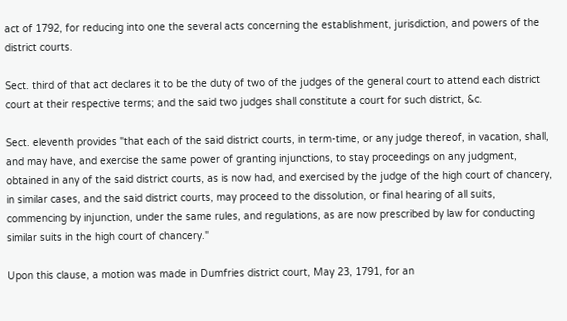act of 1792, for reducing into one the several acts concerning the establishment, jurisdiction, and powers of the district courts.

Sect. third of that act declares it to be the duty of two of the judges of the general court to attend each district court at their respective terms; and the said two judges shall constitute a court for such district, &c.

Sect. eleventh provides "that each of the said district courts, in term-time, or any judge thereof, in vacation, shall, and may have, and exercise the same power of granting injunctions, to stay proceedings on any judgment, obtained in any of the said district courts, as is now had, and exercised by the judge of the high court of chancery, in similar cases, and the said district courts, may proceed to the dissolution, or final hearing of all suits, commencing by injunction, under the same rules, and regulations, as are now prescribed by law for conducting similar suits in the high court of chancery."

Upon this clause, a motion was made in Dumfries district court, May 23, 1791, for an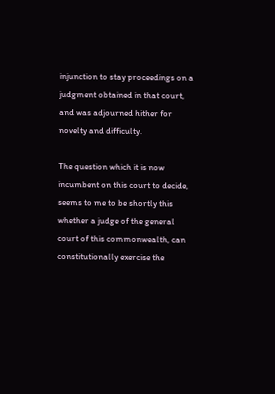injunction to stay proceedings on a judgment obtained in that court, and was adjourned hither for novelty and difficulty.

The question which it is now incumbent on this court to decide, seems to me to be shortly this whether a judge of the general court of this commonwealth, can constitutionally exercise the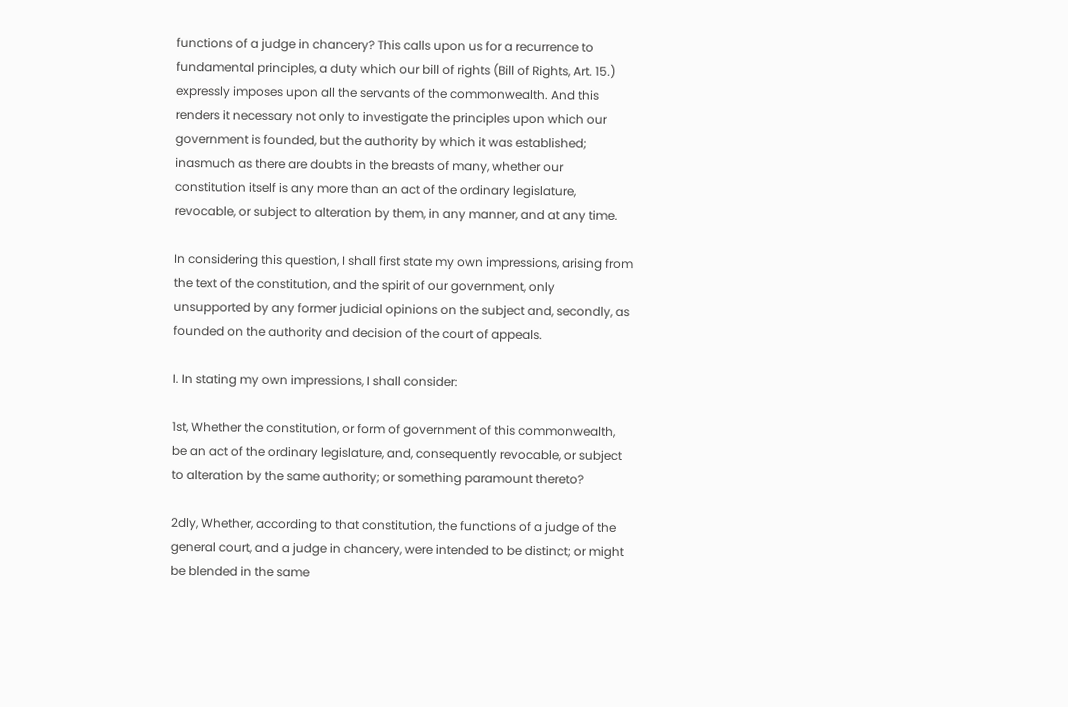functions of a judge in chancery? This calls upon us for a recurrence to fundamental principles, a duty which our bill of rights (Bill of Rights, Art. 15.) expressly imposes upon all the servants of the commonwealth. And this renders it necessary not only to investigate the principles upon which our government is founded, but the authority by which it was established; inasmuch as there are doubts in the breasts of many, whether our constitution itself is any more than an act of the ordinary legislature, revocable, or subject to alteration by them, in any manner, and at any time.

In considering this question, I shall first state my own impressions, arising from the text of the constitution, and the spirit of our government, only unsupported by any former judicial opinions on the subject and, secondly, as founded on the authority and decision of the court of appeals.

I. In stating my own impressions, I shall consider:

1st, Whether the constitution, or form of government of this commonwealth, be an act of the ordinary legislature, and, consequently revocable, or subject to alteration by the same authority; or something paramount thereto?

2dly, Whether, according to that constitution, the functions of a judge of the general court, and a judge in chancery, were intended to be distinct; or might be blended in the same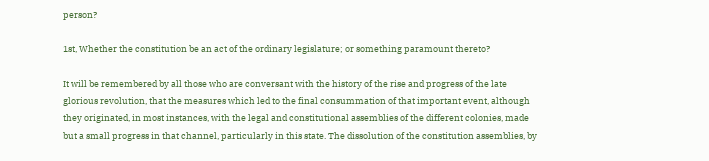person?

1st, Whether the constitution be an act of the ordinary legislature; or something paramount thereto?

It will be remembered by all those who are conversant with the history of the rise and progress of the late glorious revolution, that the measures which led to the final consummation of that important event, although they originated, in most instances, with the legal and constitutional assemblies of the different colonies, made but a small progress in that channel, particularly in this state. The dissolution of the constitution assemblies, by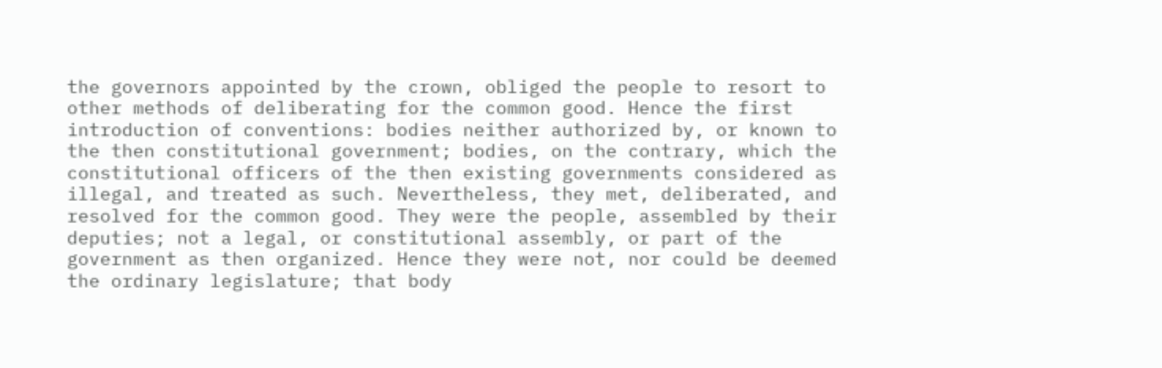the governors appointed by the crown, obliged the people to resort to other methods of deliberating for the common good. Hence the first introduction of conventions: bodies neither authorized by, or known to the then constitutional government; bodies, on the contrary, which the constitutional officers of the then existing governments considered as illegal, and treated as such. Nevertheless, they met, deliberated, and resolved for the common good. They were the people, assembled by their deputies; not a legal, or constitutional assembly, or part of the government as then organized. Hence they were not, nor could be deemed the ordinary legislature; that body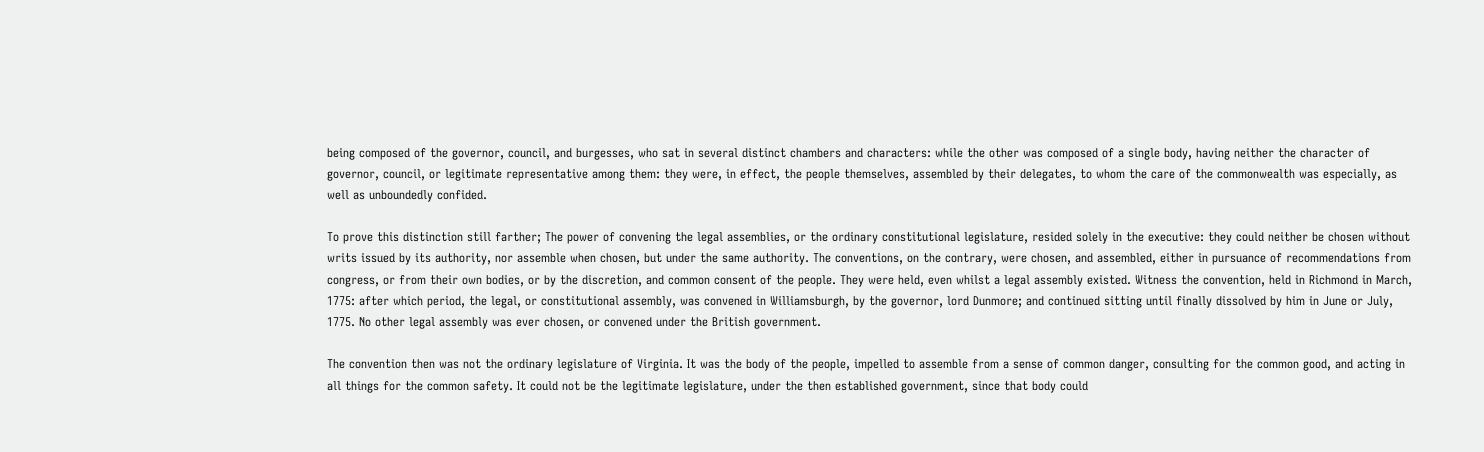being composed of the governor, council, and burgesses, who sat in several distinct chambers and characters: while the other was composed of a single body, having neither the character of governor, council, or legitimate representative among them: they were, in effect, the people themselves, assembled by their delegates, to whom the care of the commonwealth was especially, as well as unboundedly confided.

To prove this distinction still farther; The power of convening the legal assemblies, or the ordinary constitutional legislature, resided solely in the executive: they could neither be chosen without writs issued by its authority, nor assemble when chosen, but under the same authority. The conventions, on the contrary, were chosen, and assembled, either in pursuance of recommendations from congress, or from their own bodies, or by the discretion, and common consent of the people. They were held, even whilst a legal assembly existed. Witness the convention, held in Richmond in March, 1775: after which period, the legal, or constitutional assembly, was convened in Williamsburgh, by the governor, lord Dunmore; and continued sitting until finally dissolved by him in June or July, 1775. No other legal assembly was ever chosen, or convened under the British government.

The convention then was not the ordinary legislature of Virginia. It was the body of the people, impelled to assemble from a sense of common danger, consulting for the common good, and acting in all things for the common safety. It could not be the legitimate legislature, under the then established government, since that body could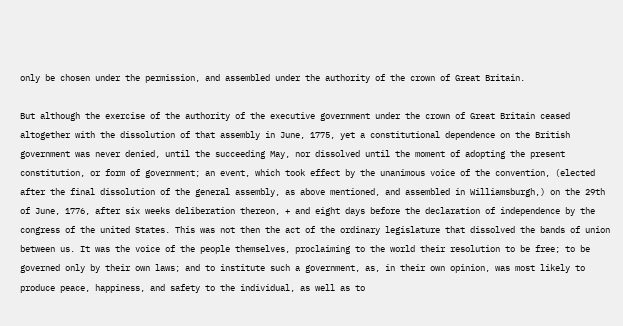only be chosen under the permission, and assembled under the authority of the crown of Great Britain.

But although the exercise of the authority of the executive government under the crown of Great Britain ceased altogether with the dissolution of that assembly in June, 1775, yet a constitutional dependence on the British government was never denied, until the succeeding May, nor dissolved until the moment of adopting the present constitution, or form of government; an event, which took effect by the unanimous voice of the convention, (elected after the final dissolution of the general assembly, as above mentioned, and assembled in Williamsburgh,) on the 29th of June, 1776, after six weeks deliberation thereon, + and eight days before the declaration of independence by the congress of the united States. This was not then the act of the ordinary legislature that dissolved the bands of union between us. It was the voice of the people themselves, proclaiming to the world their resolution to be free; to be governed only by their own laws; and to institute such a government, as, in their own opinion, was most likely to produce peace, happiness, and safety to the individual, as well as to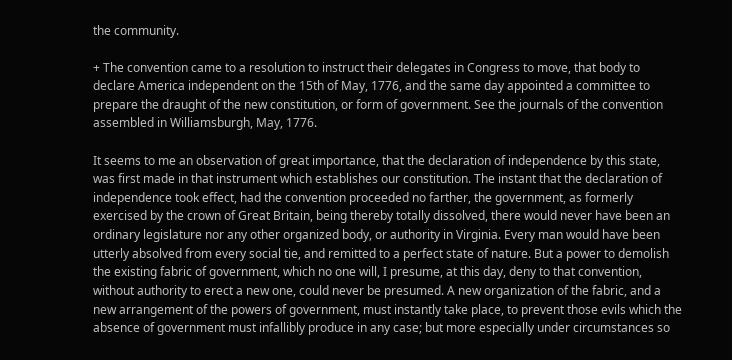the community.

+ The convention came to a resolution to instruct their delegates in Congress to move, that body to declare America independent on the 15th of May, 1776, and the same day appointed a committee to prepare the draught of the new constitution, or form of government. See the journals of the convention assembled in Williamsburgh, May, 1776.

It seems to me an observation of great importance, that the declaration of independence by this state, was first made in that instrument which establishes our constitution. The instant that the declaration of independence took effect, had the convention proceeded no farther, the government, as formerly exercised by the crown of Great Britain, being thereby totally dissolved, there would never have been an ordinary legislature nor any other organized body, or authority in Virginia. Every man would have been utterly absolved from every social tie, and remitted to a perfect state of nature. But a power to demolish the existing fabric of government, which no one will, I presume, at this day, deny to that convention, without authority to erect a new one, could never be presumed. A new organization of the fabric, and a new arrangement of the powers of government, must instantly take place, to prevent those evils which the absence of government must infallibly produce in any case; but more especially under circumstances so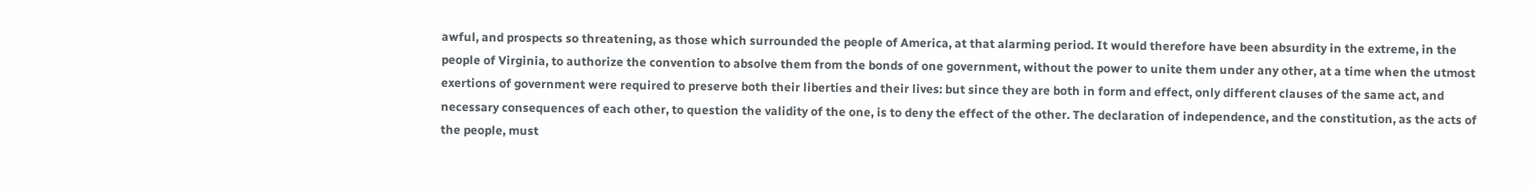awful, and prospects so threatening, as those which surrounded the people of America, at that alarming period. It would therefore have been absurdity in the extreme, in the people of Virginia, to authorize the convention to absolve them from the bonds of one government, without the power to unite them under any other, at a time when the utmost exertions of government were required to preserve both their liberties and their lives: but since they are both in form and effect, only different clauses of the same act, and necessary consequences of each other, to question the validity of the one, is to deny the effect of the other. The declaration of independence, and the constitution, as the acts of the people, must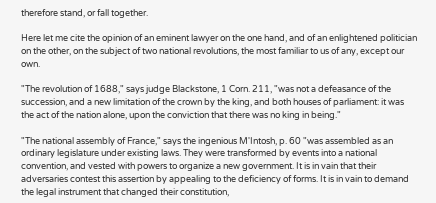therefore stand, or fall together.

Here let me cite the opinion of an eminent lawyer on the one hand, and of an enlightened politician on the other, on the subject of two national revolutions, the most familiar to us of any, except our own.

"The revolution of 1688," says judge Blackstone, 1 Corn. 211, "was not a defeasance of the succession, and a new limitation of the crown by the king, and both houses of parliament: it was the act of the nation alone, upon the conviction that there was no king in being."

"The national assembly of France," says the ingenious M'Intosh, p. 60 "was assembled as an ordinary legislature under existing laws. They were transformed by events into a national convention, and vested with powers to organize a new government. It is in vain that their adversaries contest this assertion by appealing to the deficiency of forms. It is in vain to demand the legal instrument that changed their constitution,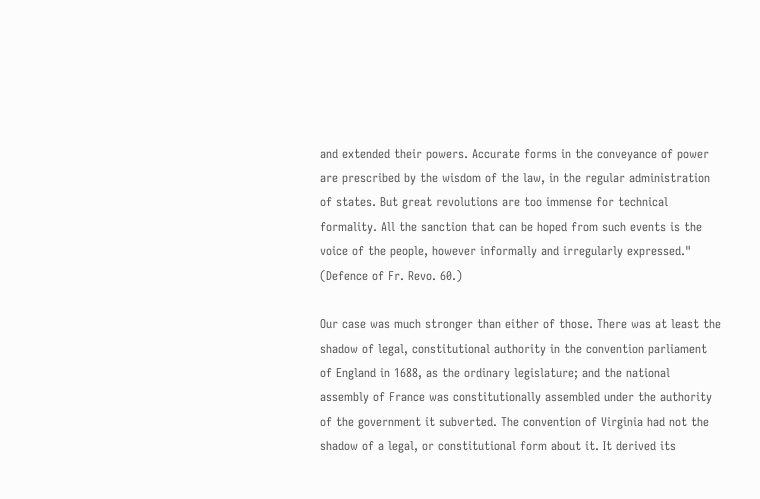and extended their powers. Accurate forms in the conveyance of power are prescribed by the wisdom of the law, in the regular administration of states. But great revolutions are too immense for technical formality. All the sanction that can be hoped from such events is the voice of the people, however informally and irregularly expressed." (Defence of Fr. Revo. 60.)

Our case was much stronger than either of those. There was at least the shadow of legal, constitutional authority in the convention parliament of England in 1688, as the ordinary legislature; and the national assembly of France was constitutionally assembled under the authority of the government it subverted. The convention of Virginia had not the shadow of a legal, or constitutional form about it. It derived its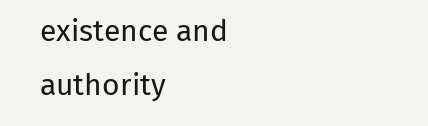existence and authority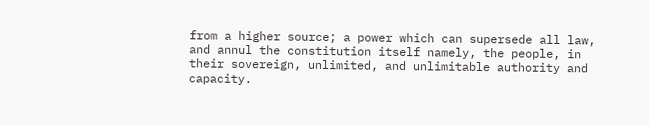from a higher source; a power which can supersede all law, and annul the constitution itself namely, the people, in their sovereign, unlimited, and unlimitable authority and capacity.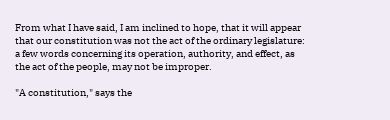From what I have said, I am inclined to hope, that it will appear that our constitution was not the act of the ordinary legislature: a few words concerning its operation, authority, and effect, as the act of the people, may not be improper.

"A constitution," says the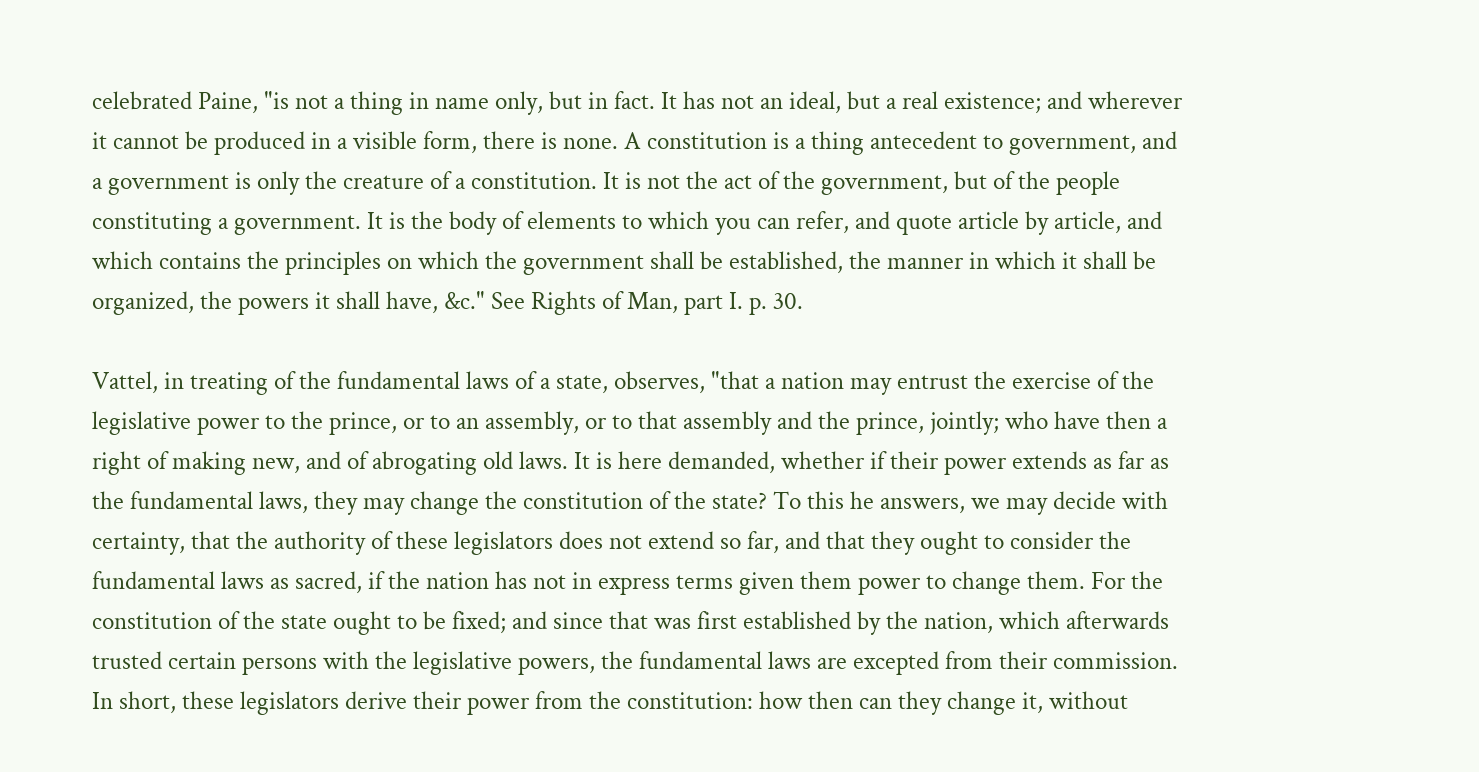celebrated Paine, "is not a thing in name only, but in fact. It has not an ideal, but a real existence; and wherever it cannot be produced in a visible form, there is none. A constitution is a thing antecedent to government, and a government is only the creature of a constitution. It is not the act of the government, but of the people constituting a government. It is the body of elements to which you can refer, and quote article by article, and which contains the principles on which the government shall be established, the manner in which it shall be organized, the powers it shall have, &c." See Rights of Man, part I. p. 30.

Vattel, in treating of the fundamental laws of a state, observes, "that a nation may entrust the exercise of the legislative power to the prince, or to an assembly, or to that assembly and the prince, jointly; who have then a right of making new, and of abrogating old laws. It is here demanded, whether if their power extends as far as the fundamental laws, they may change the constitution of the state? To this he answers, we may decide with certainty, that the authority of these legislators does not extend so far, and that they ought to consider the fundamental laws as sacred, if the nation has not in express terms given them power to change them. For the constitution of the state ought to be fixed; and since that was first established by the nation, which afterwards trusted certain persons with the legislative powers, the fundamental laws are excepted from their commission. In short, these legislators derive their power from the constitution: how then can they change it, without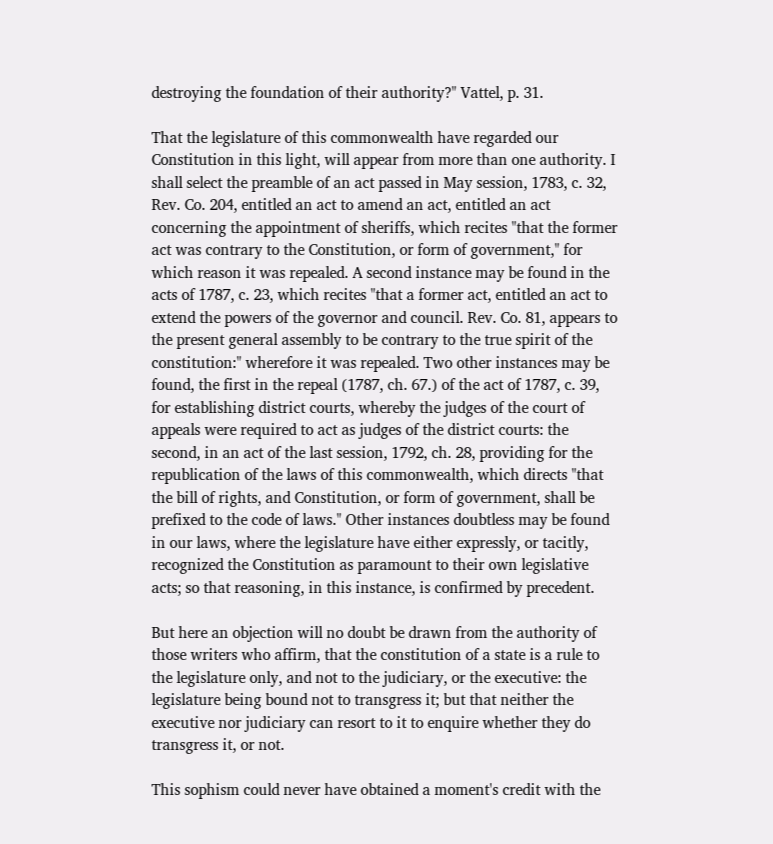destroying the foundation of their authority?" Vattel, p. 31.

That the legislature of this commonwealth have regarded our Constitution in this light, will appear from more than one authority. I shall select the preamble of an act passed in May session, 1783, c. 32, Rev. Co. 204, entitled an act to amend an act, entitled an act concerning the appointment of sheriffs, which recites "that the former act was contrary to the Constitution, or form of government," for which reason it was repealed. A second instance may be found in the acts of 1787, c. 23, which recites "that a former act, entitled an act to extend the powers of the governor and council. Rev. Co. 81, appears to the present general assembly to be contrary to the true spirit of the constitution:" wherefore it was repealed. Two other instances may be found, the first in the repeal (1787, ch. 67.) of the act of 1787, c. 39, for establishing district courts, whereby the judges of the court of appeals were required to act as judges of the district courts: the second, in an act of the last session, 1792, ch. 28, providing for the republication of the laws of this commonwealth, which directs "that the bill of rights, and Constitution, or form of government, shall be prefixed to the code of laws." Other instances doubtless may be found in our laws, where the legislature have either expressly, or tacitly, recognized the Constitution as paramount to their own legislative acts; so that reasoning, in this instance, is confirmed by precedent.

But here an objection will no doubt be drawn from the authority of those writers who affirm, that the constitution of a state is a rule to the legislature only, and not to the judiciary, or the executive: the legislature being bound not to transgress it; but that neither the executive nor judiciary can resort to it to enquire whether they do transgress it, or not.

This sophism could never have obtained a moment's credit with the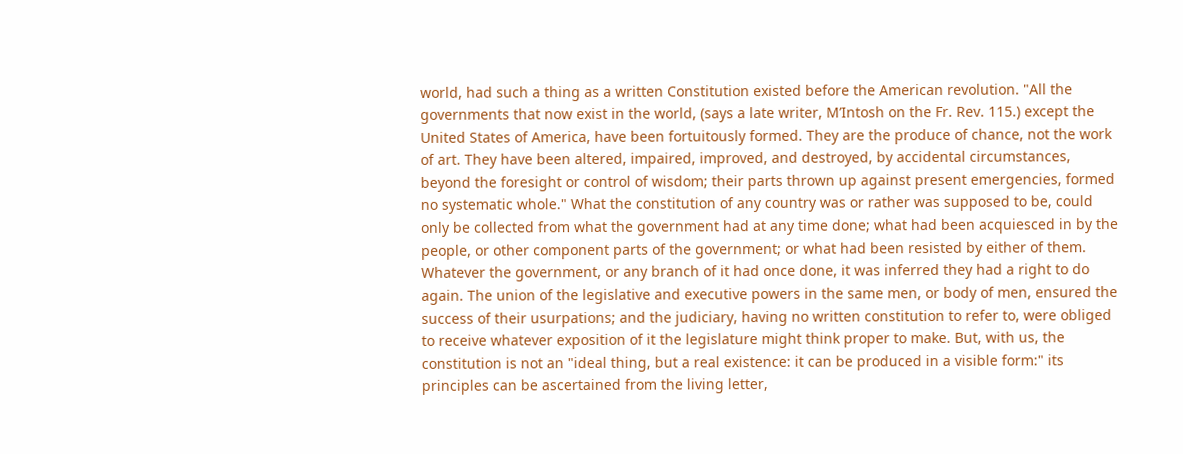world, had such a thing as a written Constitution existed before the American revolution. "All the governments that now exist in the world, (says a late writer, M’Intosh on the Fr. Rev. 115.) except the United States of America, have been fortuitously formed. They are the produce of chance, not the work of art. They have been altered, impaired, improved, and destroyed, by accidental circumstances, beyond the foresight or control of wisdom; their parts thrown up against present emergencies, formed no systematic whole." What the constitution of any country was or rather was supposed to be, could only be collected from what the government had at any time done; what had been acquiesced in by the people, or other component parts of the government; or what had been resisted by either of them. Whatever the government, or any branch of it had once done, it was inferred they had a right to do again. The union of the legislative and executive powers in the same men, or body of men, ensured the success of their usurpations; and the judiciary, having no written constitution to refer to, were obliged to receive whatever exposition of it the legislature might think proper to make. But, with us, the constitution is not an "ideal thing, but a real existence: it can be produced in a visible form:" its principles can be ascertained from the living letter,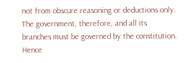not from obscure reasoning or deductions only. The government, therefore, and all its branches must be governed by the constitution. Hence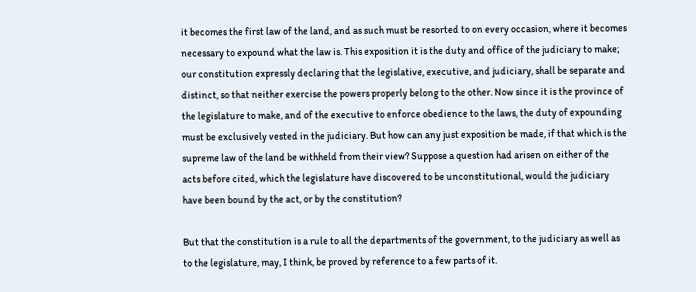it becomes the first law of the land, and as such must be resorted to on every occasion, where it becomes necessary to expound what the law is. This exposition it is the duty and office of the judiciary to make; our constitution expressly declaring that the legislative, executive, and judiciary, shall be separate and distinct, so that neither exercise the powers properly belong to the other. Now since it is the province of the legislature to make, and of the executive to enforce obedience to the laws, the duty of expounding must be exclusively vested in the judiciary. But how can any just exposition be made, if that which is the supreme law of the land be withheld from their view? Suppose a question had arisen on either of the acts before cited, which the legislature have discovered to be unconstitutional, would the judiciary have been bound by the act, or by the constitution?

But that the constitution is a rule to all the departments of the government, to the judiciary as well as to the legislature, may, I think, be proved by reference to a few parts of it.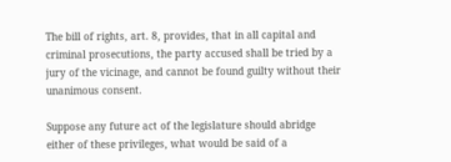The bill of rights, art. 8, provides, that in all capital and criminal prosecutions, the party accused shall be tried by a jury of the vicinage, and cannot be found guilty without their unanimous consent.

Suppose any future act of the legislature should abridge either of these privileges, what would be said of a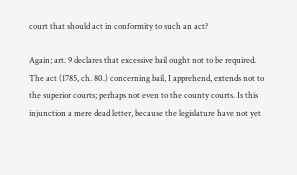court that should act in conformity to such an act?

Again; art. 9 declares that excessive bail ought not to be required. The act (1785, ch. 80.) concerning bail, I apprehend, extends not to the superior courts; perhaps not even to the county courts. Is this injunction a mere dead letter, because the legislature have not yet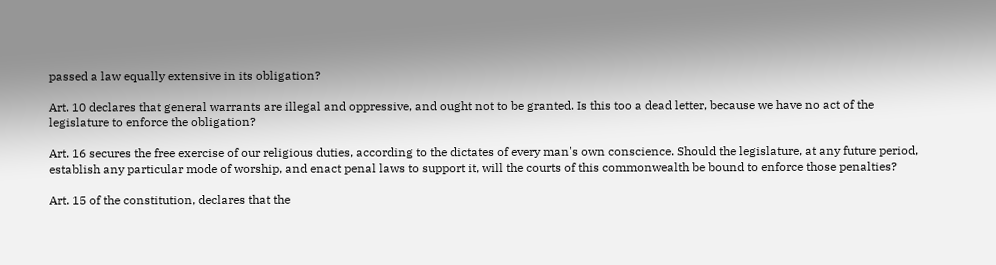passed a law equally extensive in its obligation?

Art. 10 declares that general warrants are illegal and oppressive, and ought not to be granted. Is this too a dead letter, because we have no act of the legislature to enforce the obligation?

Art. 16 secures the free exercise of our religious duties, according to the dictates of every man's own conscience. Should the legislature, at any future period, establish any particular mode of worship, and enact penal laws to support it, will the courts of this commonwealth be bound to enforce those penalties?

Art. 15 of the constitution, declares that the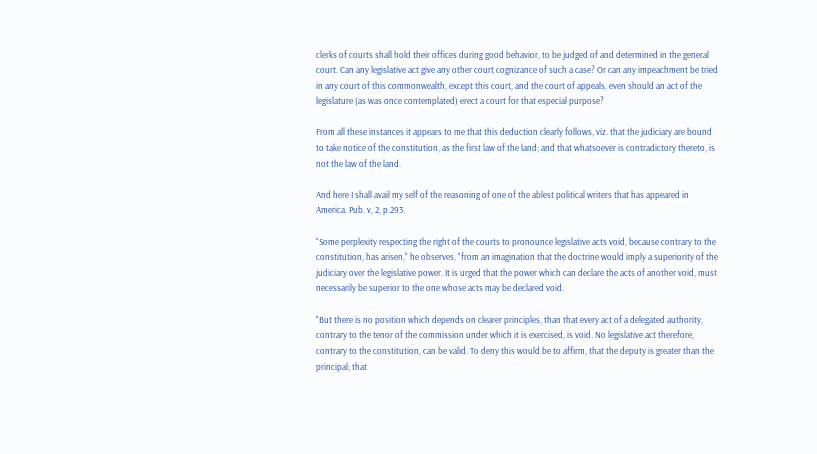clerks of courts shall hold their offices during good behavior, to be judged of and determined in the general court. Can any legislative act give any other court cognizance of such a case? Or can any impeachment be tried in any court of this commonwealth, except this court, and the court of appeals, even should an act of the legislature (as was once contemplated) erect a court for that especial purpose?

From all these instances it appears to me that this deduction clearly follows, viz. that the judiciary are bound to take notice of the constitution, as the first law of the land; and that whatsoever is contradictory thereto, is not the law of the land.

And here I shall avail my self of the reasoning of one of the ablest political writers that has appeared in America. Pub. v, 2, p.293.

"Some perplexity respecting the right of the courts to pronounce legislative acts void, because contrary to the constitution, has arisen," he observes, "from an imagination that the doctrine would imply a superiority of the judiciary over the legislative power. It is urged that the power which can declare the acts of another void, must necessarily be superior to the one whose acts may be declared void.

"But there is no position which depends on clearer principles, than that every act of a delegated authority, contrary to the tenor of the commission under which it is exercised, is void. No legislative act therefore, contrary to the constitution, can be valid. To deny this would be to affirm, that the deputy is greater than the principal; that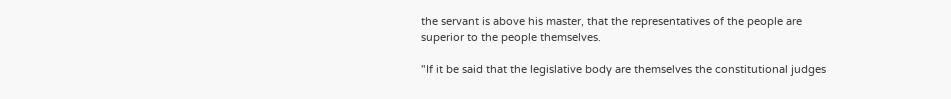the servant is above his master, that the representatives of the people are superior to the people themselves.

"If it be said that the legislative body are themselves the constitutional judges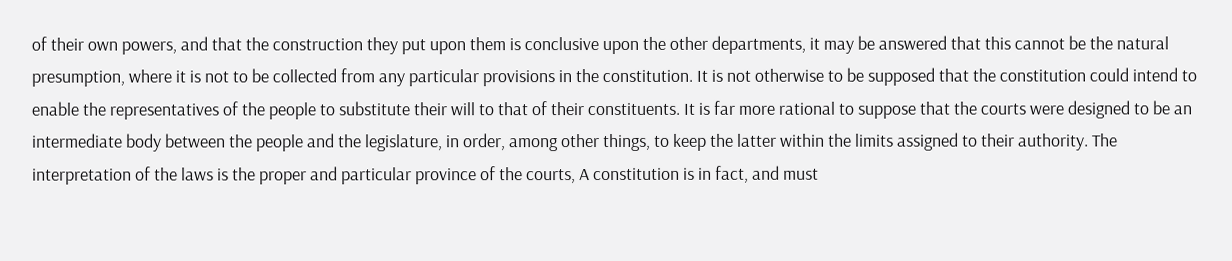of their own powers, and that the construction they put upon them is conclusive upon the other departments, it may be answered that this cannot be the natural presumption, where it is not to be collected from any particular provisions in the constitution. It is not otherwise to be supposed that the constitution could intend to enable the representatives of the people to substitute their will to that of their constituents. It is far more rational to suppose that the courts were designed to be an intermediate body between the people and the legislature, in order, among other things, to keep the latter within the limits assigned to their authority. The interpretation of the laws is the proper and particular province of the courts, A constitution is in fact, and must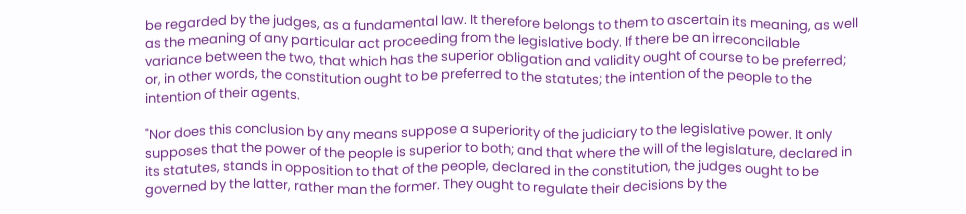be regarded by the judges, as a fundamental law. It therefore belongs to them to ascertain its meaning, as well as the meaning of any particular act proceeding from the legislative body. If there be an irreconcilable variance between the two, that which has the superior obligation and validity ought of course to be preferred; or, in other words, the constitution ought to be preferred to the statutes; the intention of the people to the intention of their agents.

"Nor does this conclusion by any means suppose a superiority of the judiciary to the legislative power. It only supposes that the power of the people is superior to both; and that where the will of the legislature, declared in its statutes, stands in opposition to that of the people, declared in the constitution, the judges ought to be governed by the latter, rather man the former. They ought to regulate their decisions by the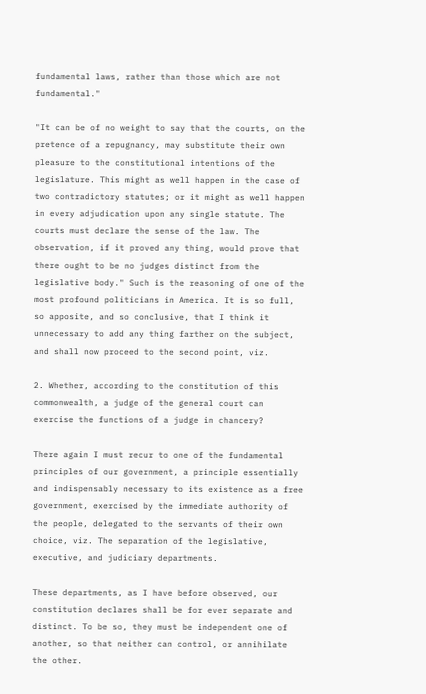fundamental laws, rather than those which are not fundamental."

"It can be of no weight to say that the courts, on the pretence of a repugnancy, may substitute their own pleasure to the constitutional intentions of the legislature. This might as well happen in the case of two contradictory statutes; or it might as well happen in every adjudication upon any single statute. The courts must declare the sense of the law. The observation, if it proved any thing, would prove that there ought to be no judges distinct from the legislative body." Such is the reasoning of one of the most profound politicians in America. It is so full, so apposite, and so conclusive, that I think it unnecessary to add any thing farther on the subject, and shall now proceed to the second point, viz.

2. Whether, according to the constitution of this commonwealth, a judge of the general court can exercise the functions of a judge in chancery?

There again I must recur to one of the fundamental principles of our government, a principle essentially and indispensably necessary to its existence as a free government, exercised by the immediate authority of the people, delegated to the servants of their own choice, viz. The separation of the legislative, executive, and judiciary departments.

These departments, as I have before observed, our constitution declares shall be for ever separate and distinct. To be so, they must be independent one of another, so that neither can control, or annihilate the other.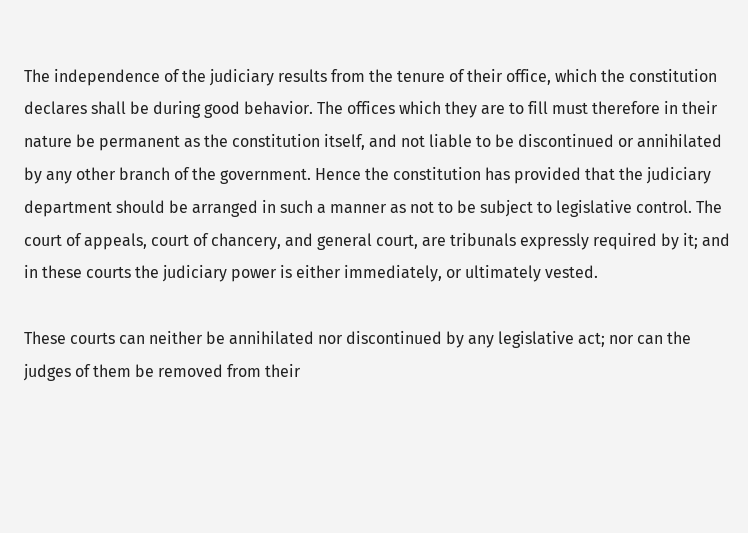The independence of the judiciary results from the tenure of their office, which the constitution declares shall be during good behavior. The offices which they are to fill must therefore in their nature be permanent as the constitution itself, and not liable to be discontinued or annihilated by any other branch of the government. Hence the constitution has provided that the judiciary department should be arranged in such a manner as not to be subject to legislative control. The court of appeals, court of chancery, and general court, are tribunals expressly required by it; and in these courts the judiciary power is either immediately, or ultimately vested.

These courts can neither be annihilated nor discontinued by any legislative act; nor can the judges of them be removed from their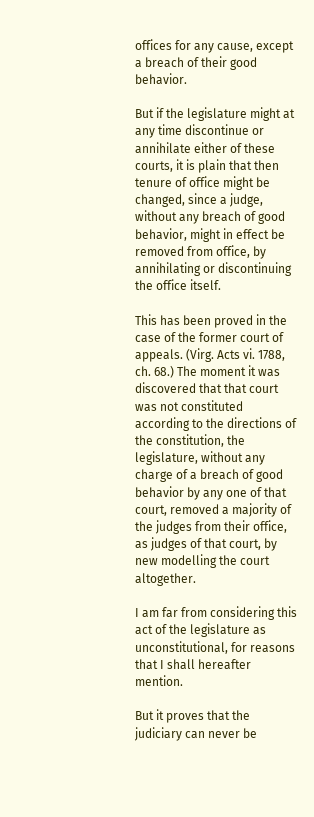offices for any cause, except a breach of their good behavior.

But if the legislature might at any time discontinue or annihilate either of these courts, it is plain that then tenure of office might be changed, since a judge, without any breach of good behavior, might in effect be removed from office, by annihilating or discontinuing the office itself.

This has been proved in the case of the former court of appeals. (Virg. Acts vi. 1788, ch. 68.) The moment it was discovered that that court was not constituted according to the directions of the constitution, the legislature, without any charge of a breach of good behavior by any one of that court, removed a majority of the judges from their office, as judges of that court, by new modelling the court altogether.

I am far from considering this act of the legislature as unconstitutional, for reasons that I shall hereafter mention.

But it proves that the judiciary can never be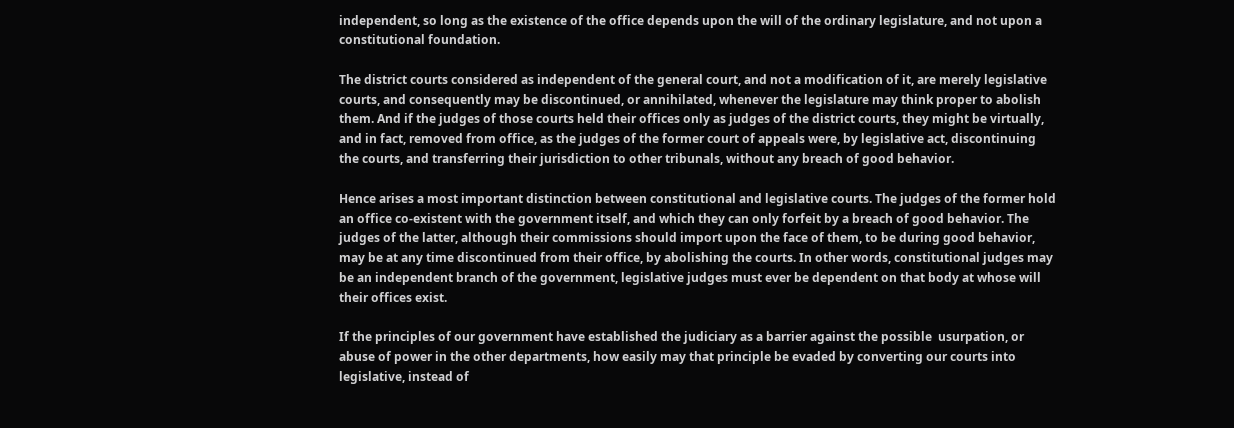independent, so long as the existence of the office depends upon the will of the ordinary legislature, and not upon a constitutional foundation.

The district courts considered as independent of the general court, and not a modification of it, are merely legislative courts, and consequently may be discontinued, or annihilated, whenever the legislature may think proper to abolish them. And if the judges of those courts held their offices only as judges of the district courts, they might be virtually, and in fact, removed from office, as the judges of the former court of appeals were, by legislative act, discontinuing the courts, and transferring their jurisdiction to other tribunals, without any breach of good behavior.

Hence arises a most important distinction between constitutional and legislative courts. The judges of the former hold an office co-existent with the government itself, and which they can only forfeit by a breach of good behavior. The judges of the latter, although their commissions should import upon the face of them, to be during good behavior, may be at any time discontinued from their office, by abolishing the courts. In other words, constitutional judges may be an independent branch of the government, legislative judges must ever be dependent on that body at whose will their offices exist.

If the principles of our government have established the judiciary as a barrier against the possible  usurpation, or abuse of power in the other departments, how easily may that principle be evaded by converting our courts into legislative, instead of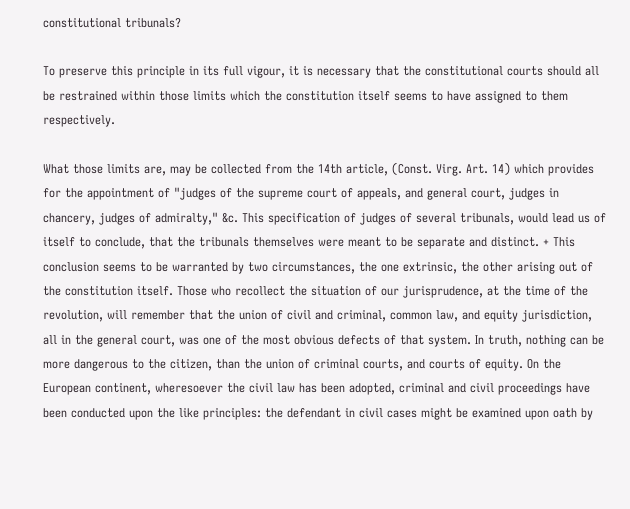constitutional tribunals?

To preserve this principle in its full vigour, it is necessary that the constitutional courts should all be restrained within those limits which the constitution itself seems to have assigned to them respectively.

What those limits are, may be collected from the 14th article, (Const. Virg. Art. 14) which provides for the appointment of "judges of the supreme court of appeals, and general court, judges in chancery, judges of admiralty," &c. This specification of judges of several tribunals, would lead us of itself to conclude, that the tribunals themselves were meant to be separate and distinct. + This conclusion seems to be warranted by two circumstances, the one extrinsic, the other arising out of the constitution itself. Those who recollect the situation of our jurisprudence, at the time of the revolution, will remember that the union of civil and criminal, common law, and equity jurisdiction, all in the general court, was one of the most obvious defects of that system. In truth, nothing can be more dangerous to the citizen, than the union of criminal courts, and courts of equity. On the European continent, wheresoever the civil law has been adopted, criminal and civil proceedings have been conducted upon the like principles: the defendant in civil cases might be examined upon oath by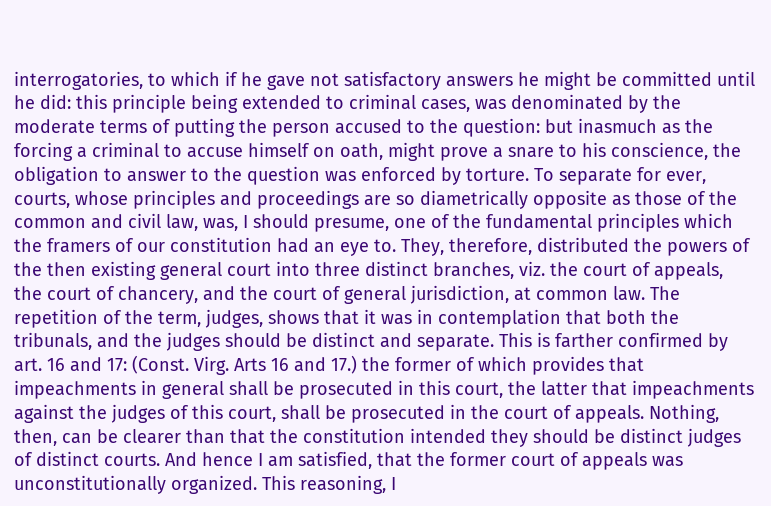interrogatories, to which if he gave not satisfactory answers he might be committed until he did: this principle being extended to criminal cases, was denominated by the moderate terms of putting the person accused to the question: but inasmuch as the forcing a criminal to accuse himself on oath, might prove a snare to his conscience, the obligation to answer to the question was enforced by torture. To separate for ever, courts, whose principles and proceedings are so diametrically opposite as those of the common and civil law, was, I should presume, one of the fundamental principles which the framers of our constitution had an eye to. They, therefore, distributed the powers of the then existing general court into three distinct branches, viz. the court of appeals, the court of chancery, and the court of general jurisdiction, at common law. The repetition of the term, judges, shows that it was in contemplation that both the tribunals, and the judges should be distinct and separate. This is farther confirmed by art. 16 and 17: (Const. Virg. Arts 16 and 17.) the former of which provides that impeachments in general shall be prosecuted in this court, the latter that impeachments against the judges of this court, shall be prosecuted in the court of appeals. Nothing, then, can be clearer than that the constitution intended they should be distinct judges of distinct courts. And hence I am satisfied, that the former court of appeals was unconstitutionally organized. This reasoning, I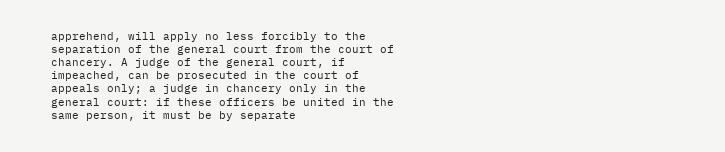apprehend, will apply no less forcibly to the separation of the general court from the court of chancery. A judge of the general court, if impeached, can be prosecuted in the court of appeals only; a judge in chancery only in the general court: if these officers be united in the same person, it must be by separate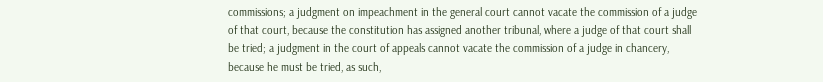commissions; a judgment on impeachment in the general court cannot vacate the commission of a judge of that court, because the constitution has assigned another tribunal, where a judge of that court shall be tried; a judgment in the court of appeals cannot vacate the commission of a judge in chancery, because he must be tried, as such,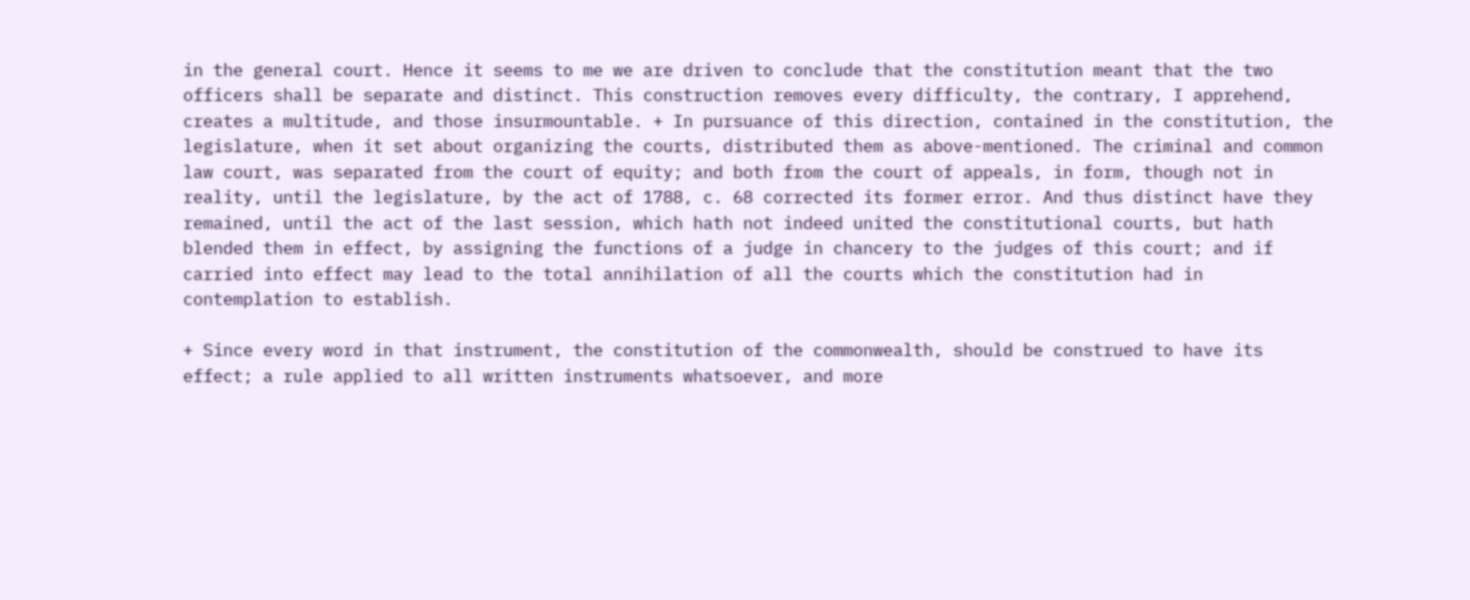in the general court. Hence it seems to me we are driven to conclude that the constitution meant that the two officers shall be separate and distinct. This construction removes every difficulty, the contrary, I apprehend, creates a multitude, and those insurmountable. + In pursuance of this direction, contained in the constitution, the legislature, when it set about organizing the courts, distributed them as above-mentioned. The criminal and common law court, was separated from the court of equity; and both from the court of appeals, in form, though not in reality, until the legislature, by the act of 1788, c. 68 corrected its former error. And thus distinct have they remained, until the act of the last session, which hath not indeed united the constitutional courts, but hath blended them in effect, by assigning the functions of a judge in chancery to the judges of this court; and if carried into effect may lead to the total annihilation of all the courts which the constitution had in contemplation to establish.

+ Since every word in that instrument, the constitution of the commonwealth, should be construed to have its effect; a rule applied to all written instruments whatsoever, and more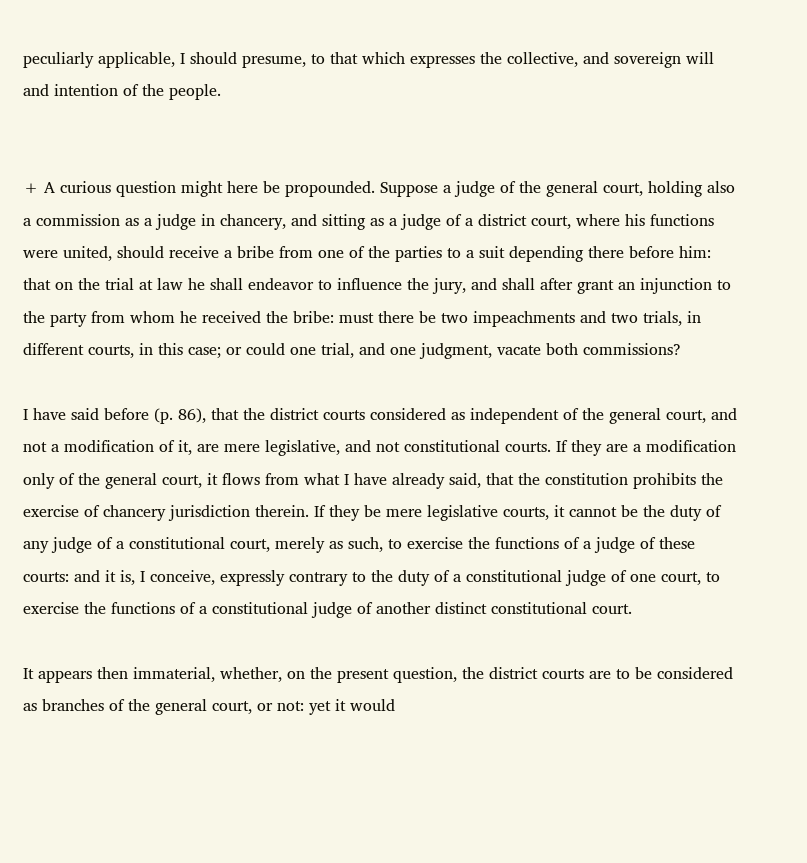peculiarly applicable, I should presume, to that which expresses the collective, and sovereign will and intention of the people.


+ A curious question might here be propounded. Suppose a judge of the general court, holding also a commission as a judge in chancery, and sitting as a judge of a district court, where his functions were united, should receive a bribe from one of the parties to a suit depending there before him: that on the trial at law he shall endeavor to influence the jury, and shall after grant an injunction to the party from whom he received the bribe: must there be two impeachments and two trials, in different courts, in this case; or could one trial, and one judgment, vacate both commissions?

I have said before (p. 86), that the district courts considered as independent of the general court, and not a modification of it, are mere legislative, and not constitutional courts. If they are a modification only of the general court, it flows from what I have already said, that the constitution prohibits the exercise of chancery jurisdiction therein. If they be mere legislative courts, it cannot be the duty of any judge of a constitutional court, merely as such, to exercise the functions of a judge of these courts: and it is, I conceive, expressly contrary to the duty of a constitutional judge of one court, to exercise the functions of a constitutional judge of another distinct constitutional court.

It appears then immaterial, whether, on the present question, the district courts are to be considered as branches of the general court, or not: yet it would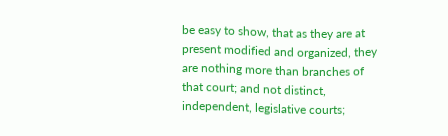be easy to show, that as they are at present modified and organized, they are nothing more than branches of that court; and not distinct, independent, legislative courts;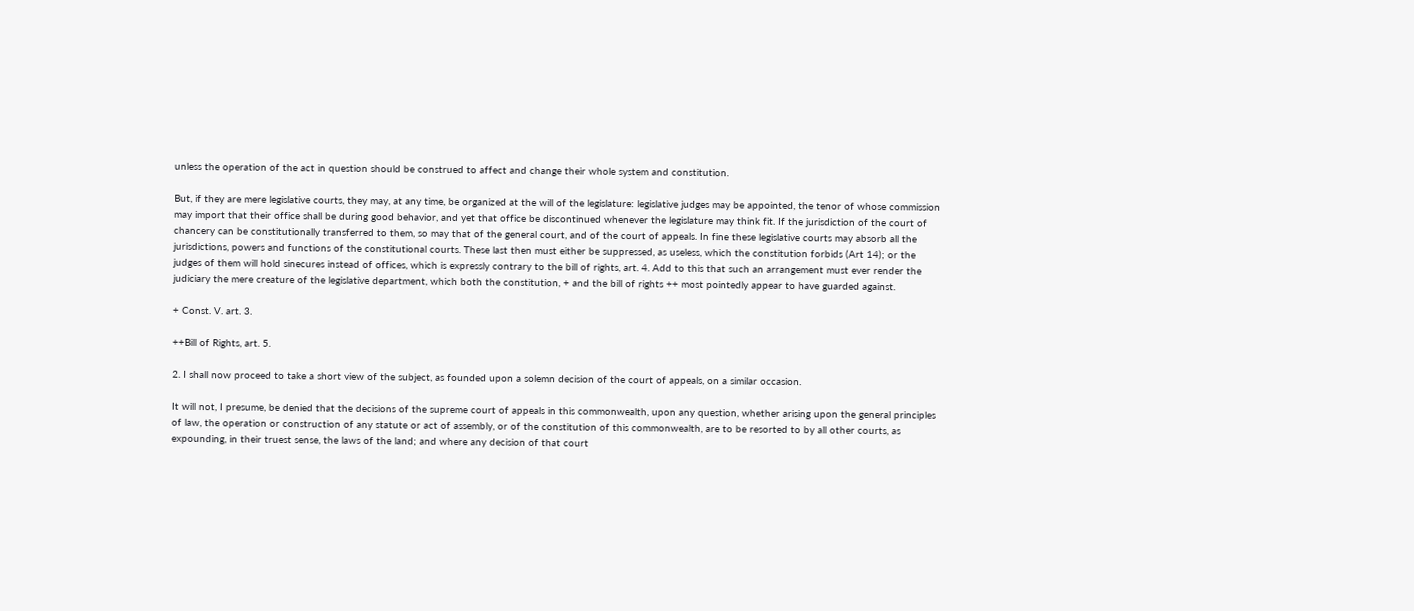unless the operation of the act in question should be construed to affect and change their whole system and constitution.

But, if they are mere legislative courts, they may, at any time, be organized at the will of the legislature: legislative judges may be appointed, the tenor of whose commission may import that their office shall be during good behavior, and yet that office be discontinued whenever the legislature may think fit. If the jurisdiction of the court of chancery can be constitutionally transferred to them, so may that of the general court, and of the court of appeals. In fine these legislative courts may absorb all the jurisdictions, powers and functions of the constitutional courts. These last then must either be suppressed, as useless, which the constitution forbids (Art 14); or the judges of them will hold sinecures instead of offices, which is expressly contrary to the bill of rights, art. 4. Add to this that such an arrangement must ever render the judiciary the mere creature of the legislative department, which both the constitution, + and the bill of rights ++ most pointedly appear to have guarded against.

+ Const. V. art. 3.

++Bill of Rights, art. 5.

2. I shall now proceed to take a short view of the subject, as founded upon a solemn decision of the court of appeals, on a similar occasion.

It will not, I presume, be denied that the decisions of the supreme court of appeals in this commonwealth, upon any question, whether arising upon the general principles of law, the operation or construction of any statute or act of assembly, or of the constitution of this commonwealth, are to be resorted to by all other courts, as expounding, in their truest sense, the laws of the land; and where any decision of that court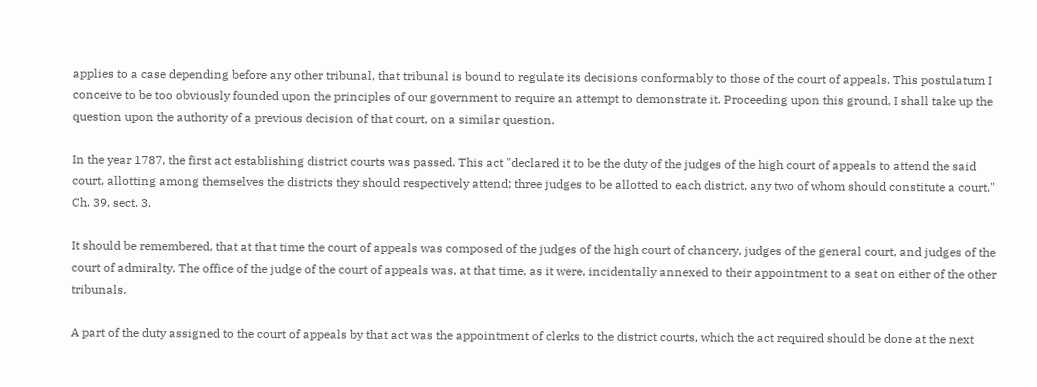applies to a case depending before any other tribunal, that tribunal is bound to regulate its decisions conformably to those of the court of appeals. This postulatum I conceive to be too obviously founded upon the principles of our government to require an attempt to demonstrate it. Proceeding upon this ground, I shall take up the question upon the authority of a previous decision of that court, on a similar question.

In the year 1787, the first act establishing district courts was passed. This act "declared it to be the duty of the judges of the high court of appeals to attend the said court, allotting among themselves the districts they should respectively attend; three judges to be allotted to each district, any two of whom should constitute a court." Ch. 39, sect. 3.

It should be remembered, that at that time the court of appeals was composed of the judges of the high court of chancery, judges of the general court, and judges of the court of admiralty. The office of the judge of the court of appeals was, at that time, as it were, incidentally annexed to their appointment to a seat on either of the other tribunals.

A part of the duty assigned to the court of appeals by that act was the appointment of clerks to the district courts, which the act required should be done at the next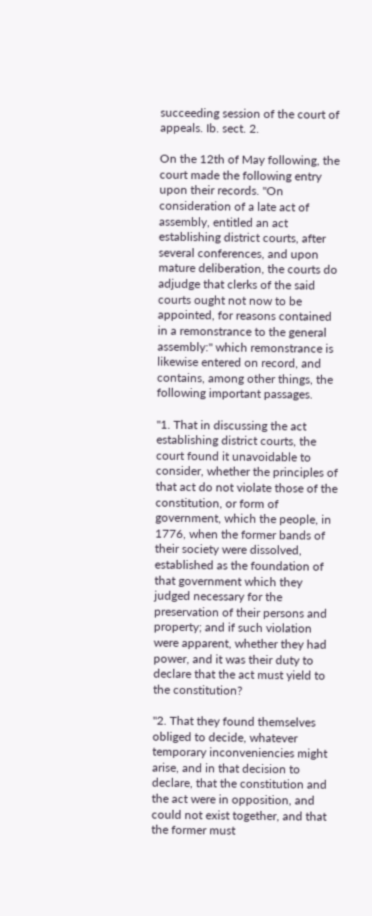succeeding session of the court of appeals. Ib. sect. 2.

On the 12th of May following, the court made the following entry upon their records. "On consideration of a late act of assembly, entitled an act establishing district courts, after several conferences, and upon mature deliberation, the courts do adjudge that clerks of the said courts ought not now to be appointed, for reasons contained in a remonstrance to the general assembly:" which remonstrance is likewise entered on record, and contains, among other things, the following important passages.

"1. That in discussing the act establishing district courts, the court found it unavoidable to consider, whether the principles of that act do not violate those of the constitution, or form of government, which the people, in 1776, when the former bands of their society were dissolved, established as the foundation of that government which they judged necessary for the preservation of their persons and property; and if such violation were apparent, whether they had power, and it was their duty to declare that the act must yield to the constitution?

"2. That they found themselves obliged to decide, whatever temporary inconveniencies might arise, and in that decision to declare, that the constitution and the act were in opposition, and could not exist together, and that the former must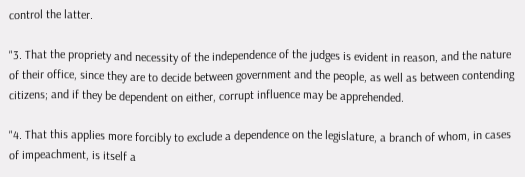control the latter.

"3. That the propriety and necessity of the independence of the judges is evident in reason, and the nature of their office, since they are to decide between government and the people, as well as between contending citizens; and if they be dependent on either, corrupt influence may be apprehended.

"4. That this applies more forcibly to exclude a dependence on the legislature, a branch of whom, in cases of impeachment, is itself a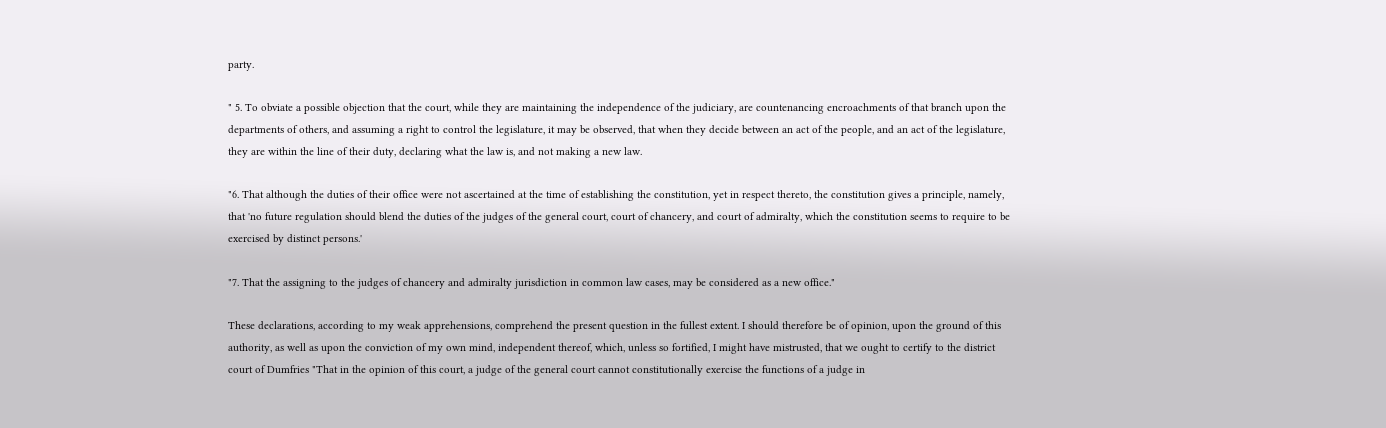party.

" 5. To obviate a possible objection that the court, while they are maintaining the independence of the judiciary, are countenancing encroachments of that branch upon the departments of others, and assuming a right to control the legislature, it may be observed, that when they decide between an act of the people, and an act of the legislature, they are within the line of their duty, declaring what the law is, and not making a new law.

"6. That although the duties of their office were not ascertained at the time of establishing the constitution, yet in respect thereto, the constitution gives a principle, namely, that 'no future regulation should blend the duties of the judges of the general court, court of chancery, and court of admiralty, which the constitution seems to require to be exercised by distinct persons.'

"7. That the assigning to the judges of chancery and admiralty jurisdiction in common law cases, may be considered as a new office."

These declarations, according to my weak apprehensions, comprehend the present question in the fullest extent. I should therefore be of opinion, upon the ground of this authority, as well as upon the conviction of my own mind, independent thereof, which, unless so fortified, I might have mistrusted, that we ought to certify to the district court of Dumfries "That in the opinion of this court, a judge of the general court cannot constitutionally exercise the functions of a judge in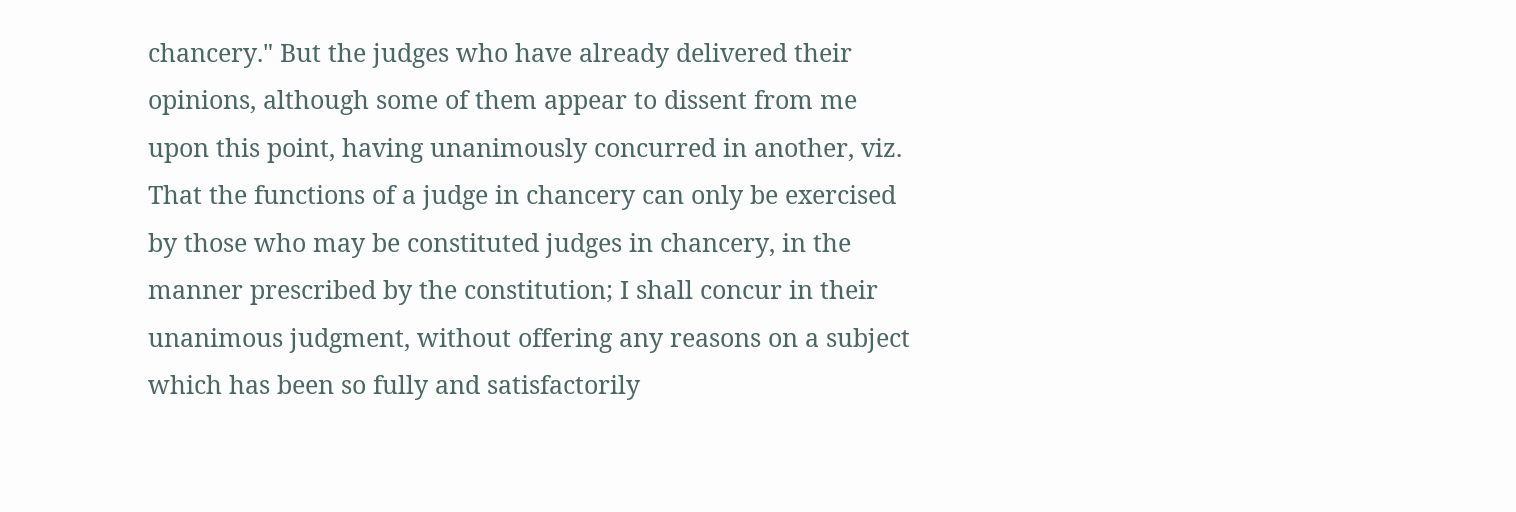chancery." But the judges who have already delivered their opinions, although some of them appear to dissent from me upon this point, having unanimously concurred in another, viz. That the functions of a judge in chancery can only be exercised by those who may be constituted judges in chancery, in the manner prescribed by the constitution; I shall concur in their unanimous judgment, without offering any reasons on a subject which has been so fully and satisfactorily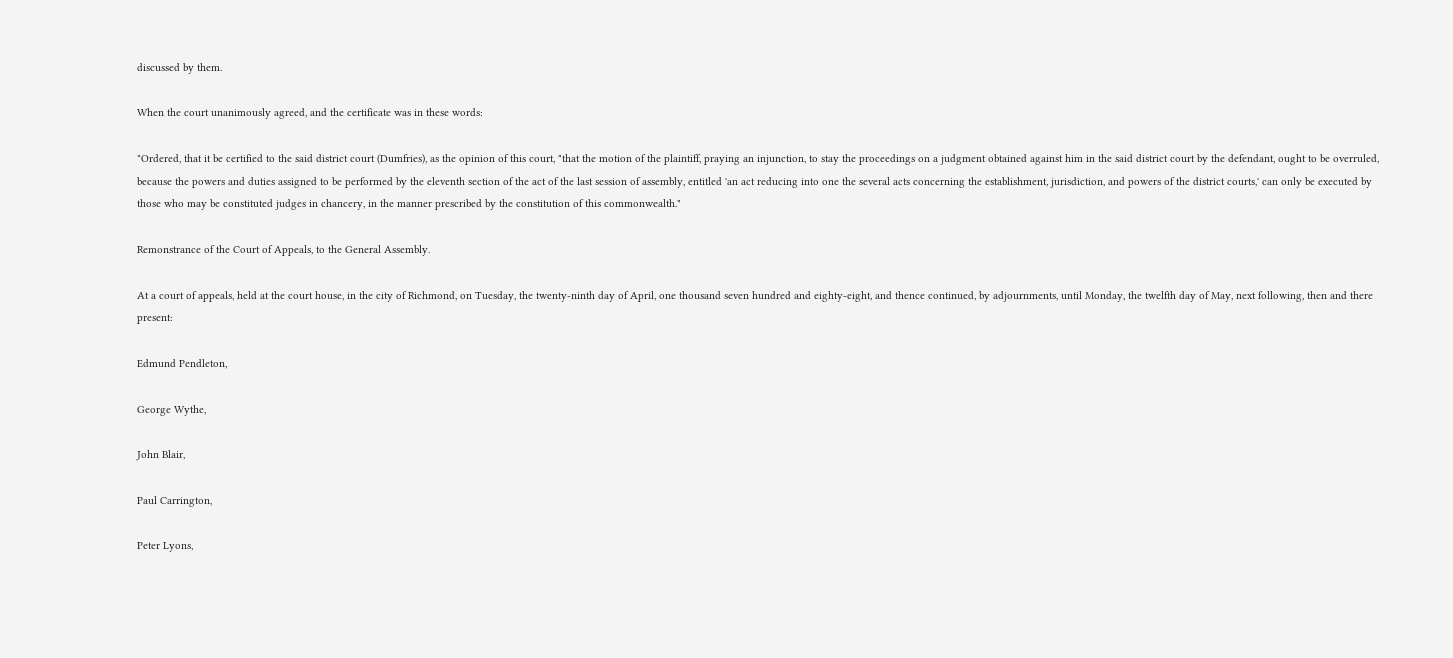discussed by them.

When the court unanimously agreed, and the certificate was in these words:

"Ordered, that it be certified to the said district court (Dumfries), as the opinion of this court, "that the motion of the plaintiff, praying an injunction, to stay the proceedings on a judgment obtained against him in the said district court by the defendant, ought to be overruled, because the powers and duties assigned to be performed by the eleventh section of the act of the last session of assembly, entitled 'an act reducing into one the several acts concerning the establishment, jurisdiction, and powers of the district courts,' can only be executed by those who may be constituted judges in chancery, in the manner prescribed by the constitution of this commonwealth."

Remonstrance of the Court of Appeals, to the General Assembly.

At a court of appeals, held at the court house, in the city of Richmond, on Tuesday, the twenty-ninth day of April, one thousand seven hundred and eighty-eight, and thence continued, by adjournments, until Monday, the twelfth day of May, next following, then and there present:

Edmund Pendleton,

George Wythe,

John Blair,

Paul Carrington,

Peter Lyons,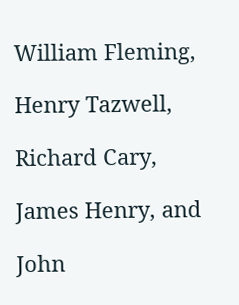William Fleming,

Henry Tazwell,

Richard Cary,

James Henry, and

John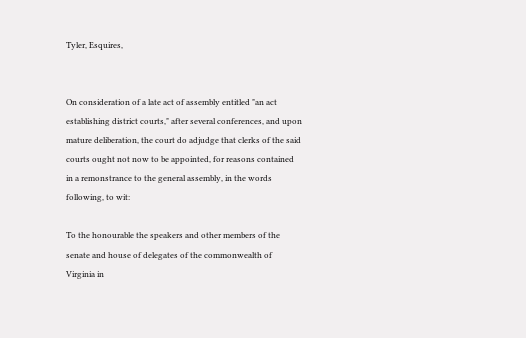Tyler, Esquires,


On consideration of a late act of assembly entitled "an act establishing district courts," after several conferences, and upon mature deliberation, the court do adjudge that clerks of the said courts ought not now to be appointed, for reasons contained in a remonstrance to the general assembly, in the words following, to wit:

To the honourable the speakers and other members of the senate and house of delegates of the commonwealth of Virginia in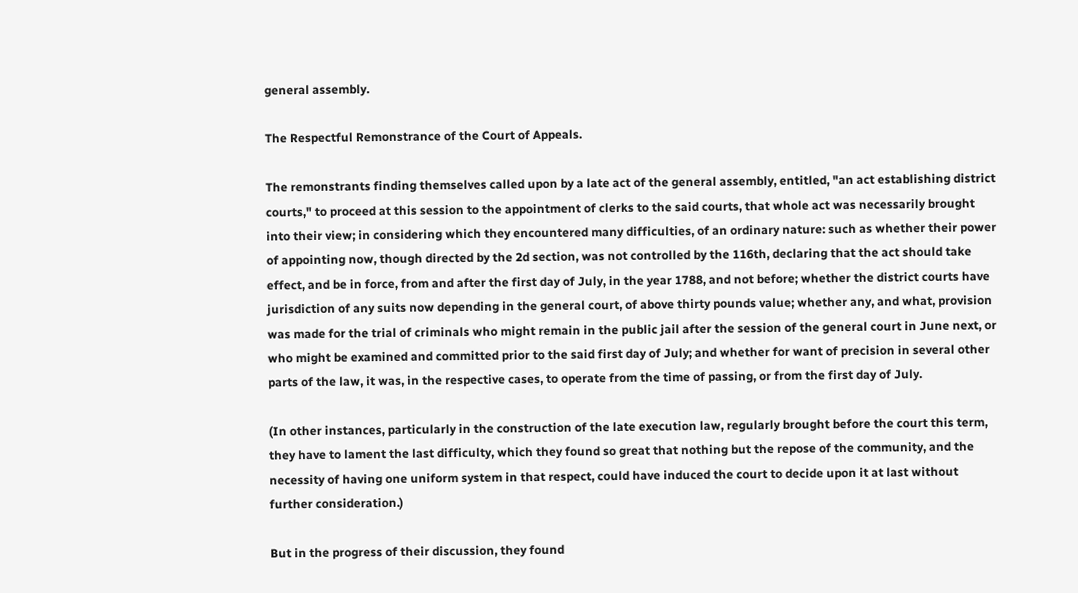general assembly.

The Respectful Remonstrance of the Court of Appeals.

The remonstrants finding themselves called upon by a late act of the general assembly, entitled, "an act establishing district courts," to proceed at this session to the appointment of clerks to the said courts, that whole act was necessarily brought into their view; in considering which they encountered many difficulties, of an ordinary nature: such as whether their power of appointing now, though directed by the 2d section, was not controlled by the 116th, declaring that the act should take effect, and be in force, from and after the first day of July, in the year 1788, and not before; whether the district courts have jurisdiction of any suits now depending in the general court, of above thirty pounds value; whether any, and what, provision was made for the trial of criminals who might remain in the public jail after the session of the general court in June next, or who might be examined and committed prior to the said first day of July; and whether for want of precision in several other parts of the law, it was, in the respective cases, to operate from the time of passing, or from the first day of July.

(In other instances, particularly in the construction of the late execution law, regularly brought before the court this term, they have to lament the last difficulty, which they found so great that nothing but the repose of the community, and the necessity of having one uniform system in that respect, could have induced the court to decide upon it at last without further consideration.)

But in the progress of their discussion, they found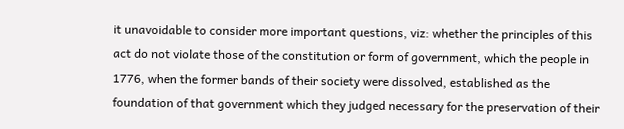it unavoidable to consider more important questions, viz: whether the principles of this act do not violate those of the constitution or form of government, which the people in 1776, when the former bands of their society were dissolved, established as the foundation of that government which they judged necessary for the preservation of their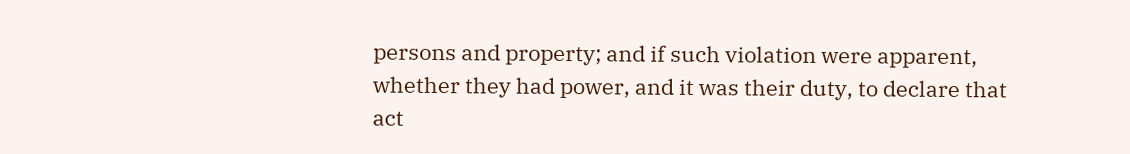persons and property; and if such violation were apparent, whether they had power, and it was their duty, to declare that act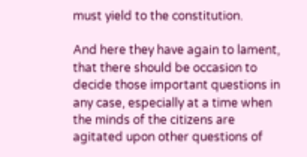must yield to the constitution.

And here they have again to lament, that there should be occasion to decide those important questions in any case, especially at a time when the minds of the citizens are agitated upon other questions of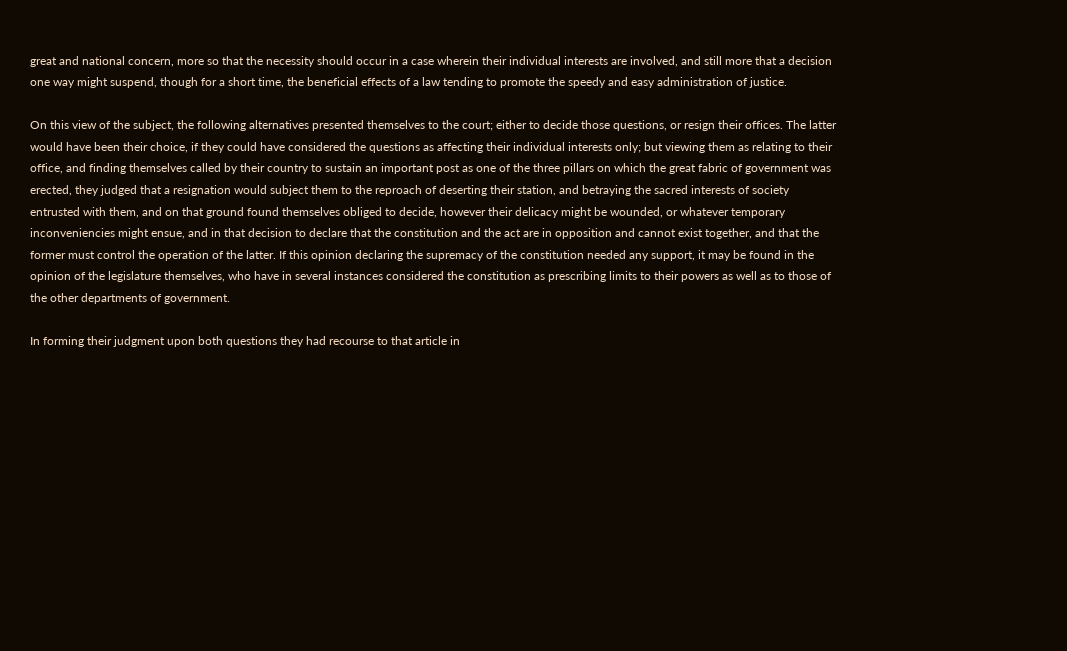great and national concern, more so that the necessity should occur in a case wherein their individual interests are involved, and still more that a decision one way might suspend, though for a short time, the beneficial effects of a law tending to promote the speedy and easy administration of justice.

On this view of the subject, the following alternatives presented themselves to the court; either to decide those questions, or resign their offices. The latter would have been their choice, if they could have considered the questions as affecting their individual interests only; but viewing them as relating to their office, and finding themselves called by their country to sustain an important post as one of the three pillars on which the great fabric of government was erected, they judged that a resignation would subject them to the reproach of deserting their station, and betraying the sacred interests of society entrusted with them, and on that ground found themselves obliged to decide, however their delicacy might be wounded, or whatever temporary inconveniencies might ensue, and in that decision to declare that the constitution and the act are in opposition and cannot exist together, and that the former must control the operation of the latter. If this opinion declaring the supremacy of the constitution needed any support, it may be found in the opinion of the legislature themselves, who have in several instances considered the constitution as prescribing limits to their powers as well as to those of the other departments of government.

In forming their judgment upon both questions they had recourse to that article in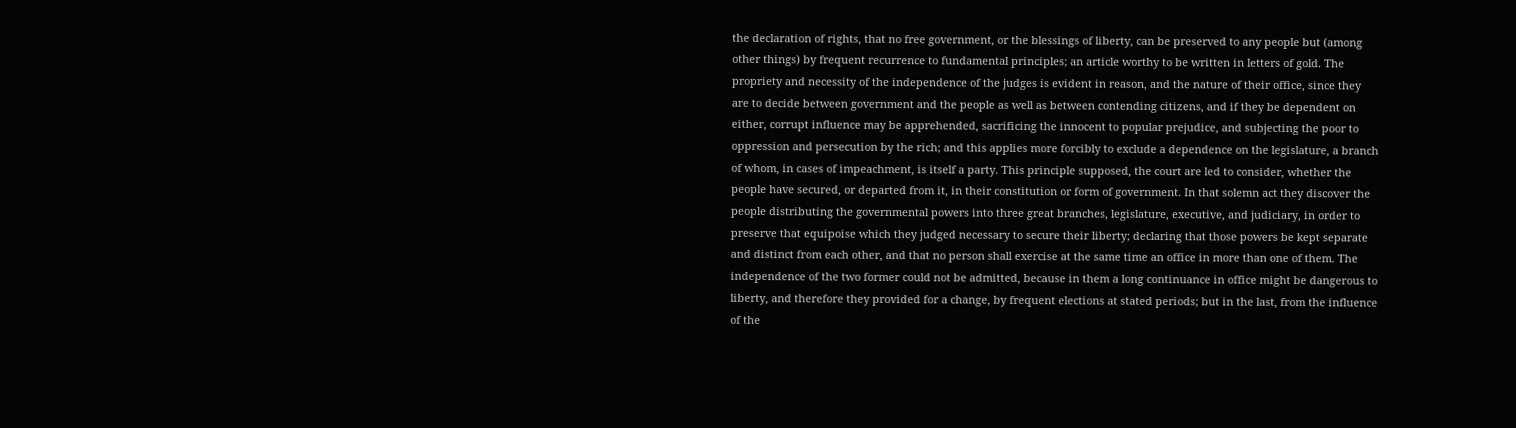the declaration of rights, that no free government, or the blessings of liberty, can be preserved to any people but (among other things) by frequent recurrence to fundamental principles; an article worthy to be written in letters of gold. The propriety and necessity of the independence of the judges is evident in reason, and the nature of their office, since they are to decide between government and the people as well as between contending citizens, and if they be dependent on either, corrupt influence may be apprehended, sacrificing the innocent to popular prejudice, and subjecting the poor to oppression and persecution by the rich; and this applies more forcibly to exclude a dependence on the legislature, a branch of whom, in cases of impeachment, is itself a party. This principle supposed, the court are led to consider, whether the people have secured, or departed from it, in their constitution or form of government. In that solemn act they discover the people distributing the governmental powers into three great branches, legislature, executive, and judiciary, in order to preserve that equipoise which they judged necessary to secure their liberty; declaring that those powers be kept separate and distinct from each other, and that no person shall exercise at the same time an office in more than one of them. The independence of the two former could not be admitted, because in them a long continuance in office might be dangerous to liberty, and therefore they provided for a change, by frequent elections at stated periods; but in the last, from the influence of the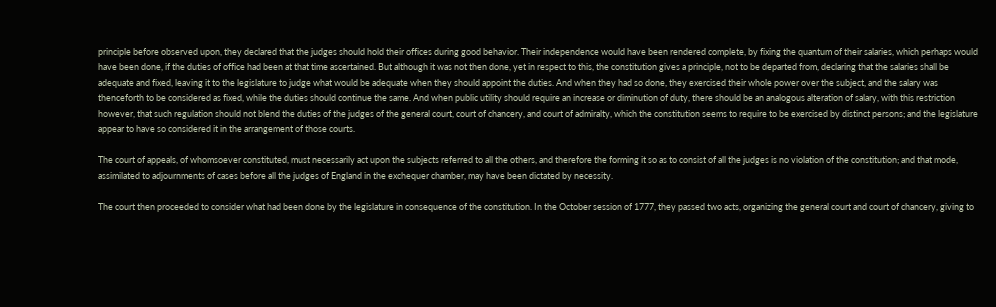principle before observed upon, they declared that the judges should hold their offices during good behavior. Their independence would have been rendered complete, by fixing the quantum of their salaries, which perhaps would have been done, if the duties of office had been at that time ascertained. But although it was not then done, yet in respect to this, the constitution gives a principle, not to be departed from, declaring that the salaries shall be adequate and fixed, leaving it to the legislature to judge what would be adequate when they should appoint the duties. And when they had so done, they exercised their whole power over the subject, and the salary was thenceforth to be considered as fixed, while the duties should continue the same. And when public utility should require an increase or diminution of duty, there should be an analogous alteration of salary, with this restriction however, that such regulation should not blend the duties of the judges of the general court, court of chancery, and court of admiralty, which the constitution seems to require to be exercised by distinct persons; and the legislature appear to have so considered it in the arrangement of those courts.

The court of appeals, of whomsoever constituted, must necessarily act upon the subjects referred to all the others, and therefore the forming it so as to consist of all the judges is no violation of the constitution; and that mode, assimilated to adjournments of cases before all the judges of England in the exchequer chamber, may have been dictated by necessity.

The court then proceeded to consider what had been done by the legislature in consequence of the constitution. In the October session of 1777, they passed two acts, organizing the general court and court of chancery, giving to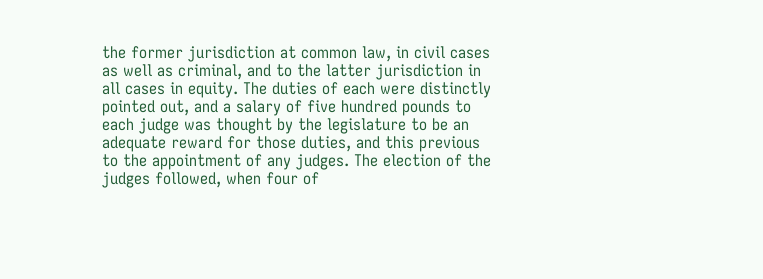the former jurisdiction at common law, in civil cases as well as criminal, and to the latter jurisdiction in all cases in equity. The duties of each were distinctly pointed out, and a salary of five hundred pounds to each judge was thought by the legislature to be an adequate reward for those duties, and this previous to the appointment of any judges. The election of the judges followed, when four of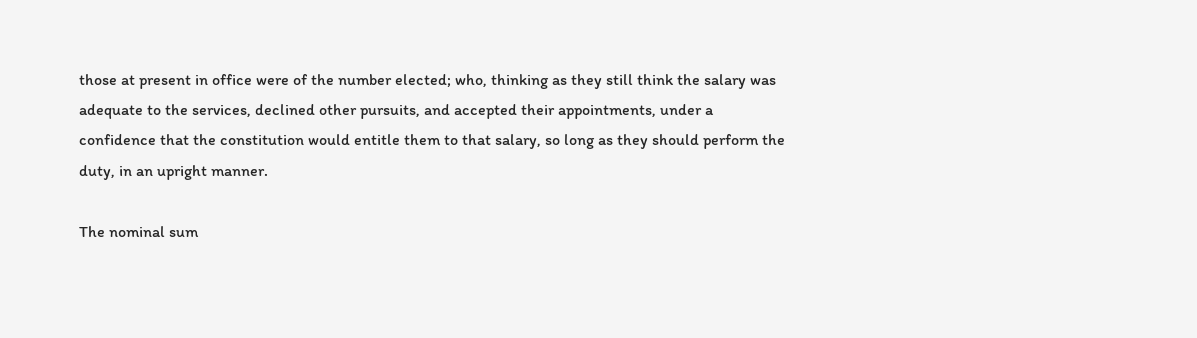those at present in office were of the number elected; who, thinking as they still think the salary was adequate to the services, declined other pursuits, and accepted their appointments, under a confidence that the constitution would entitle them to that salary, so long as they should perform the duty, in an upright manner.

The nominal sum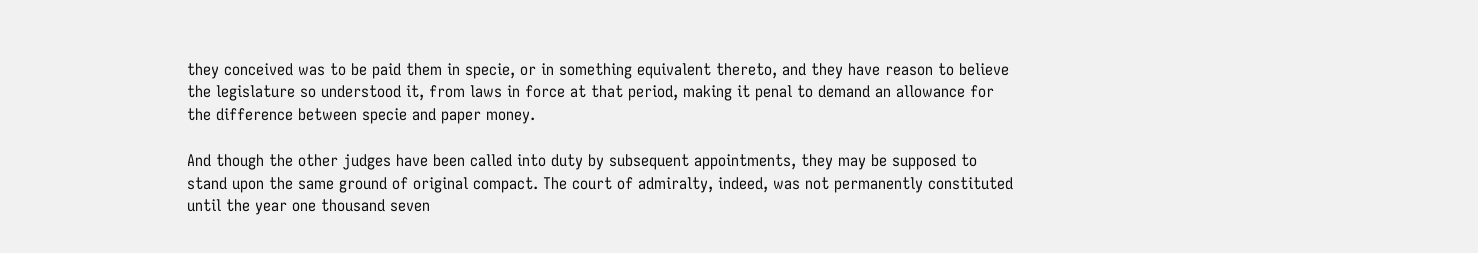they conceived was to be paid them in specie, or in something equivalent thereto, and they have reason to believe the legislature so understood it, from laws in force at that period, making it penal to demand an allowance for the difference between specie and paper money.

And though the other judges have been called into duty by subsequent appointments, they may be supposed to stand upon the same ground of original compact. The court of admiralty, indeed, was not permanently constituted until the year one thousand seven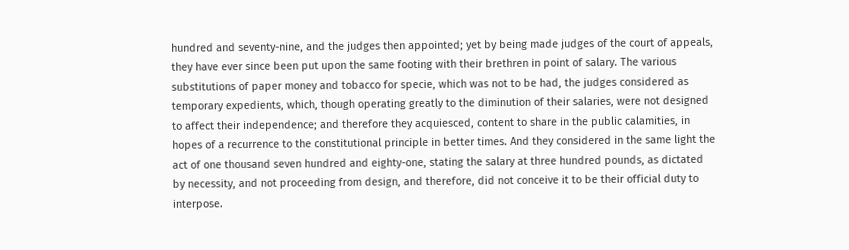hundred and seventy-nine, and the judges then appointed; yet by being made judges of the court of appeals, they have ever since been put upon the same footing with their brethren in point of salary. The various substitutions of paper money and tobacco for specie, which was not to be had, the judges considered as temporary expedients, which, though operating greatly to the diminution of their salaries, were not designed to affect their independence; and therefore they acquiesced, content to share in the public calamities, in hopes of a recurrence to the constitutional principle in better times. And they considered in the same light the act of one thousand seven hundred and eighty-one, stating the salary at three hundred pounds, as dictated by necessity, and not proceeding from design, and therefore, did not conceive it to be their official duty to interpose.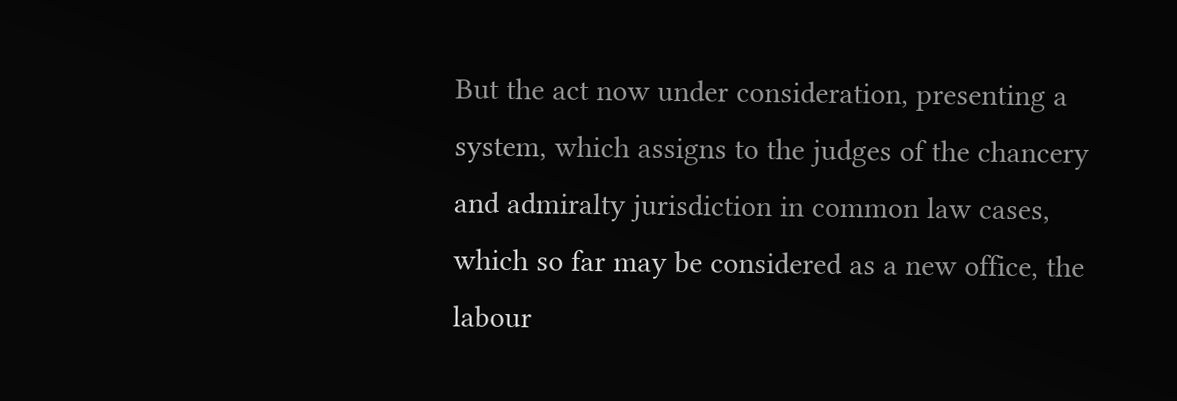But the act now under consideration, presenting a system, which assigns to the judges of the chancery and admiralty jurisdiction in common law cases, which so far may be considered as a new office, the labour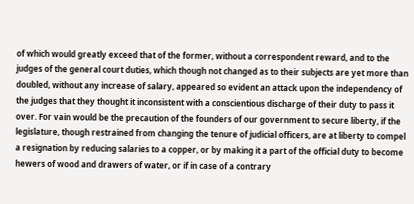of which would greatly exceed that of the former, without a correspondent reward, and to the judges of the general court duties, which though not changed as to their subjects are yet more than doubled, without any increase of salary, appeared so evident an attack upon the independency of the judges that they thought it inconsistent with a conscientious discharge of their duty to pass it over. For vain would be the precaution of the founders of our government to secure liberty, if the legislature, though restrained from changing the tenure of judicial officers, are at liberty to compel a resignation by reducing salaries to a copper, or by making it a part of the official duty to become hewers of wood and drawers of water, or if in case of a contrary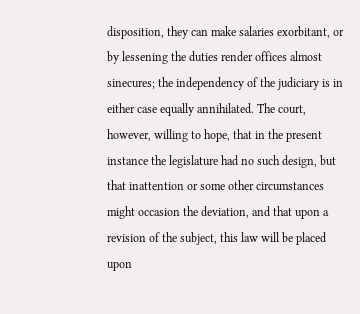disposition, they can make salaries exorbitant, or by lessening the duties render offices almost sinecures; the independency of the judiciary is in either case equally annihilated. The court, however, willing to hope, that in the present instance the legislature had no such design, but that inattention or some other circumstances might occasion the deviation, and that upon a revision of the subject, this law will be placed upon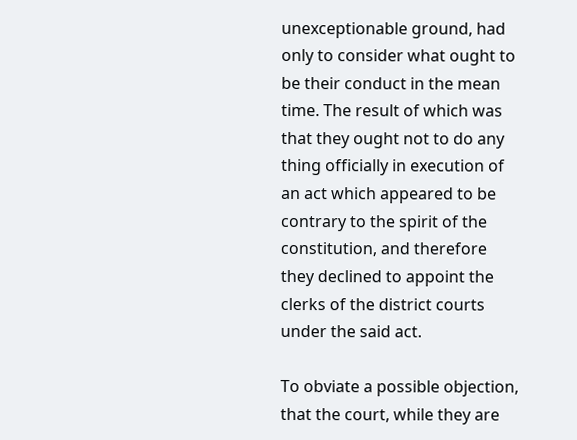unexceptionable ground, had only to consider what ought to be their conduct in the mean time. The result of which was that they ought not to do any thing officially in execution of an act which appeared to be contrary to the spirit of the constitution, and therefore they declined to appoint the clerks of the district courts under the said act.

To obviate a possible objection, that the court, while they are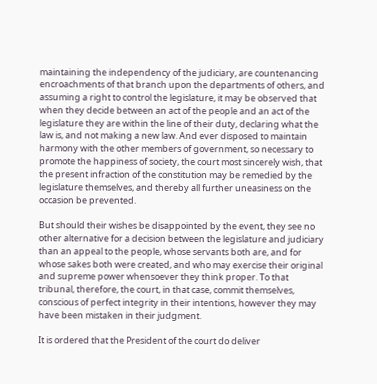maintaining the independency of the judiciary, are countenancing encroachments of that branch upon the departments of others, and assuming a right to control the legislature, it may be observed that when they decide between an act of the people and an act of the legislature they are within the line of their duty, declaring what the law is, and not making a new law. And ever disposed to maintain harmony with the other members of government, so necessary to promote the happiness of society, the court most sincerely wish, that the present infraction of the constitution may be remedied by the legislature themselves, and thereby all further uneasiness on the occasion be prevented.

But should their wishes be disappointed by the event, they see no other alternative for a decision between the legislature and judiciary than an appeal to the people, whose servants both are, and for whose sakes both were created, and who may exercise their original and supreme power whensoever they think proper. To that tribunal, therefore, the court, in that case, commit themselves, conscious of perfect integrity in their intentions, however they may have been mistaken in their judgment.

It is ordered that the President of the court do deliver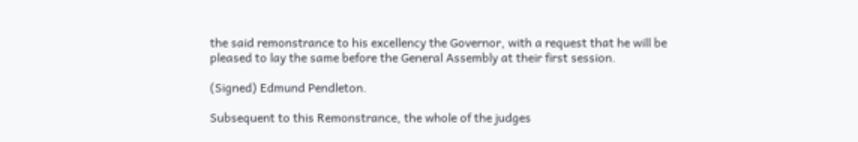the said remonstrance to his excellency the Governor, with a request that he will be pleased to lay the same before the General Assembly at their first session.

(Signed) Edmund Pendleton.

Subsequent to this Remonstrance, the whole of the judges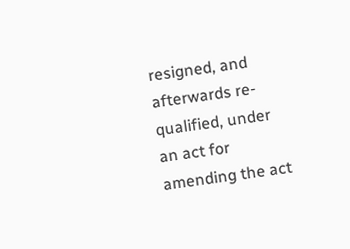resigned, and afterwards re-qualified, under an act for amending the act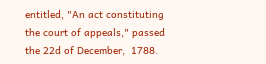entitled, "An act constituting the court of appeals," passed the 22d of December,  1788.